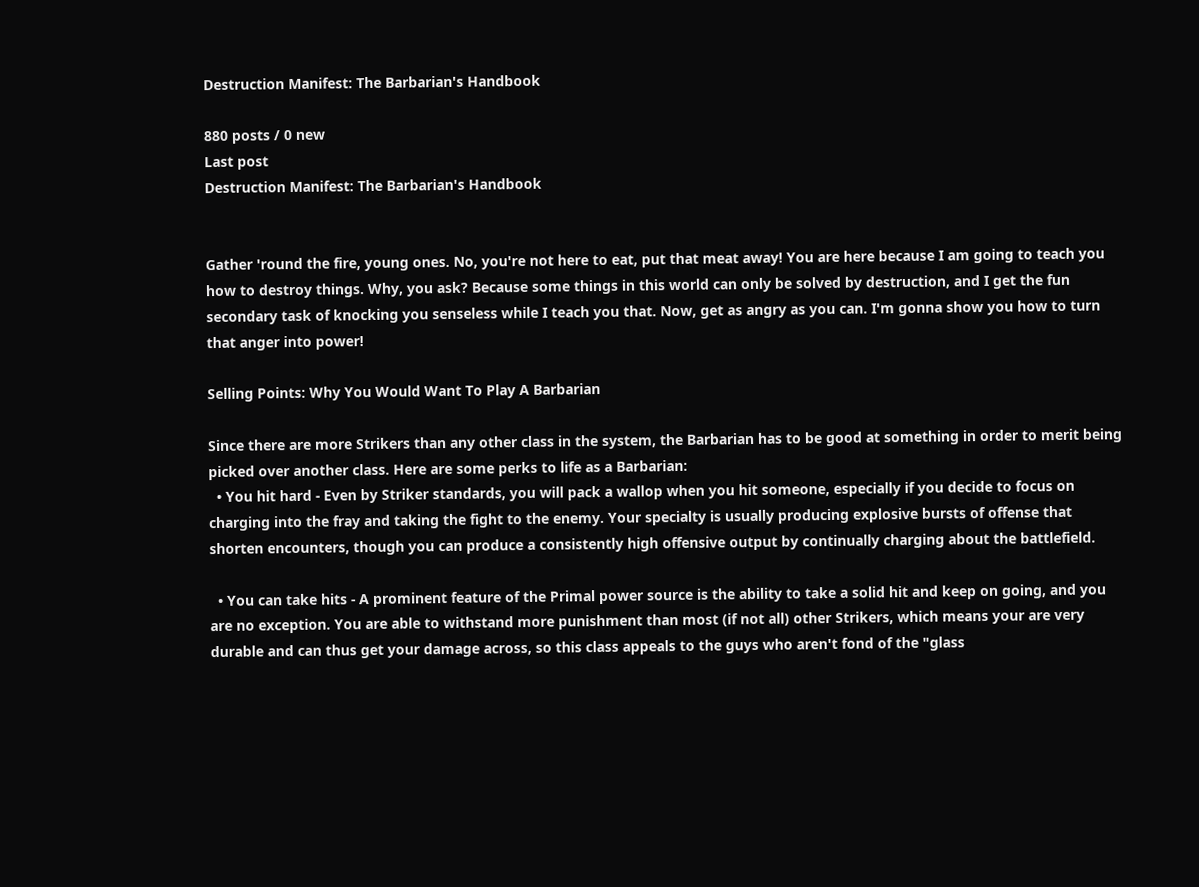Destruction Manifest: The Barbarian's Handbook

880 posts / 0 new
Last post
Destruction Manifest: The Barbarian's Handbook


Gather 'round the fire, young ones. No, you're not here to eat, put that meat away! You are here because I am going to teach you how to destroy things. Why, you ask? Because some things in this world can only be solved by destruction, and I get the fun secondary task of knocking you senseless while I teach you that. Now, get as angry as you can. I'm gonna show you how to turn that anger into power!

Selling Points: Why You Would Want To Play A Barbarian

Since there are more Strikers than any other class in the system, the Barbarian has to be good at something in order to merit being picked over another class. Here are some perks to life as a Barbarian:
  • You hit hard - Even by Striker standards, you will pack a wallop when you hit someone, especially if you decide to focus on charging into the fray and taking the fight to the enemy. Your specialty is usually producing explosive bursts of offense that shorten encounters, though you can produce a consistently high offensive output by continually charging about the battlefield.

  • You can take hits - A prominent feature of the Primal power source is the ability to take a solid hit and keep on going, and you are no exception. You are able to withstand more punishment than most (if not all) other Strikers, which means your are very durable and can thus get your damage across, so this class appeals to the guys who aren't fond of the "glass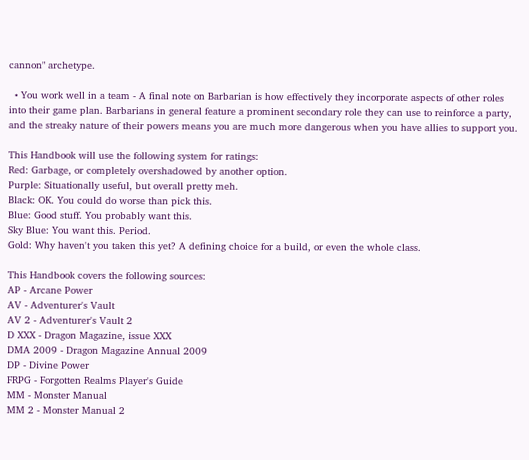cannon" archetype.

  • You work well in a team - A final note on Barbarian is how effectively they incorporate aspects of other roles into their game plan. Barbarians in general feature a prominent secondary role they can use to reinforce a party, and the streaky nature of their powers means you are much more dangerous when you have allies to support you.

This Handbook will use the following system for ratings:
Red: Garbage, or completely overshadowed by another option.
Purple: Situationally useful, but overall pretty meh.
Black: OK. You could do worse than pick this.
Blue: Good stuff. You probably want this.
Sky Blue: You want this. Period.
Gold: Why haven't you taken this yet? A defining choice for a build, or even the whole class.

This Handbook covers the following sources:
AP - Arcane Power
AV - Adventurer's Vault
AV 2 - Adventurer's Vault 2
D XXX - Dragon Magazine, issue XXX
DMA 2009 - Dragon Magazine Annual 2009
DP - Divine Power
FRPG - Forgotten Realms Player's Guide
MM - Monster Manual
MM 2 - Monster Manual 2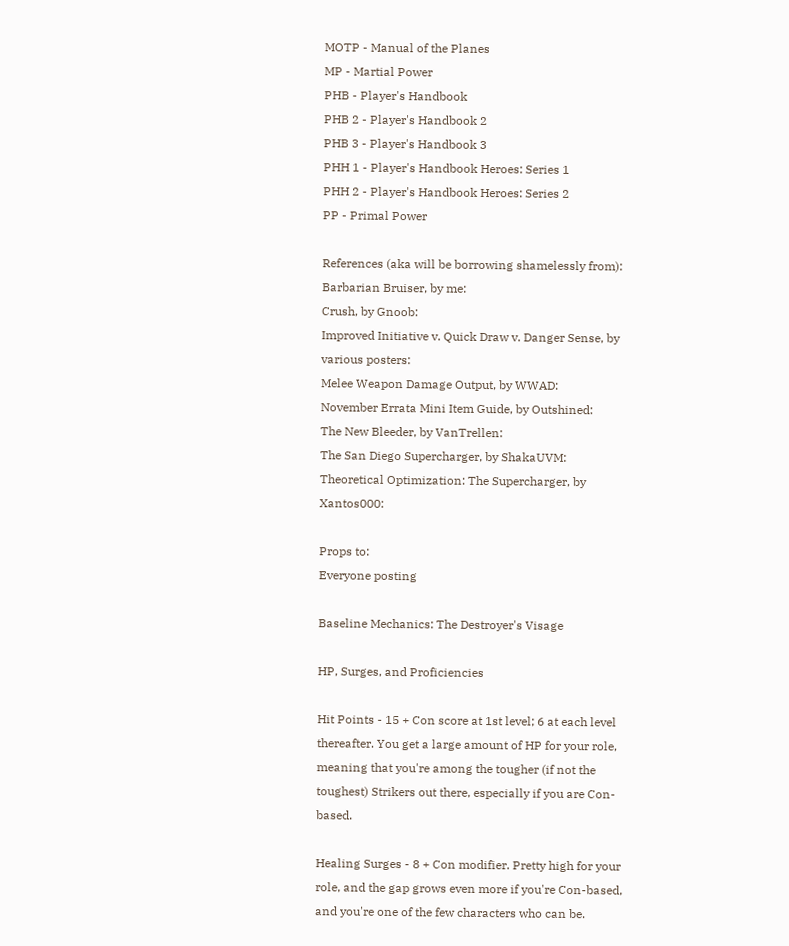MOTP - Manual of the Planes
MP - Martial Power
PHB - Player's Handbook
PHB 2 - Player's Handbook 2
PHB 3 - Player's Handbook 3
PHH 1 - Player's Handbook Heroes: Series 1
PHH 2 - Player's Handbook Heroes: Series 2
PP - Primal Power

References (aka will be borrowing shamelessly from):
Barbarian Bruiser, by me:
Crush, by Gnoob:
Improved Initiative v. Quick Draw v. Danger Sense, by various posters:
Melee Weapon Damage Output, by WWAD:
November Errata Mini Item Guide, by Outshined:
The New Bleeder, by VanTrellen:
The San Diego Supercharger, by ShakaUVM:
Theoretical Optimization: The Supercharger, by Xantos000:

Props to:
Everyone posting

Baseline Mechanics: The Destroyer's Visage

HP, Surges, and Proficiencies

Hit Points - 15 + Con score at 1st level; 6 at each level thereafter. You get a large amount of HP for your role, meaning that you're among the tougher (if not the toughest) Strikers out there, especially if you are Con-based.

Healing Surges - 8 + Con modifier. Pretty high for your role, and the gap grows even more if you're Con-based, and you're one of the few characters who can be.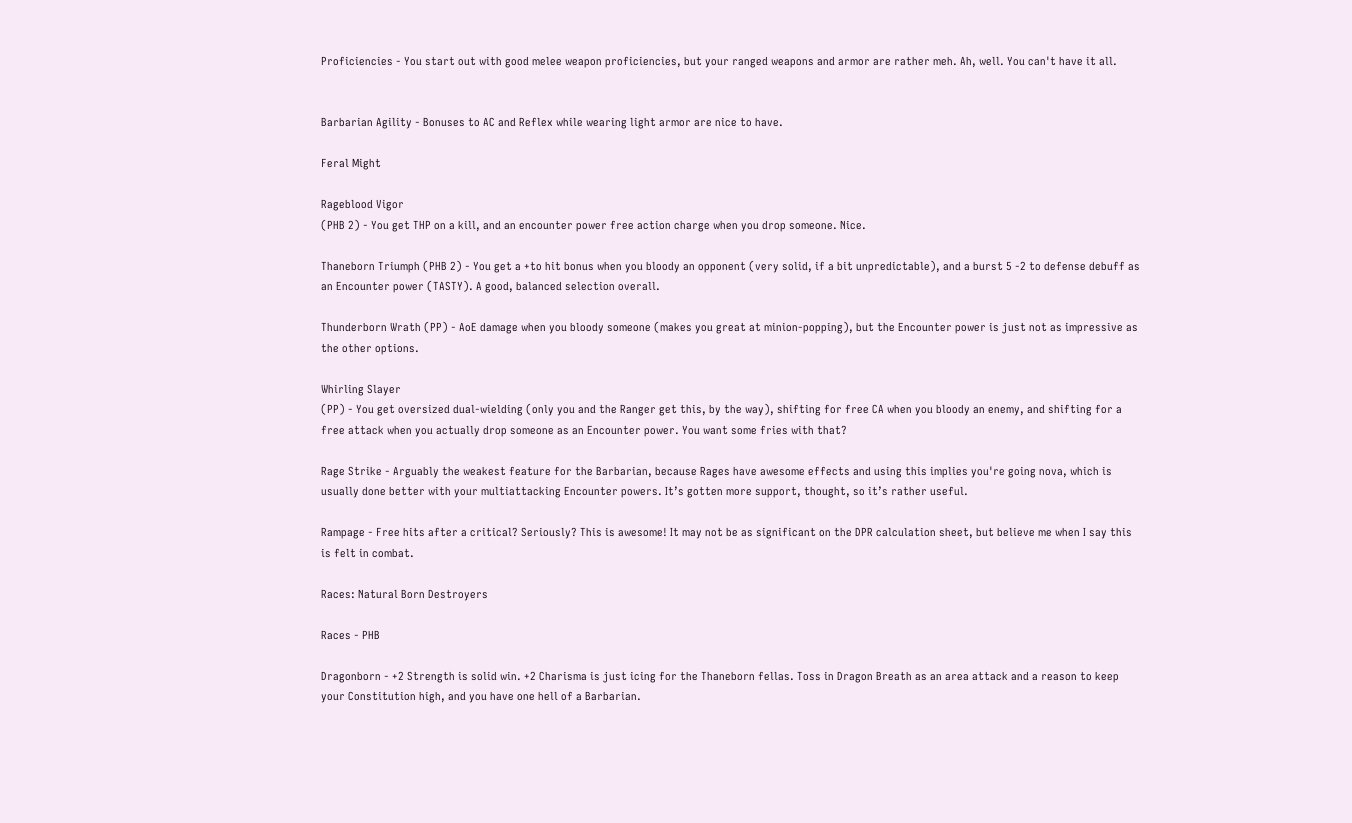Proficiencies - You start out with good melee weapon proficiencies, but your ranged weapons and armor are rather meh. Ah, well. You can't have it all.


Barbarian Agility - Bonuses to AC and Reflex while wearing light armor are nice to have.

Feral Might

Rageblood Vigor
(PHB 2) - You get THP on a kill, and an encounter power free action charge when you drop someone. Nice.

Thaneborn Triumph (PHB 2) - You get a +to hit bonus when you bloody an opponent (very solid, if a bit unpredictable), and a burst 5 -2 to defense debuff as an Encounter power (TASTY). A good, balanced selection overall.

Thunderborn Wrath (PP) - AoE damage when you bloody someone (makes you great at minion-popping), but the Encounter power is just not as impressive as the other options.

Whirling Slayer
(PP) - You get oversized dual-wielding (only you and the Ranger get this, by the way), shifting for free CA when you bloody an enemy, and shifting for a free attack when you actually drop someone as an Encounter power. You want some fries with that?

Rage Strike - Arguably the weakest feature for the Barbarian, because Rages have awesome effects and using this implies you're going nova, which is usually done better with your multiattacking Encounter powers. It’s gotten more support, thought, so it’s rather useful.

Rampage - Free hits after a critical? Seriously? This is awesome! It may not be as significant on the DPR calculation sheet, but believe me when I say this is felt in combat.

Races: Natural Born Destroyers

Races - PHB

Dragonborn - +2 Strength is solid win. +2 Charisma is just icing for the Thaneborn fellas. Toss in Dragon Breath as an area attack and a reason to keep your Constitution high, and you have one hell of a Barbarian.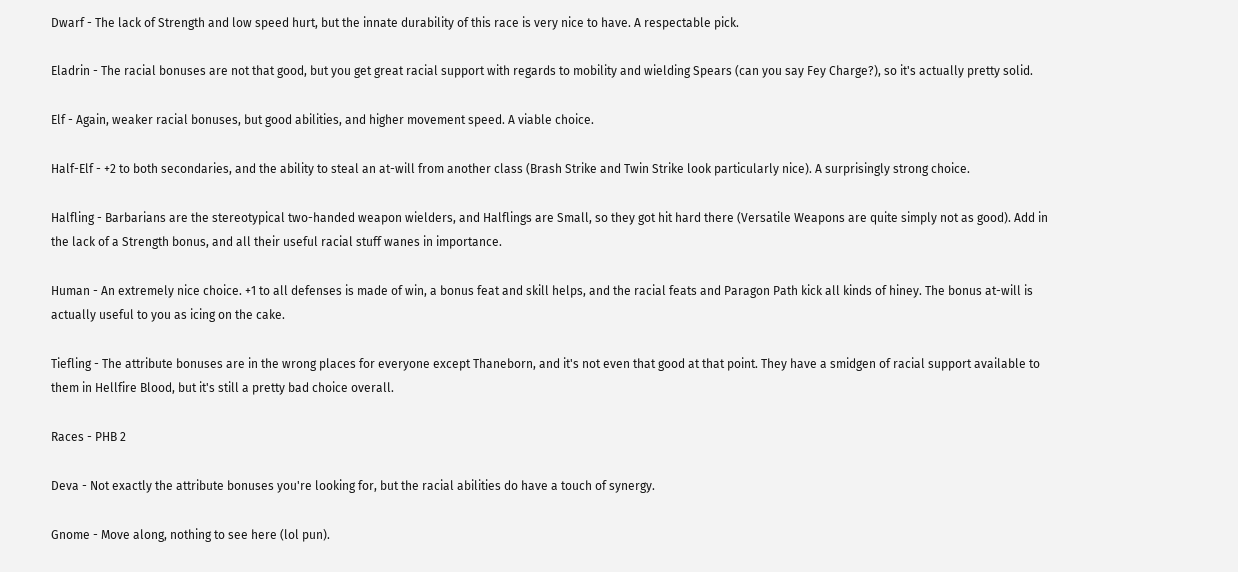Dwarf - The lack of Strength and low speed hurt, but the innate durability of this race is very nice to have. A respectable pick.

Eladrin - The racial bonuses are not that good, but you get great racial support with regards to mobility and wielding Spears (can you say Fey Charge?), so it's actually pretty solid.

Elf - Again, weaker racial bonuses, but good abilities, and higher movement speed. A viable choice.

Half-Elf - +2 to both secondaries, and the ability to steal an at-will from another class (Brash Strike and Twin Strike look particularly nice). A surprisingly strong choice.

Halfling - Barbarians are the stereotypical two-handed weapon wielders, and Halflings are Small, so they got hit hard there (Versatile Weapons are quite simply not as good). Add in the lack of a Strength bonus, and all their useful racial stuff wanes in importance.

Human - An extremely nice choice. +1 to all defenses is made of win, a bonus feat and skill helps, and the racial feats and Paragon Path kick all kinds of hiney. The bonus at-will is actually useful to you as icing on the cake.

Tiefling - The attribute bonuses are in the wrong places for everyone except Thaneborn, and it's not even that good at that point. They have a smidgen of racial support available to them in Hellfire Blood, but it's still a pretty bad choice overall.

Races - PHB 2

Deva - Not exactly the attribute bonuses you're looking for, but the racial abilities do have a touch of synergy.

Gnome - Move along, nothing to see here (lol pun).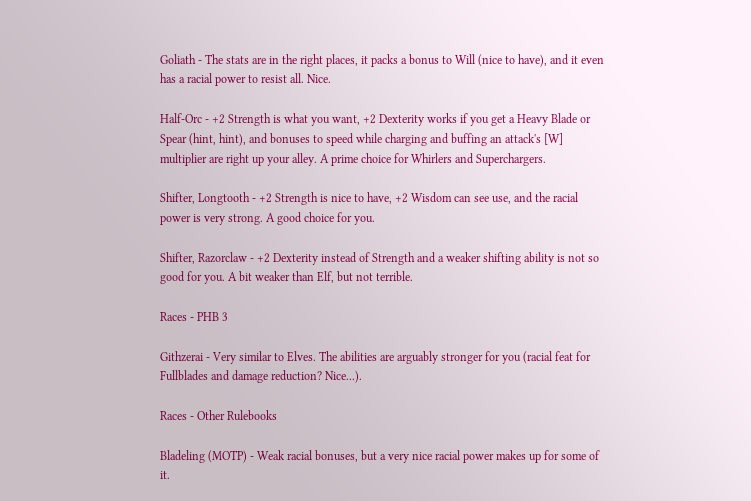Goliath - The stats are in the right places, it packs a bonus to Will (nice to have), and it even has a racial power to resist all. Nice.

Half-Orc - +2 Strength is what you want, +2 Dexterity works if you get a Heavy Blade or Spear (hint, hint), and bonuses to speed while charging and buffing an attack's [W] multiplier are right up your alley. A prime choice for Whirlers and Superchargers.

Shifter, Longtooth - +2 Strength is nice to have, +2 Wisdom can see use, and the racial power is very strong. A good choice for you.

Shifter, Razorclaw - +2 Dexterity instead of Strength and a weaker shifting ability is not so good for you. A bit weaker than Elf, but not terrible.

Races - PHB 3

Githzerai - Very similar to Elves. The abilities are arguably stronger for you (racial feat for Fullblades and damage reduction? Nice...).

Races - Other Rulebooks

Bladeling (MOTP) - Weak racial bonuses, but a very nice racial power makes up for some of it.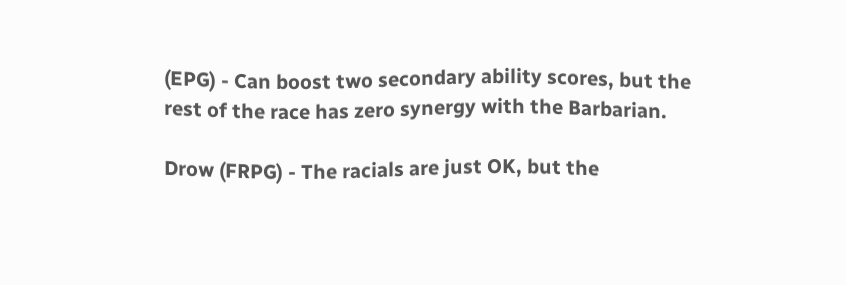(EPG) - Can boost two secondary ability scores, but the rest of the race has zero synergy with the Barbarian.

Drow (FRPG) - The racials are just OK, but the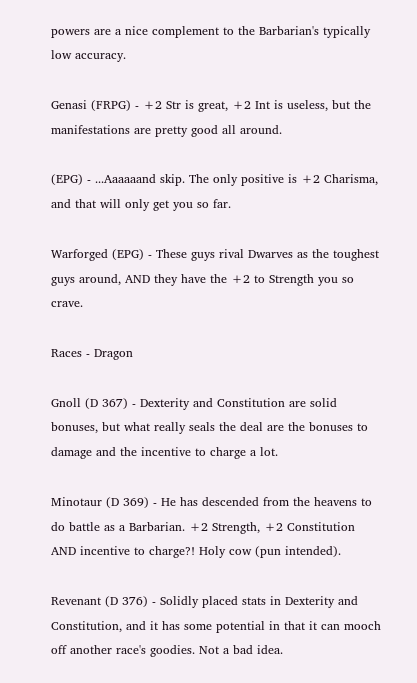powers are a nice complement to the Barbarian's typically low accuracy.

Genasi (FRPG) - +2 Str is great, +2 Int is useless, but the manifestations are pretty good all around.

(EPG) - ...Aaaaaand skip. The only positive is +2 Charisma, and that will only get you so far.

Warforged (EPG) - These guys rival Dwarves as the toughest guys around, AND they have the +2 to Strength you so crave.

Races - Dragon

Gnoll (D 367) - Dexterity and Constitution are solid bonuses, but what really seals the deal are the bonuses to damage and the incentive to charge a lot.

Minotaur (D 369) - He has descended from the heavens to do battle as a Barbarian. +2 Strength, +2 Constitution AND incentive to charge?! Holy cow (pun intended).

Revenant (D 376) - Solidly placed stats in Dexterity and Constitution, and it has some potential in that it can mooch off another race's goodies. Not a bad idea.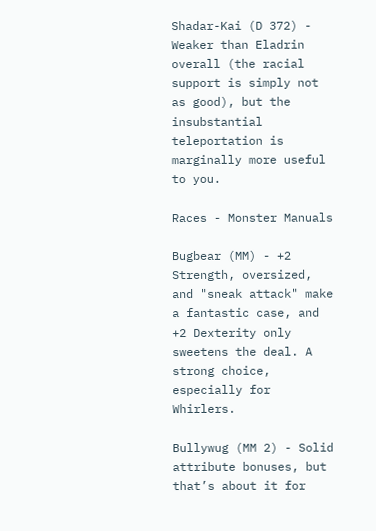Shadar-Kai (D 372) - Weaker than Eladrin overall (the racial support is simply not as good), but the insubstantial teleportation is marginally more useful to you.

Races - Monster Manuals

Bugbear (MM) - +2 Strength, oversized, and "sneak attack" make a fantastic case, and +2 Dexterity only sweetens the deal. A strong choice, especially for Whirlers.

Bullywug (MM 2) - Solid attribute bonuses, but that’s about it for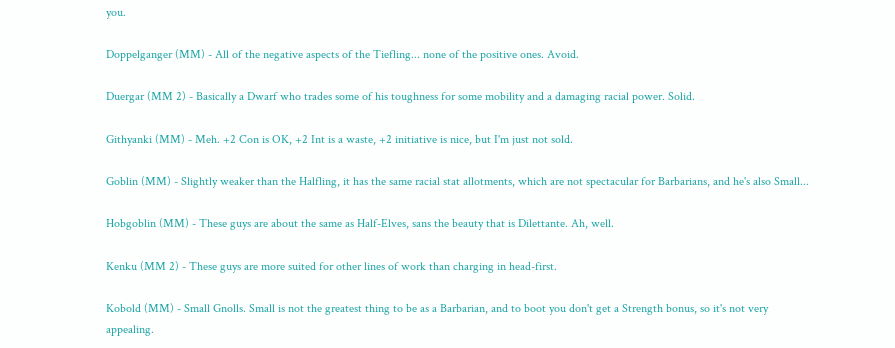you.

Doppelganger (MM) - All of the negative aspects of the Tiefling... none of the positive ones. Avoid.

Duergar (MM 2) - Basically a Dwarf who trades some of his toughness for some mobility and a damaging racial power. Solid.

Githyanki (MM) - Meh. +2 Con is OK, +2 Int is a waste, +2 initiative is nice, but I'm just not sold.

Goblin (MM) - Slightly weaker than the Halfling, it has the same racial stat allotments, which are not spectacular for Barbarians, and he's also Small...

Hobgoblin (MM) - These guys are about the same as Half-Elves, sans the beauty that is Dilettante. Ah, well.

Kenku (MM 2) - These guys are more suited for other lines of work than charging in head-first.

Kobold (MM) - Small Gnolls. Small is not the greatest thing to be as a Barbarian, and to boot you don't get a Strength bonus, so it's not very appealing.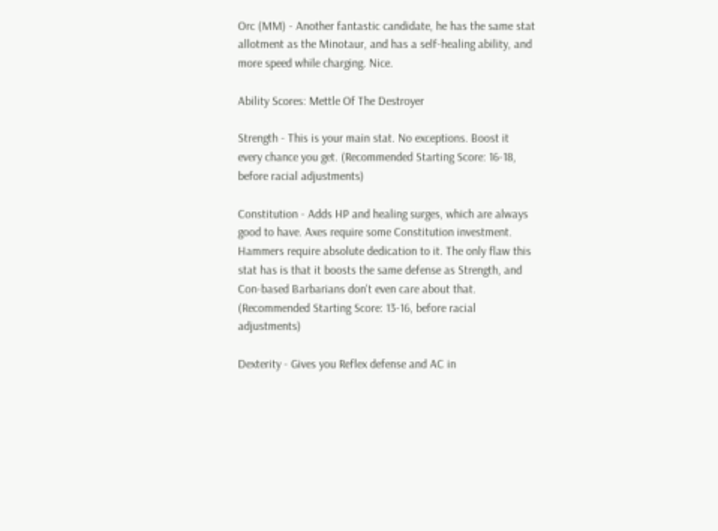Orc (MM) - Another fantastic candidate, he has the same stat allotment as the Minotaur, and has a self-healing ability, and more speed while charging. Nice.

Ability Scores: Mettle Of The Destroyer

Strength - This is your main stat. No exceptions. Boost it every chance you get. (Recommended Starting Score: 16-18, before racial adjustments)

Constitution - Adds HP and healing surges, which are always good to have. Axes require some Constitution investment. Hammers require absolute dedication to it. The only flaw this stat has is that it boosts the same defense as Strength, and Con-based Barbarians don't even care about that. (Recommended Starting Score: 13-16, before racial adjustments)

Dexterity - Gives you Reflex defense and AC in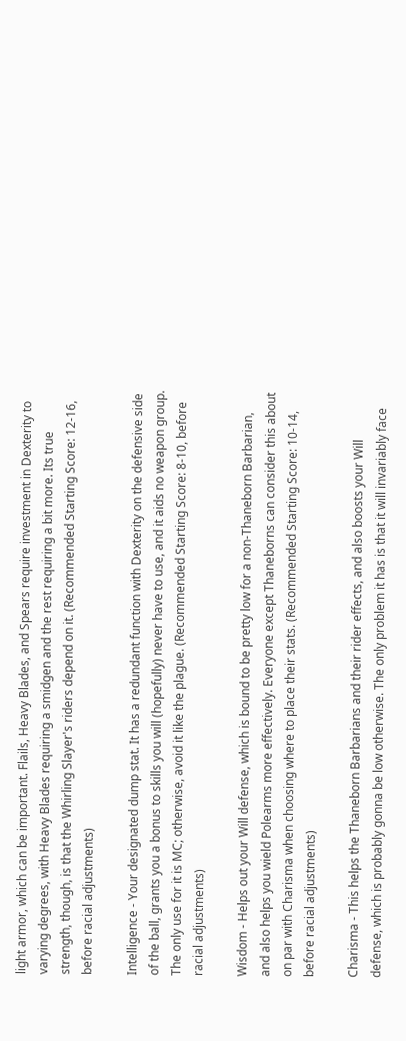light armor, which can be important. Flails, Heavy Blades, and Spears require investment in Dexterity to varying degrees, with Heavy Blades requiring a smidgen and the rest requiring a bit more. Its true strength, though, is that the Whirling Slayer's riders depend on it. (Recommended Starting Score: 12-16, before racial adjustments)

Intelligence - Your designated dump stat. It has a redundant function with Dexterity on the defensive side of the ball, grants you a bonus to skills you will (hopefully) never have to use, and it aids no weapon group. The only use for it is MC; otherwise, avoid it like the plague. (Recommended Starting Score: 8-10, before racial adjustments)

Wisdom - Helps out your Will defense, which is bound to be pretty low for a non-Thaneborn Barbarian, and also helps you wield Polearms more effectively. Everyone except Thaneborns can consider this about on par with Charisma when choosing where to place their stats. (Recommended Starting Score: 10-14, before racial adjustments)

Charisma - This helps the Thaneborn Barbarians and their rider effects, and also boosts your Will defense, which is probably gonna be low otherwise. The only problem it has is that it will invariably face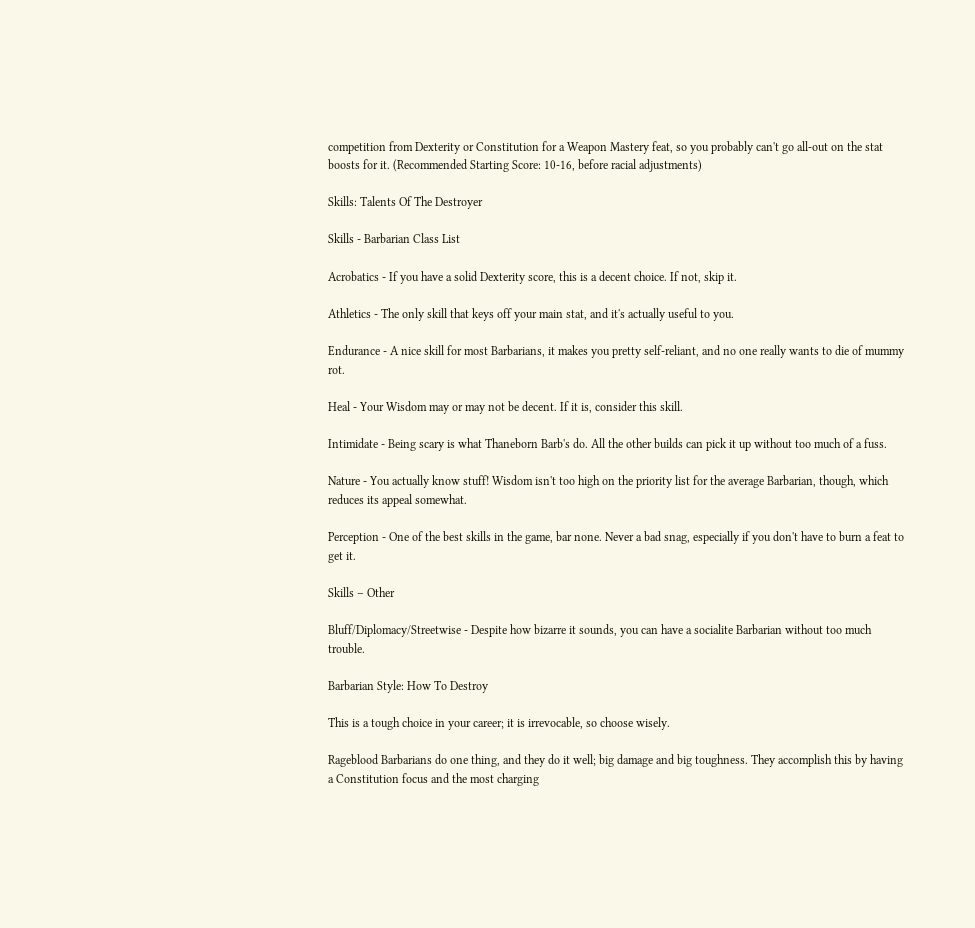competition from Dexterity or Constitution for a Weapon Mastery feat, so you probably can't go all-out on the stat boosts for it. (Recommended Starting Score: 10-16, before racial adjustments)

Skills: Talents Of The Destroyer

Skills - Barbarian Class List

Acrobatics - If you have a solid Dexterity score, this is a decent choice. If not, skip it.

Athletics - The only skill that keys off your main stat, and it's actually useful to you.

Endurance - A nice skill for most Barbarians, it makes you pretty self-reliant, and no one really wants to die of mummy rot.

Heal - Your Wisdom may or may not be decent. If it is, consider this skill.

Intimidate - Being scary is what Thaneborn Barb's do. All the other builds can pick it up without too much of a fuss.

Nature - You actually know stuff! Wisdom isn't too high on the priority list for the average Barbarian, though, which reduces its appeal somewhat.

Perception - One of the best skills in the game, bar none. Never a bad snag, especially if you don't have to burn a feat to get it.

Skills – Other

Bluff/Diplomacy/Streetwise - Despite how bizarre it sounds, you can have a socialite Barbarian without too much trouble.

Barbarian Style: How To Destroy

This is a tough choice in your career; it is irrevocable, so choose wisely.

Rageblood Barbarians do one thing, and they do it well; big damage and big toughness. They accomplish this by having a Constitution focus and the most charging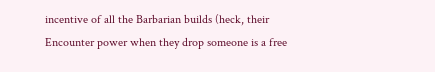incentive of all the Barbarian builds (heck, their Encounter power when they drop someone is a free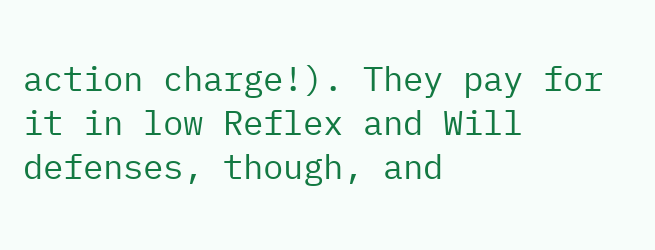action charge!). They pay for it in low Reflex and Will defenses, though, and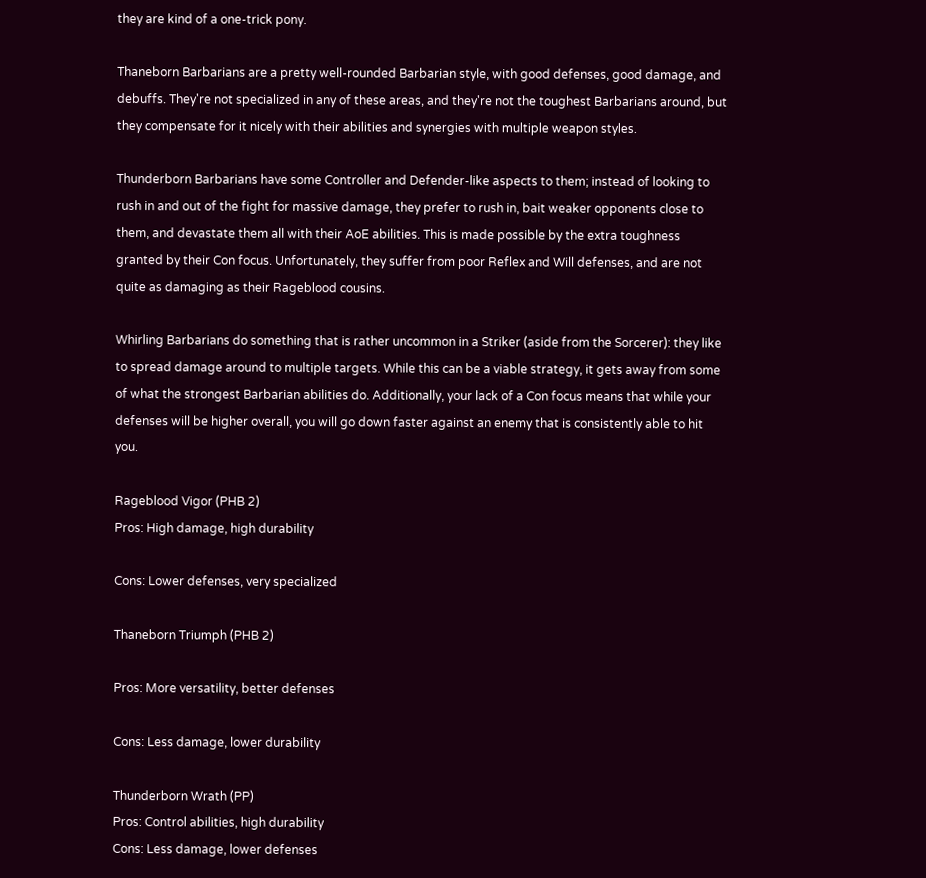they are kind of a one-trick pony.

Thaneborn Barbarians are a pretty well-rounded Barbarian style, with good defenses, good damage, and debuffs. They're not specialized in any of these areas, and they're not the toughest Barbarians around, but they compensate for it nicely with their abilities and synergies with multiple weapon styles.

Thunderborn Barbarians have some Controller and Defender-like aspects to them; instead of looking to rush in and out of the fight for massive damage, they prefer to rush in, bait weaker opponents close to them, and devastate them all with their AoE abilities. This is made possible by the extra toughness granted by their Con focus. Unfortunately, they suffer from poor Reflex and Will defenses, and are not quite as damaging as their Rageblood cousins.

Whirling Barbarians do something that is rather uncommon in a Striker (aside from the Sorcerer): they like to spread damage around to multiple targets. While this can be a viable strategy, it gets away from some of what the strongest Barbarian abilities do. Additionally, your lack of a Con focus means that while your defenses will be higher overall, you will go down faster against an enemy that is consistently able to hit you.

Rageblood Vigor (PHB 2)
Pros: High damage, high durability

Cons: Lower defenses, very specialized

Thaneborn Triumph (PHB 2)

Pros: More versatility, better defenses

Cons: Less damage, lower durability

Thunderborn Wrath (PP)
Pros: Control abilities, high durability
Cons: Less damage, lower defenses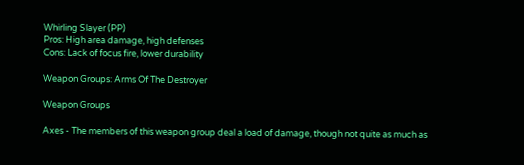Whirling Slayer (PP)
Pros: High area damage, high defenses
Cons: Lack of focus fire, lower durability

Weapon Groups: Arms Of The Destroyer

Weapon Groups

Axes - The members of this weapon group deal a load of damage, though not quite as much as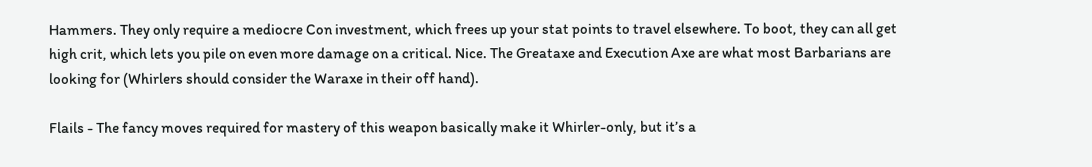Hammers. They only require a mediocre Con investment, which frees up your stat points to travel elsewhere. To boot, they can all get high crit, which lets you pile on even more damage on a critical. Nice. The Greataxe and Execution Axe are what most Barbarians are looking for (Whirlers should consider the Waraxe in their off hand).

Flails - The fancy moves required for mastery of this weapon basically make it Whirler-only, but it’s a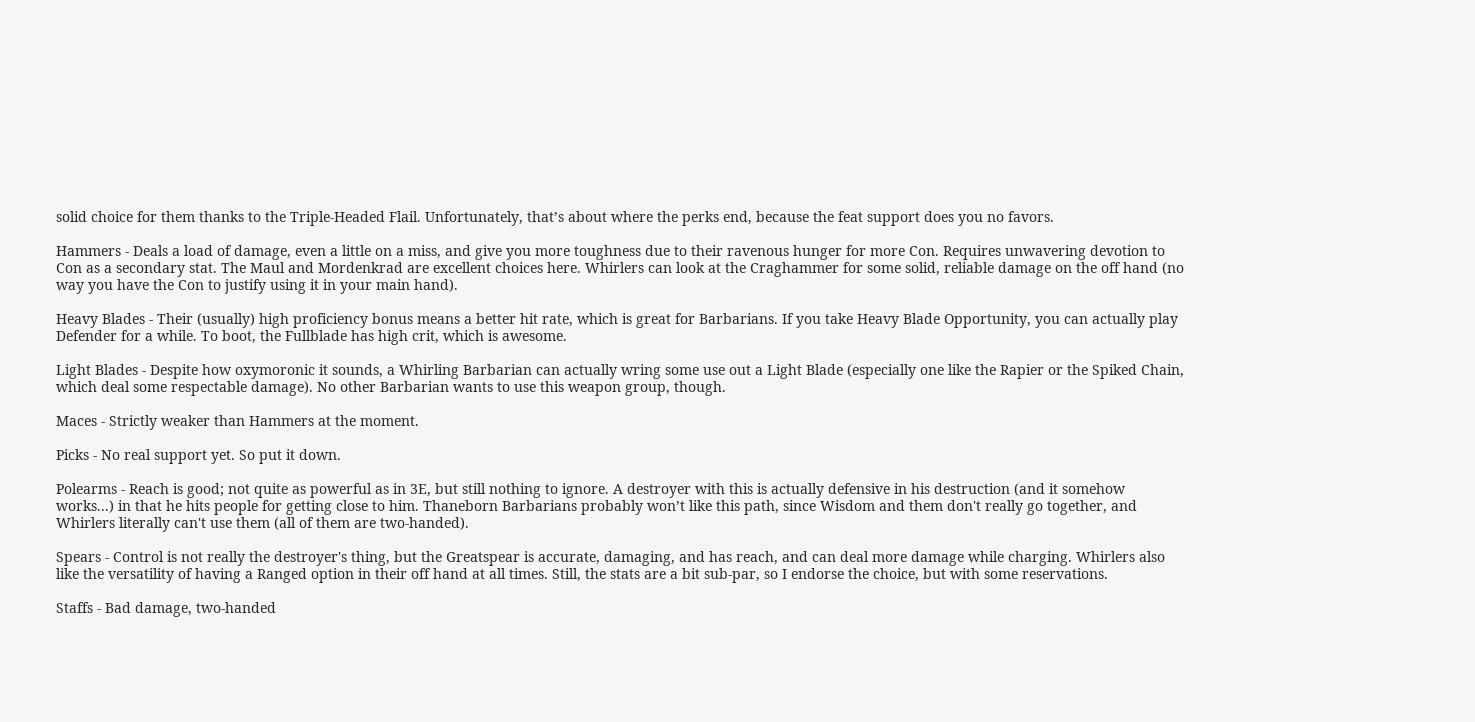solid choice for them thanks to the Triple-Headed Flail. Unfortunately, that’s about where the perks end, because the feat support does you no favors.

Hammers - Deals a load of damage, even a little on a miss, and give you more toughness due to their ravenous hunger for more Con. Requires unwavering devotion to Con as a secondary stat. The Maul and Mordenkrad are excellent choices here. Whirlers can look at the Craghammer for some solid, reliable damage on the off hand (no way you have the Con to justify using it in your main hand).

Heavy Blades - Their (usually) high proficiency bonus means a better hit rate, which is great for Barbarians. If you take Heavy Blade Opportunity, you can actually play Defender for a while. To boot, the Fullblade has high crit, which is awesome.

Light Blades - Despite how oxymoronic it sounds, a Whirling Barbarian can actually wring some use out a Light Blade (especially one like the Rapier or the Spiked Chain, which deal some respectable damage). No other Barbarian wants to use this weapon group, though.

Maces - Strictly weaker than Hammers at the moment.

Picks - No real support yet. So put it down.

Polearms - Reach is good; not quite as powerful as in 3E, but still nothing to ignore. A destroyer with this is actually defensive in his destruction (and it somehow works...) in that he hits people for getting close to him. Thaneborn Barbarians probably won’t like this path, since Wisdom and them don't really go together, and Whirlers literally can't use them (all of them are two-handed).

Spears - Control is not really the destroyer's thing, but the Greatspear is accurate, damaging, and has reach, and can deal more damage while charging. Whirlers also like the versatility of having a Ranged option in their off hand at all times. Still, the stats are a bit sub-par, so I endorse the choice, but with some reservations.

Staffs - Bad damage, two-handed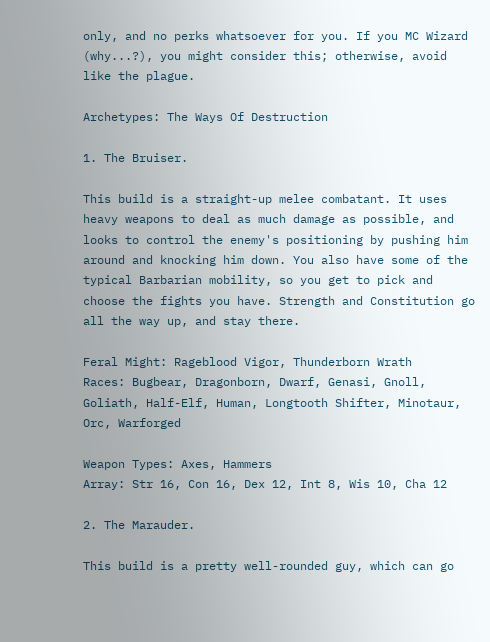only, and no perks whatsoever for you. If you MC Wizard (why...?), you might consider this; otherwise, avoid like the plague.

Archetypes: The Ways Of Destruction

1. The Bruiser.

This build is a straight-up melee combatant. It uses heavy weapons to deal as much damage as possible, and looks to control the enemy's positioning by pushing him around and knocking him down. You also have some of the typical Barbarian mobility, so you get to pick and choose the fights you have. Strength and Constitution go all the way up, and stay there.

Feral Might: Rageblood Vigor, Thunderborn Wrath
Races: Bugbear, Dragonborn, Dwarf, Genasi, Gnoll, Goliath, Half-Elf, Human, Longtooth Shifter, Minotaur, Orc, Warforged

Weapon Types: Axes, Hammers
Array: Str 16, Con 16, Dex 12, Int 8, Wis 10, Cha 12

2. The Marauder.

This build is a pretty well-rounded guy, which can go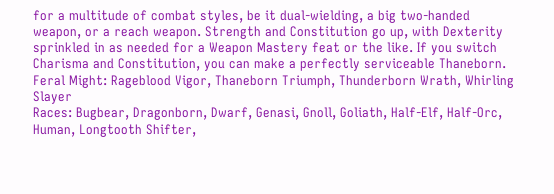for a multitude of combat styles, be it dual-wielding, a big two-handed weapon, or a reach weapon. Strength and Constitution go up, with Dexterity sprinkled in as needed for a Weapon Mastery feat or the like. If you switch Charisma and Constitution, you can make a perfectly serviceable Thaneborn.
Feral Might: Rageblood Vigor, Thaneborn Triumph, Thunderborn Wrath, Whirling Slayer
Races: Bugbear, Dragonborn, Dwarf, Genasi, Gnoll, Goliath, Half-Elf, Half-Orc, Human, Longtooth Shifter,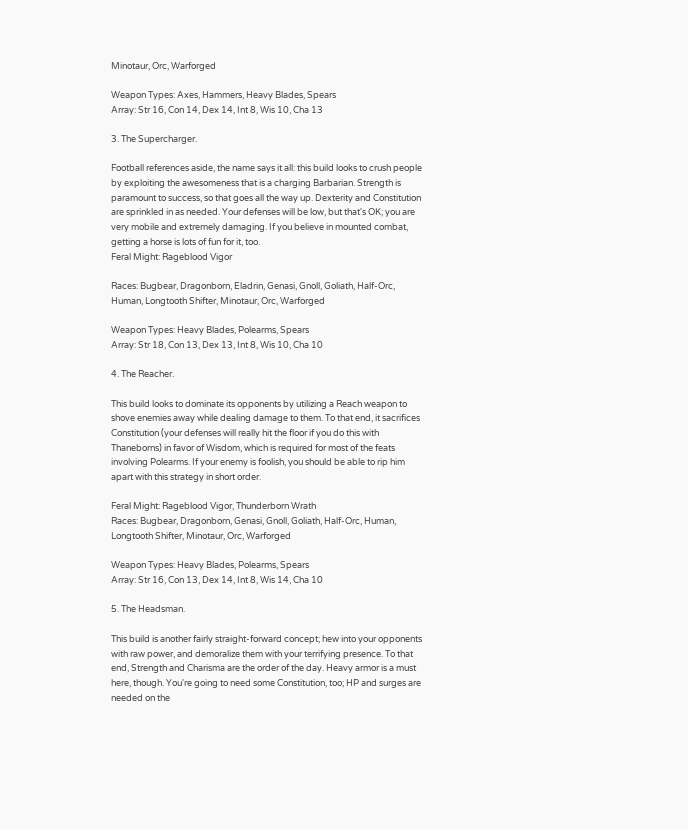Minotaur, Orc, Warforged

Weapon Types: Axes, Hammers, Heavy Blades, Spears
Array: Str 16, Con 14, Dex 14, Int 8, Wis 10, Cha 13

3. The Supercharger.

Football references aside, the name says it all: this build looks to crush people by exploiting the awesomeness that is a charging Barbarian. Strength is paramount to success, so that goes all the way up. Dexterity and Constitution are sprinkled in as needed. Your defenses will be low, but that's OK; you are very mobile and extremely damaging. If you believe in mounted combat, getting a horse is lots of fun for it, too.
Feral Might: Rageblood Vigor

Races: Bugbear, Dragonborn, Eladrin, Genasi, Gnoll, Goliath, Half-Orc, Human, Longtooth Shifter, Minotaur, Orc, Warforged

Weapon Types: Heavy Blades, Polearms, Spears
Array: Str 18, Con 13, Dex 13, Int 8, Wis 10, Cha 10

4. The Reacher.

This build looks to dominate its opponents by utilizing a Reach weapon to shove enemies away while dealing damage to them. To that end, it sacrifices Constitution (your defenses will really hit the floor if you do this with Thaneborns) in favor of Wisdom, which is required for most of the feats involving Polearms. If your enemy is foolish, you should be able to rip him apart with this strategy in short order.

Feral Might: Rageblood Vigor, Thunderborn Wrath
Races: Bugbear, Dragonborn, Genasi, Gnoll, Goliath, Half-Orc, Human, Longtooth Shifter, Minotaur, Orc, Warforged

Weapon Types: Heavy Blades, Polearms, Spears
Array: Str 16, Con 13, Dex 14, Int 8, Wis 14, Cha 10

5. The Headsman.

This build is another fairly straight-forward concept; hew into your opponents with raw power, and demoralize them with your terrifying presence. To that end, Strength and Charisma are the order of the day. Heavy armor is a must here, though. You're going to need some Constitution, too; HP and surges are needed on the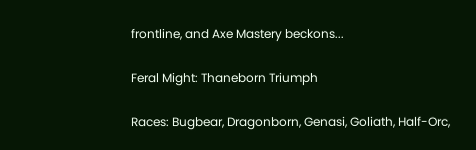frontline, and Axe Mastery beckons...

Feral Might: Thaneborn Triumph

Races: Bugbear, Dragonborn, Genasi, Goliath, Half-Orc,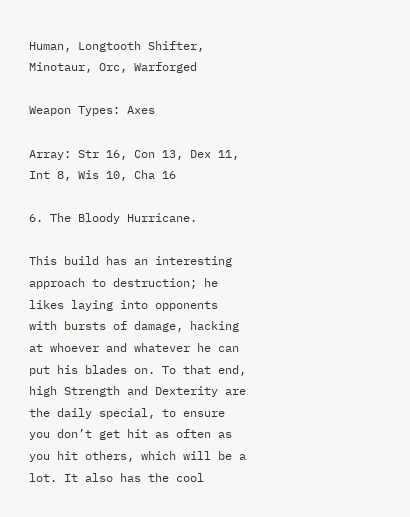Human, Longtooth Shifter, Minotaur, Orc, Warforged

Weapon Types: Axes

Array: Str 16, Con 13, Dex 11, Int 8, Wis 10, Cha 16

6. The Bloody Hurricane.

This build has an interesting approach to destruction; he likes laying into opponents with bursts of damage, hacking at whoever and whatever he can put his blades on. To that end, high Strength and Dexterity are the daily special, to ensure you don’t get hit as often as you hit others, which will be a lot. It also has the cool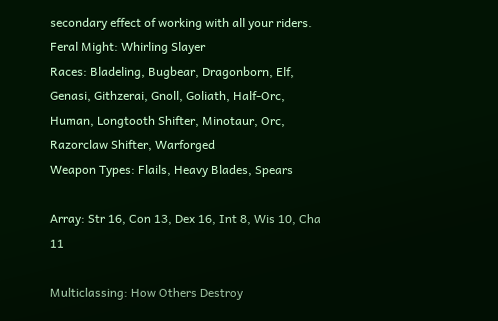secondary effect of working with all your riders.
Feral Might: Whirling Slayer
Races: Bladeling, Bugbear, Dragonborn, Elf, Genasi, Githzerai, Gnoll, Goliath, Half-Orc, Human, Longtooth Shifter, Minotaur, Orc, Razorclaw Shifter, Warforged
Weapon Types: Flails, Heavy Blades, Spears

Array: Str 16, Con 13, Dex 16, Int 8, Wis 10, Cha 11

Multiclassing: How Others Destroy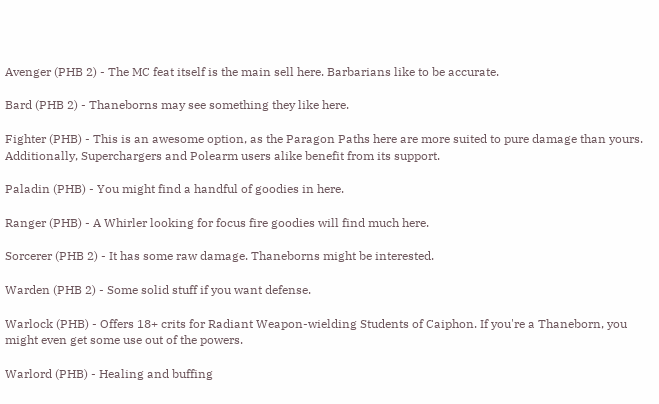Avenger (PHB 2) - The MC feat itself is the main sell here. Barbarians like to be accurate.

Bard (PHB 2) - Thaneborns may see something they like here.

Fighter (PHB) - This is an awesome option, as the Paragon Paths here are more suited to pure damage than yours. Additionally, Superchargers and Polearm users alike benefit from its support.

Paladin (PHB) - You might find a handful of goodies in here.

Ranger (PHB) - A Whirler looking for focus fire goodies will find much here.

Sorcerer (PHB 2) - It has some raw damage. Thaneborns might be interested.

Warden (PHB 2) - Some solid stuff if you want defense.

Warlock (PHB) - Offers 18+ crits for Radiant Weapon-wielding Students of Caiphon. If you're a Thaneborn, you might even get some use out of the powers.

Warlord (PHB) - Healing and buffing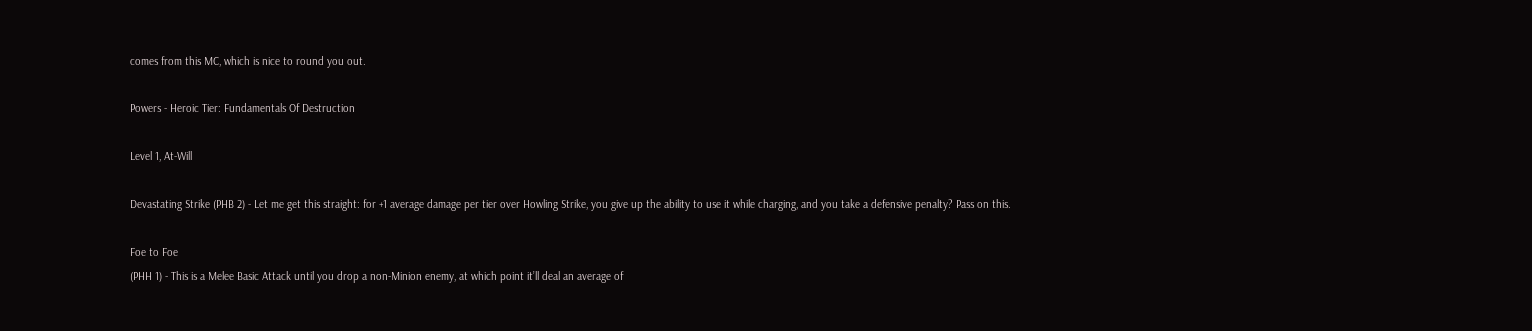comes from this MC, which is nice to round you out.

Powers - Heroic Tier: Fundamentals Of Destruction

Level 1, At-Will

Devastating Strike (PHB 2) - Let me get this straight: for +1 average damage per tier over Howling Strike, you give up the ability to use it while charging, and you take a defensive penalty? Pass on this.

Foe to Foe
(PHH 1) - This is a Melee Basic Attack until you drop a non-Minion enemy, at which point it’ll deal an average of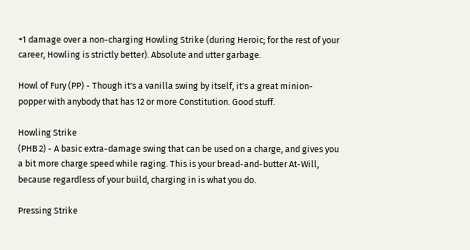+1 damage over a non-charging Howling Strike (during Heroic; for the rest of your career, Howling is strictly better). Absolute and utter garbage.

Howl of Fury (PP) - Though it's a vanilla swing by itself, it's a great minion-popper with anybody that has 12 or more Constitution. Good stuff.

Howling Strike
(PHB 2) - A basic extra-damage swing that can be used on a charge, and gives you a bit more charge speed while raging. This is your bread-and-butter At-Will, because regardless of your build, charging in is what you do.

Pressing Strike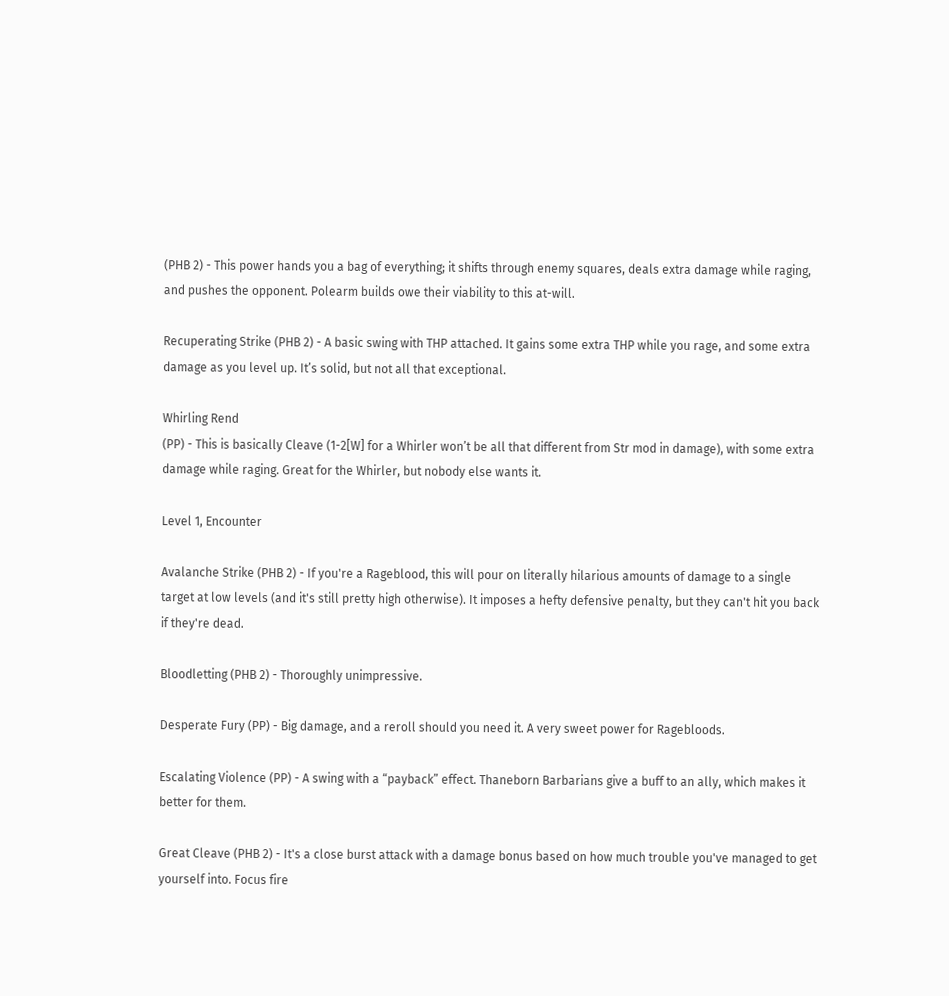(PHB 2) - This power hands you a bag of everything; it shifts through enemy squares, deals extra damage while raging, and pushes the opponent. Polearm builds owe their viability to this at-will.

Recuperating Strike (PHB 2) - A basic swing with THP attached. It gains some extra THP while you rage, and some extra damage as you level up. It’s solid, but not all that exceptional.

Whirling Rend
(PP) - This is basically Cleave (1-2[W] for a Whirler won’t be all that different from Str mod in damage), with some extra damage while raging. Great for the Whirler, but nobody else wants it.

Level 1, Encounter

Avalanche Strike (PHB 2) - If you're a Rageblood, this will pour on literally hilarious amounts of damage to a single target at low levels (and it's still pretty high otherwise). It imposes a hefty defensive penalty, but they can't hit you back if they're dead.

Bloodletting (PHB 2) - Thoroughly unimpressive.

Desperate Fury (PP) - Big damage, and a reroll should you need it. A very sweet power for Ragebloods.

Escalating Violence (PP) - A swing with a “payback” effect. Thaneborn Barbarians give a buff to an ally, which makes it better for them.

Great Cleave (PHB 2) - It's a close burst attack with a damage bonus based on how much trouble you've managed to get yourself into. Focus fire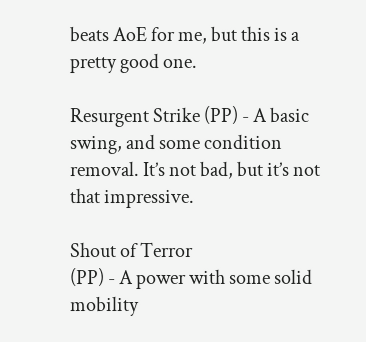beats AoE for me, but this is a pretty good one.

Resurgent Strike (PP) - A basic swing, and some condition removal. It’s not bad, but it’s not that impressive.

Shout of Terror
(PP) - A power with some solid mobility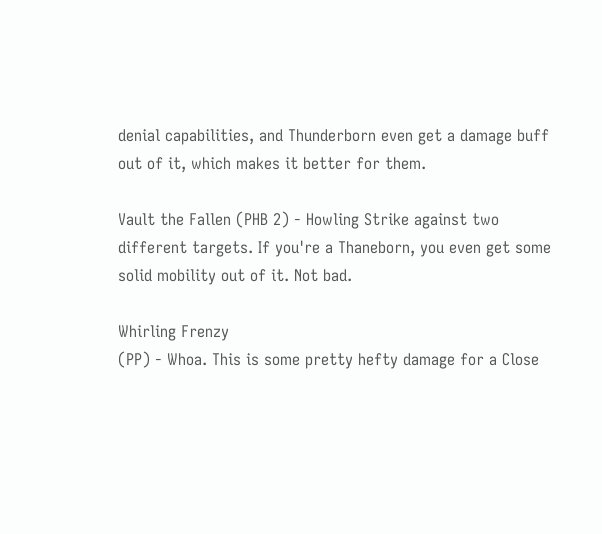denial capabilities, and Thunderborn even get a damage buff out of it, which makes it better for them.

Vault the Fallen (PHB 2) - Howling Strike against two different targets. If you're a Thaneborn, you even get some solid mobility out of it. Not bad.

Whirling Frenzy
(PP) - Whoa. This is some pretty hefty damage for a Close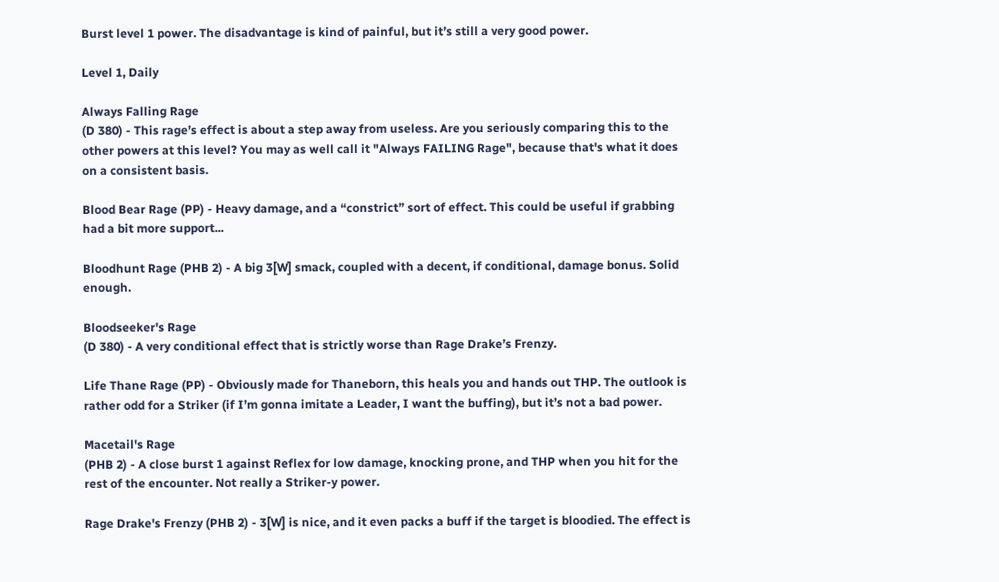Burst level 1 power. The disadvantage is kind of painful, but it’s still a very good power.

Level 1, Daily

Always Falling Rage
(D 380) - This rage’s effect is about a step away from useless. Are you seriously comparing this to the other powers at this level? You may as well call it "Always FAILING Rage", because that's what it does on a consistent basis.

Blood Bear Rage (PP) - Heavy damage, and a “constrict” sort of effect. This could be useful if grabbing had a bit more support...

Bloodhunt Rage (PHB 2) - A big 3[W] smack, coupled with a decent, if conditional, damage bonus. Solid enough.

Bloodseeker's Rage
(D 380) - A very conditional effect that is strictly worse than Rage Drake’s Frenzy.

Life Thane Rage (PP) - Obviously made for Thaneborn, this heals you and hands out THP. The outlook is rather odd for a Striker (if I’m gonna imitate a Leader, I want the buffing), but it’s not a bad power.

Macetail's Rage
(PHB 2) - A close burst 1 against Reflex for low damage, knocking prone, and THP when you hit for the rest of the encounter. Not really a Striker-y power.

Rage Drake's Frenzy (PHB 2) - 3[W] is nice, and it even packs a buff if the target is bloodied. The effect is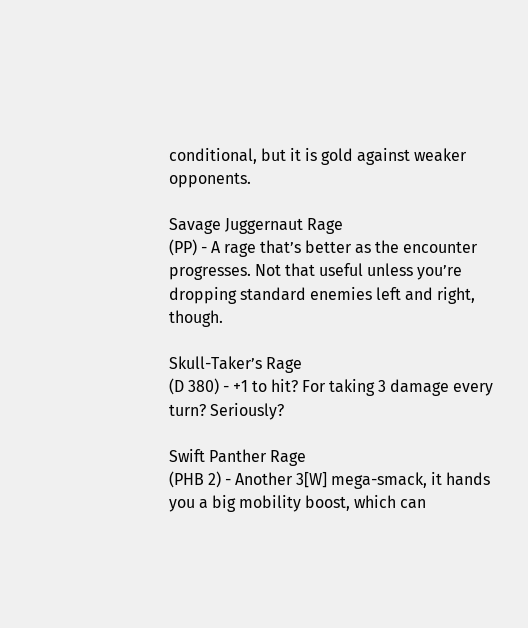conditional, but it is gold against weaker opponents.

Savage Juggernaut Rage
(PP) - A rage that’s better as the encounter progresses. Not that useful unless you’re dropping standard enemies left and right, though.

Skull-Taker’s Rage
(D 380) - +1 to hit? For taking 3 damage every turn? Seriously?

Swift Panther Rage
(PHB 2) - Another 3[W] mega-smack, it hands you a big mobility boost, which can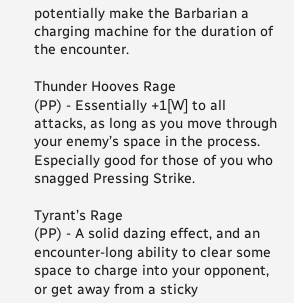potentially make the Barbarian a charging machine for the duration of the encounter.

Thunder Hooves Rage
(PP) - Essentially +1[W] to all attacks, as long as you move through your enemy’s space in the process. Especially good for those of you who snagged Pressing Strike.

Tyrant’s Rage
(PP) - A solid dazing effect, and an encounter-long ability to clear some space to charge into your opponent, or get away from a sticky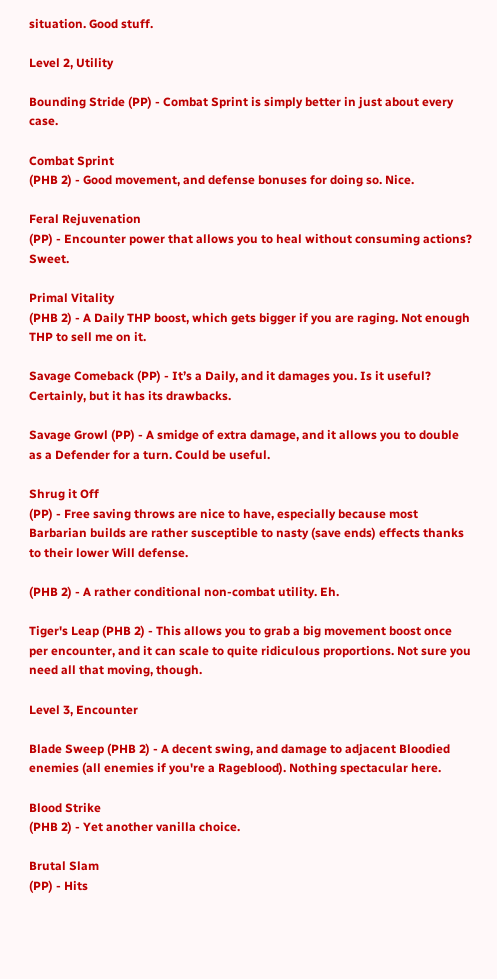situation. Good stuff.

Level 2, Utility

Bounding Stride (PP) - Combat Sprint is simply better in just about every case.

Combat Sprint
(PHB 2) - Good movement, and defense bonuses for doing so. Nice.

Feral Rejuvenation
(PP) - Encounter power that allows you to heal without consuming actions? Sweet.

Primal Vitality
(PHB 2) - A Daily THP boost, which gets bigger if you are raging. Not enough THP to sell me on it.

Savage Comeback (PP) - It’s a Daily, and it damages you. Is it useful? Certainly, but it has its drawbacks.

Savage Growl (PP) - A smidge of extra damage, and it allows you to double as a Defender for a turn. Could be useful.

Shrug it Off
(PP) - Free saving throws are nice to have, especially because most Barbarian builds are rather susceptible to nasty (save ends) effects thanks to their lower Will defense.

(PHB 2) - A rather conditional non-combat utility. Eh.

Tiger's Leap (PHB 2) - This allows you to grab a big movement boost once per encounter, and it can scale to quite ridiculous proportions. Not sure you need all that moving, though.

Level 3, Encounter

Blade Sweep (PHB 2) - A decent swing, and damage to adjacent Bloodied enemies (all enemies if you're a Rageblood). Nothing spectacular here.

Blood Strike
(PHB 2) - Yet another vanilla choice.

Brutal Slam
(PP) - Hits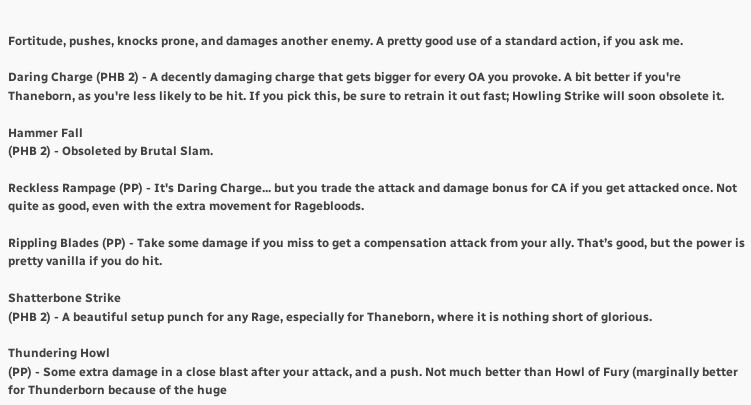Fortitude, pushes, knocks prone, and damages another enemy. A pretty good use of a standard action, if you ask me.

Daring Charge (PHB 2) - A decently damaging charge that gets bigger for every OA you provoke. A bit better if you're Thaneborn, as you're less likely to be hit. If you pick this, be sure to retrain it out fast; Howling Strike will soon obsolete it.

Hammer Fall
(PHB 2) - Obsoleted by Brutal Slam.

Reckless Rampage (PP) - It's Daring Charge... but you trade the attack and damage bonus for CA if you get attacked once. Not quite as good, even with the extra movement for Ragebloods.

Rippling Blades (PP) - Take some damage if you miss to get a compensation attack from your ally. That’s good, but the power is pretty vanilla if you do hit.

Shatterbone Strike
(PHB 2) - A beautiful setup punch for any Rage, especially for Thaneborn, where it is nothing short of glorious.

Thundering Howl
(PP) - Some extra damage in a close blast after your attack, and a push. Not much better than Howl of Fury (marginally better for Thunderborn because of the huge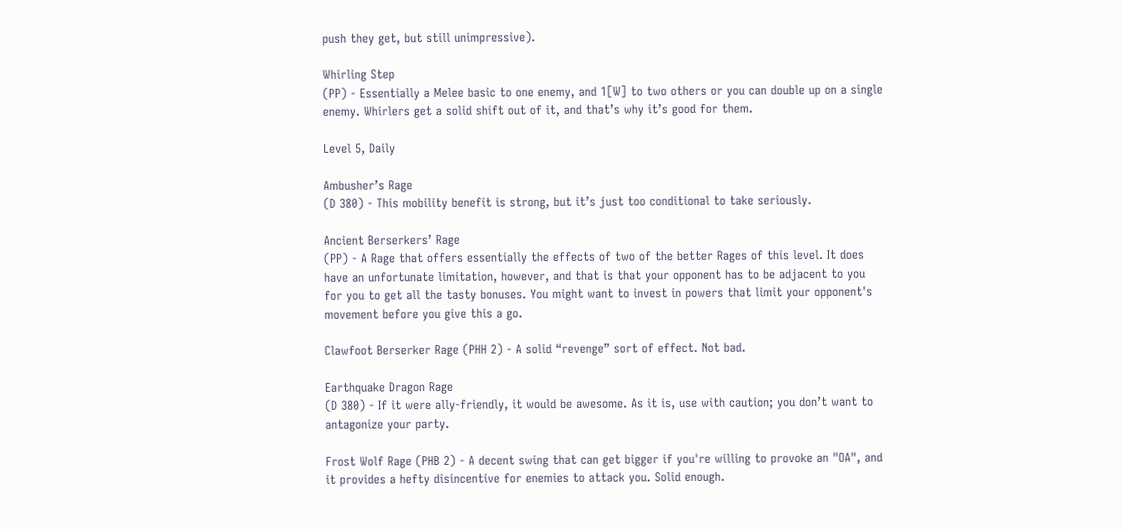push they get, but still unimpressive).

Whirling Step
(PP) - Essentially a Melee basic to one enemy, and 1[W] to two others or you can double up on a single enemy. Whirlers get a solid shift out of it, and that’s why it’s good for them.

Level 5, Daily

Ambusher’s Rage
(D 380) - This mobility benefit is strong, but it’s just too conditional to take seriously.

Ancient Berserkers’ Rage
(PP) - A Rage that offers essentially the effects of two of the better Rages of this level. It does have an unfortunate limitation, however, and that is that your opponent has to be adjacent to you for you to get all the tasty bonuses. You might want to invest in powers that limit your opponent's movement before you give this a go.

Clawfoot Berserker Rage (PHH 2) - A solid “revenge” sort of effect. Not bad.

Earthquake Dragon Rage
(D 380) - If it were ally-friendly, it would be awesome. As it is, use with caution; you don’t want to antagonize your party.

Frost Wolf Rage (PHB 2) - A decent swing that can get bigger if you're willing to provoke an "OA", and it provides a hefty disincentive for enemies to attack you. Solid enough.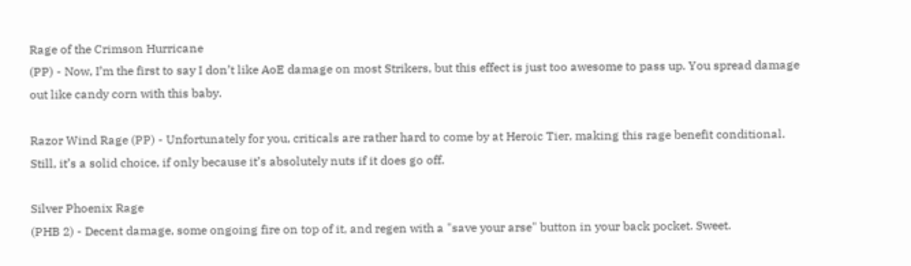Rage of the Crimson Hurricane
(PP) - Now, I’m the first to say I don’t like AoE damage on most Strikers, but this effect is just too awesome to pass up. You spread damage out like candy corn with this baby.

Razor Wind Rage (PP) - Unfortunately for you, criticals are rather hard to come by at Heroic Tier, making this rage benefit conditional. Still, it’s a solid choice, if only because it’s absolutely nuts if it does go off.

Silver Phoenix Rage
(PHB 2) - Decent damage, some ongoing fire on top of it, and regen with a "save your arse" button in your back pocket. Sweet.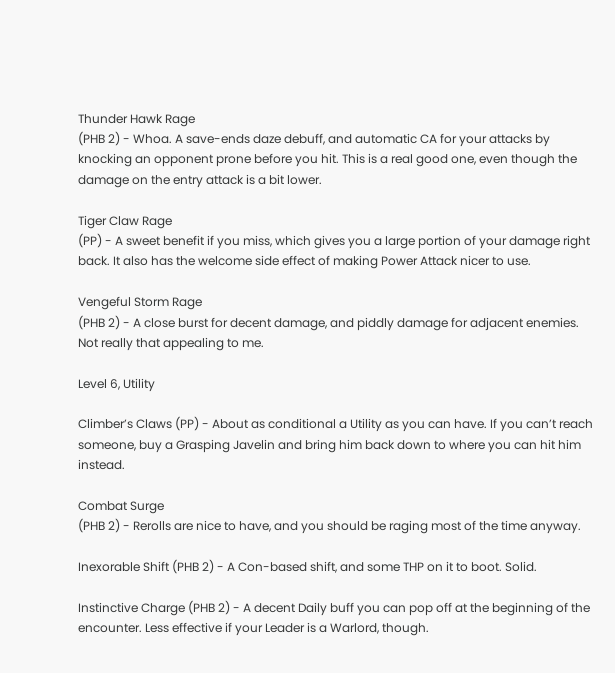Thunder Hawk Rage
(PHB 2) - Whoa. A save-ends daze debuff, and automatic CA for your attacks by knocking an opponent prone before you hit. This is a real good one, even though the damage on the entry attack is a bit lower.

Tiger Claw Rage
(PP) - A sweet benefit if you miss, which gives you a large portion of your damage right back. It also has the welcome side effect of making Power Attack nicer to use.

Vengeful Storm Rage
(PHB 2) - A close burst for decent damage, and piddly damage for adjacent enemies. Not really that appealing to me.

Level 6, Utility

Climber’s Claws (PP) - About as conditional a Utility as you can have. If you can’t reach someone, buy a Grasping Javelin and bring him back down to where you can hit him instead.

Combat Surge
(PHB 2) - Rerolls are nice to have, and you should be raging most of the time anyway.

Inexorable Shift (PHB 2) - A Con-based shift, and some THP on it to boot. Solid.

Instinctive Charge (PHB 2) - A decent Daily buff you can pop off at the beginning of the encounter. Less effective if your Leader is a Warlord, though.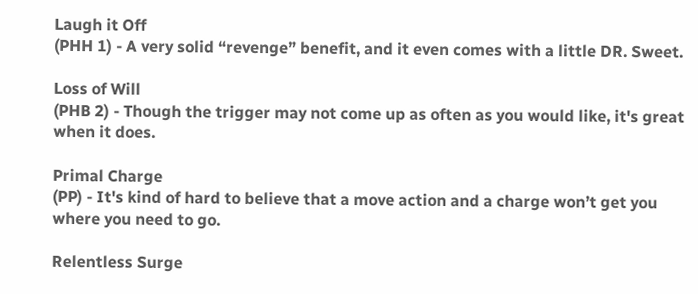Laugh it Off
(PHH 1) - A very solid “revenge” benefit, and it even comes with a little DR. Sweet.

Loss of Will
(PHB 2) - Though the trigger may not come up as often as you would like, it's great when it does.

Primal Charge
(PP) - It's kind of hard to believe that a move action and a charge won’t get you where you need to go.

Relentless Surge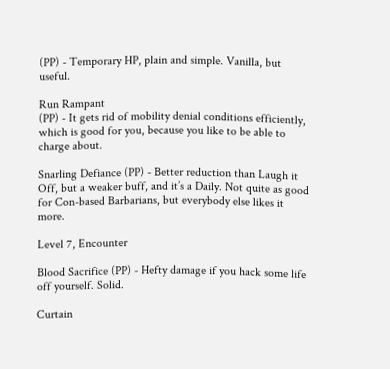(PP) - Temporary HP, plain and simple. Vanilla, but useful.

Run Rampant
(PP) - It gets rid of mobility denial conditions efficiently, which is good for you, because you like to be able to charge about.

Snarling Defiance (PP) - Better reduction than Laugh it Off, but a weaker buff, and it’s a Daily. Not quite as good for Con-based Barbarians, but everybody else likes it more.

Level 7, Encounter

Blood Sacrifice (PP) - Hefty damage if you hack some life off yourself. Solid.

Curtain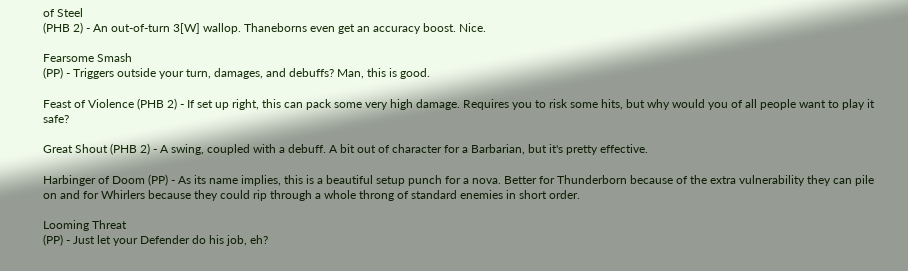of Steel
(PHB 2) - An out-of-turn 3[W] wallop. Thaneborns even get an accuracy boost. Nice.

Fearsome Smash
(PP) - Triggers outside your turn, damages, and debuffs? Man, this is good.

Feast of Violence (PHB 2) - If set up right, this can pack some very high damage. Requires you to risk some hits, but why would you of all people want to play it safe?

Great Shout (PHB 2) - A swing, coupled with a debuff. A bit out of character for a Barbarian, but it's pretty effective.

Harbinger of Doom (PP) - As its name implies, this is a beautiful setup punch for a nova. Better for Thunderborn because of the extra vulnerability they can pile on and for Whirlers because they could rip through a whole throng of standard enemies in short order.

Looming Threat
(PP) - Just let your Defender do his job, eh?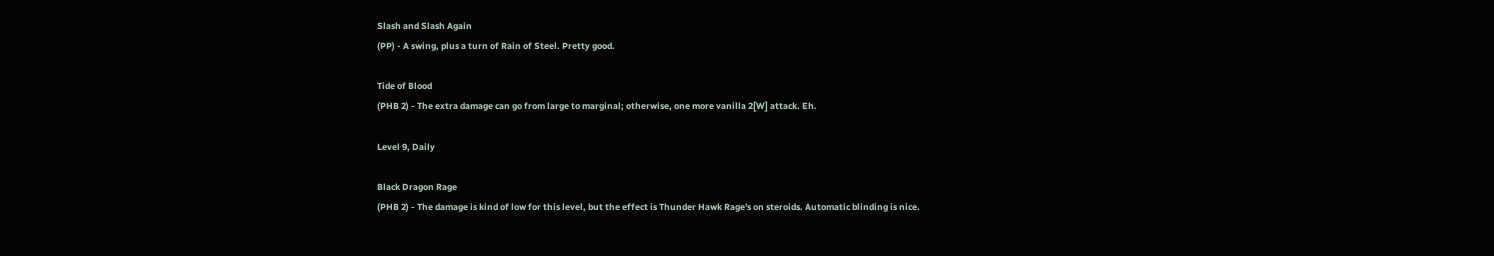Slash and Slash Again
(PP) - A swing, plus a turn of Rain of Steel. Pretty good.

Tide of Blood
(PHB 2) - The extra damage can go from large to marginal; otherwise, one more vanilla 2[W] attack. Eh.

Level 9, Daily

Black Dragon Rage
(PHB 2) - The damage is kind of low for this level, but the effect is Thunder Hawk Rage's on steroids. Automatic blinding is nice.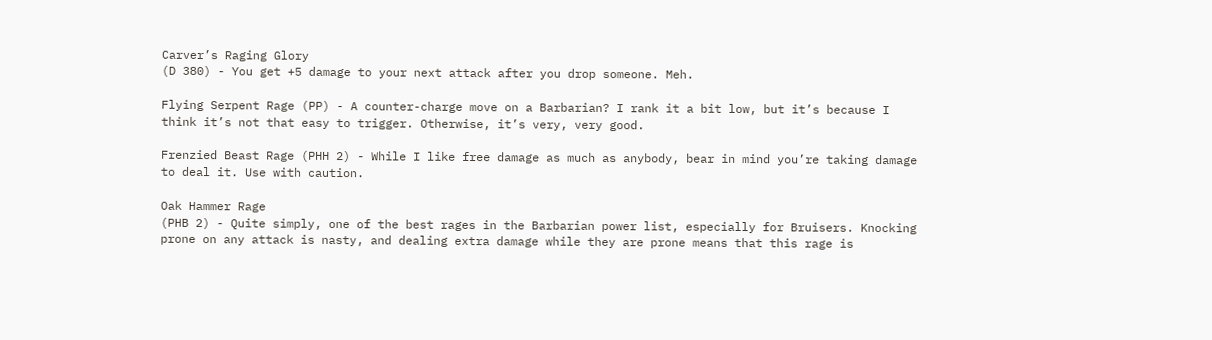Carver’s Raging Glory
(D 380) - You get +5 damage to your next attack after you drop someone. Meh.

Flying Serpent Rage (PP) - A counter-charge move on a Barbarian? I rank it a bit low, but it’s because I think it’s not that easy to trigger. Otherwise, it’s very, very good.

Frenzied Beast Rage (PHH 2) - While I like free damage as much as anybody, bear in mind you’re taking damage to deal it. Use with caution.

Oak Hammer Rage
(PHB 2) - Quite simply, one of the best rages in the Barbarian power list, especially for Bruisers. Knocking prone on any attack is nasty, and dealing extra damage while they are prone means that this rage is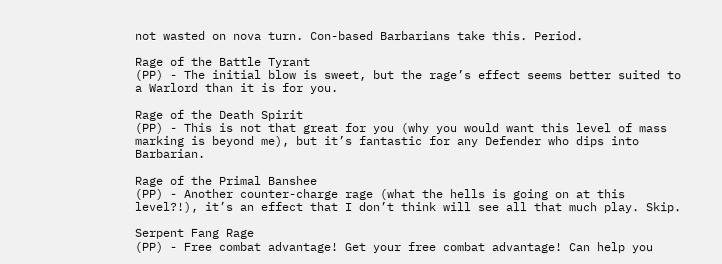not wasted on nova turn. Con-based Barbarians take this. Period.

Rage of the Battle Tyrant
(PP) - The initial blow is sweet, but the rage’s effect seems better suited to a Warlord than it is for you.

Rage of the Death Spirit
(PP) - This is not that great for you (why you would want this level of mass marking is beyond me), but it’s fantastic for any Defender who dips into Barbarian.

Rage of the Primal Banshee
(PP) - Another counter-charge rage (what the hells is going on at this level?!), it’s an effect that I don’t think will see all that much play. Skip.

Serpent Fang Rage
(PP) - Free combat advantage! Get your free combat advantage! Can help you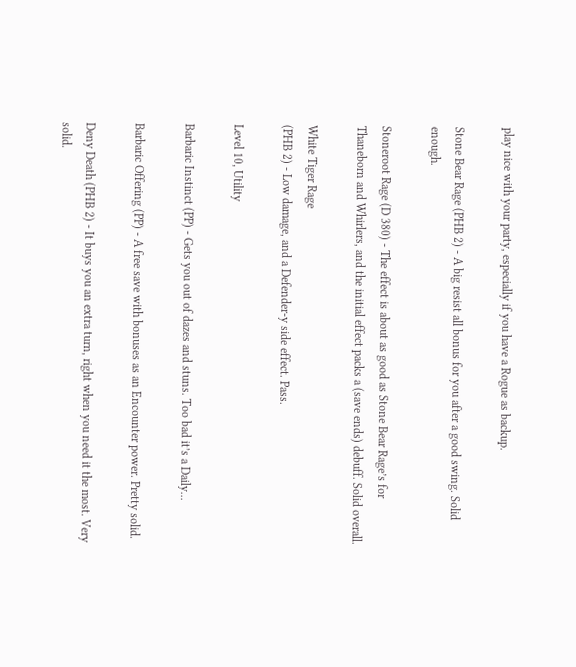play nice with your party, especially if you have a Rogue as backup.

Stone Bear Rage (PHB 2) - A big resist all bonus for you after a good swing. Solid enough.

Stoneroot Rage (D 380) - The effect is about as good as Stone Bear Rage’s for Thaneborn and Whirlers, and the initial effect packs a (save ends) debuff. Solid overall.

White Tiger Rage
(PHB 2) - Low damage, and a Defender-y side effect. Pass.

Level 10, Utility

Barbaric Instinct (PP) - Gets you out of dazes and stuns. Too bad it’s a Daily...

Barbaric Offering (PP) - A free save with bonuses as an Encounter power. Pretty solid.

Deny Death (PHB 2) - It buys you an extra turn, right when you need it the most. Very solid.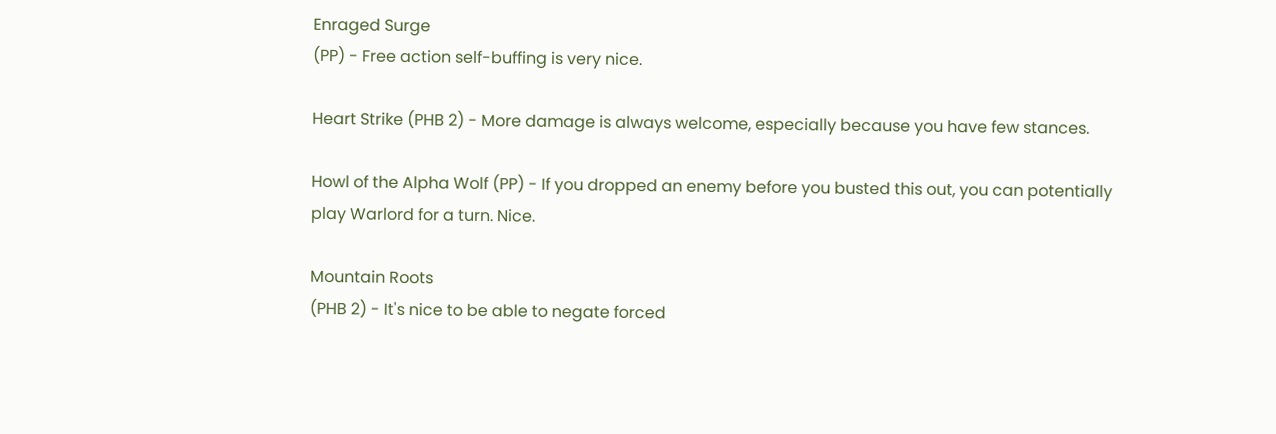Enraged Surge
(PP) - Free action self-buffing is very nice.

Heart Strike (PHB 2) - More damage is always welcome, especially because you have few stances.

Howl of the Alpha Wolf (PP) - If you dropped an enemy before you busted this out, you can potentially play Warlord for a turn. Nice.

Mountain Roots
(PHB 2) - It's nice to be able to negate forced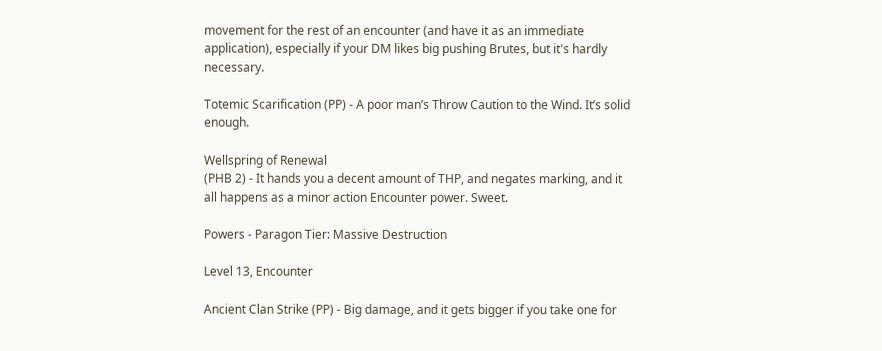movement for the rest of an encounter (and have it as an immediate application), especially if your DM likes big pushing Brutes, but it's hardly necessary.

Totemic Scarification (PP) - A poor man’s Throw Caution to the Wind. It’s solid enough.

Wellspring of Renewal
(PHB 2) - It hands you a decent amount of THP, and negates marking, and it all happens as a minor action Encounter power. Sweet.

Powers - Paragon Tier: Massive Destruction

Level 13, Encounter

Ancient Clan Strike (PP) - Big damage, and it gets bigger if you take one for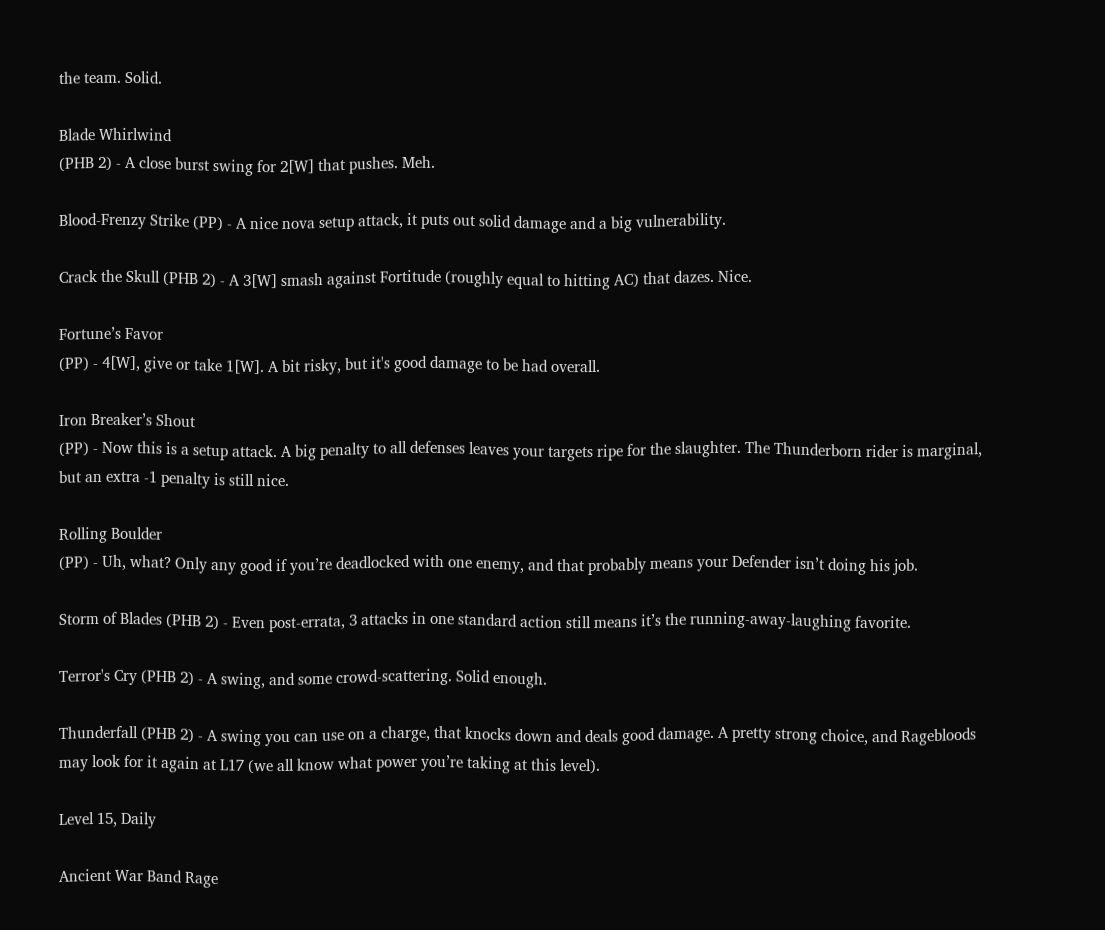the team. Solid.

Blade Whirlwind
(PHB 2) - A close burst swing for 2[W] that pushes. Meh.

Blood-Frenzy Strike (PP) - A nice nova setup attack, it puts out solid damage and a big vulnerability.

Crack the Skull (PHB 2) - A 3[W] smash against Fortitude (roughly equal to hitting AC) that dazes. Nice.

Fortune’s Favor
(PP) - 4[W], give or take 1[W]. A bit risky, but it's good damage to be had overall.

Iron Breaker’s Shout
(PP) - Now this is a setup attack. A big penalty to all defenses leaves your targets ripe for the slaughter. The Thunderborn rider is marginal, but an extra -1 penalty is still nice.

Rolling Boulder
(PP) - Uh, what? Only any good if you’re deadlocked with one enemy, and that probably means your Defender isn’t doing his job.

Storm of Blades (PHB 2) - Even post-errata, 3 attacks in one standard action still means it’s the running-away-laughing favorite.

Terror's Cry (PHB 2) - A swing, and some crowd-scattering. Solid enough.

Thunderfall (PHB 2) - A swing you can use on a charge, that knocks down and deals good damage. A pretty strong choice, and Ragebloods may look for it again at L17 (we all know what power you’re taking at this level).

Level 15, Daily

Ancient War Band Rage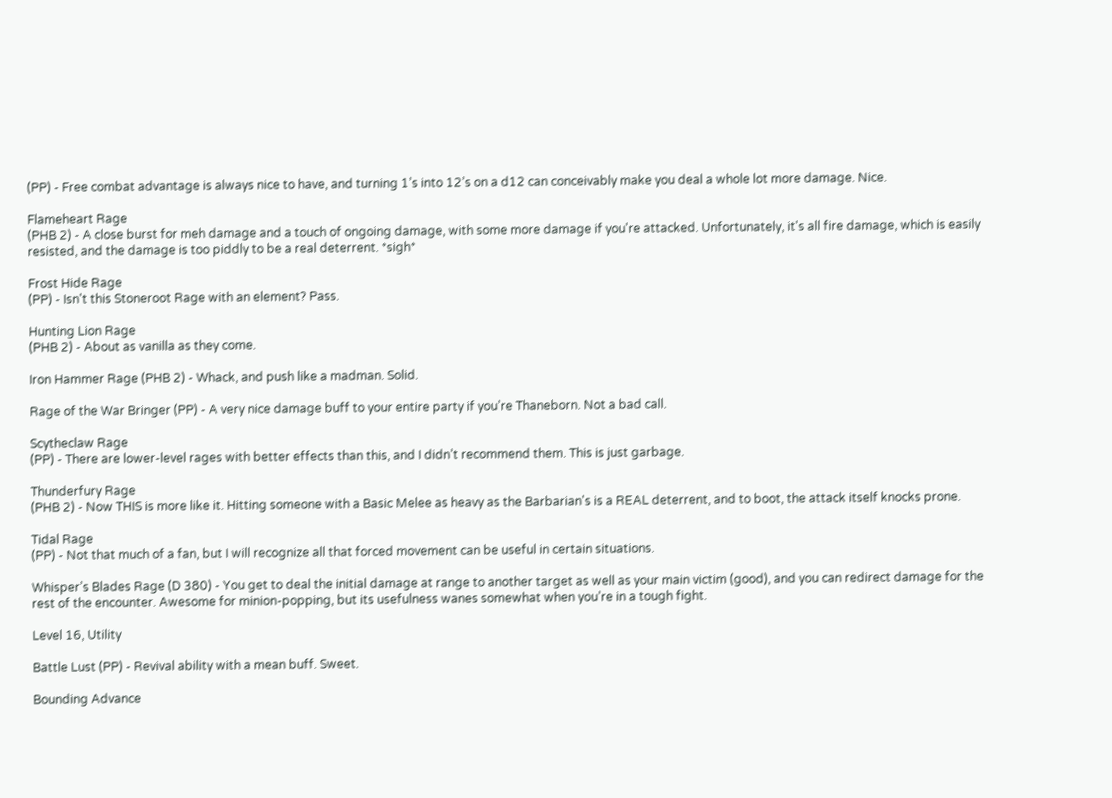(PP) - Free combat advantage is always nice to have, and turning 1’s into 12’s on a d12 can conceivably make you deal a whole lot more damage. Nice.

Flameheart Rage
(PHB 2) - A close burst for meh damage and a touch of ongoing damage, with some more damage if you're attacked. Unfortunately, it's all fire damage, which is easily resisted, and the damage is too piddly to be a real deterrent. *sigh*

Frost Hide Rage
(PP) - Isn't this Stoneroot Rage with an element? Pass.

Hunting Lion Rage
(PHB 2) - About as vanilla as they come.

Iron Hammer Rage (PHB 2) - Whack, and push like a madman. Solid.

Rage of the War Bringer (PP) - A very nice damage buff to your entire party if you’re Thaneborn. Not a bad call.

Scytheclaw Rage
(PP) - There are lower-level rages with better effects than this, and I didn’t recommend them. This is just garbage.

Thunderfury Rage
(PHB 2) - Now THIS is more like it. Hitting someone with a Basic Melee as heavy as the Barbarian's is a REAL deterrent, and to boot, the attack itself knocks prone.

Tidal Rage
(PP) - Not that much of a fan, but I will recognize all that forced movement can be useful in certain situations.

Whisper’s Blades Rage (D 380) - You get to deal the initial damage at range to another target as well as your main victim (good), and you can redirect damage for the rest of the encounter. Awesome for minion-popping, but its usefulness wanes somewhat when you’re in a tough fight.

Level 16, Utility

Battle Lust (PP) - Revival ability with a mean buff. Sweet.

Bounding Advance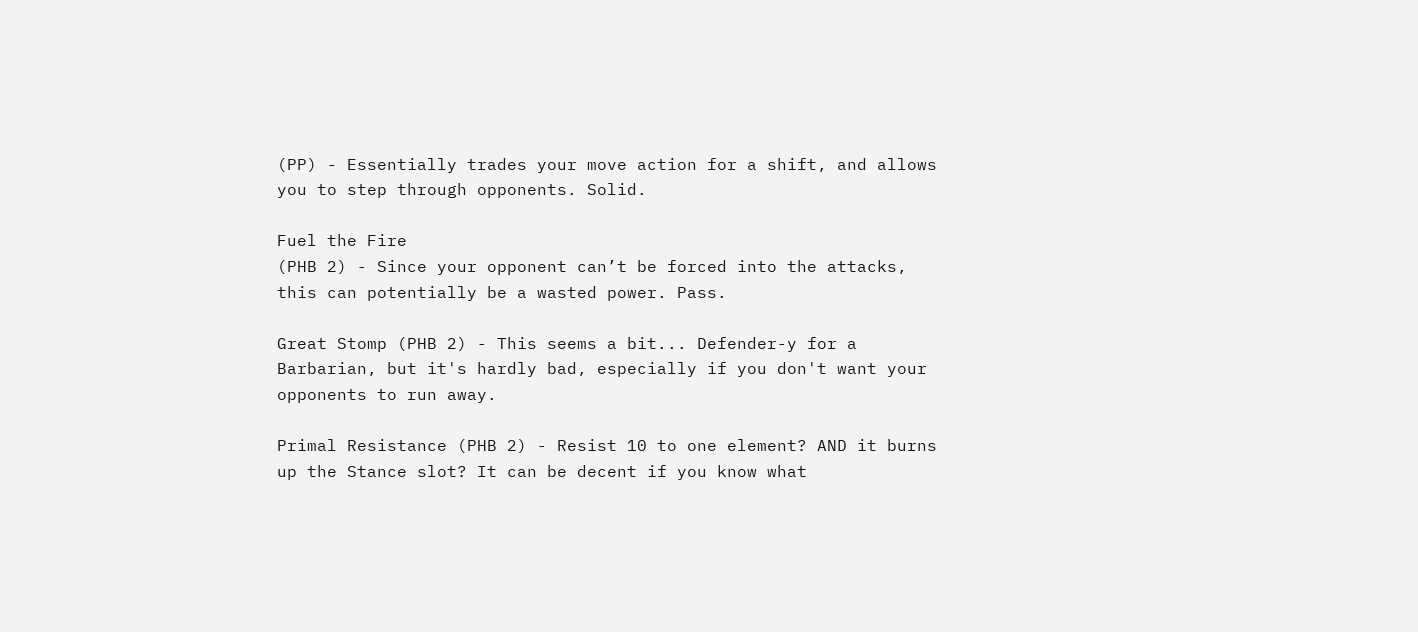(PP) - Essentially trades your move action for a shift, and allows you to step through opponents. Solid.

Fuel the Fire
(PHB 2) - Since your opponent can’t be forced into the attacks, this can potentially be a wasted power. Pass.

Great Stomp (PHB 2) - This seems a bit... Defender-y for a Barbarian, but it's hardly bad, especially if you don't want your opponents to run away.

Primal Resistance (PHB 2) - Resist 10 to one element? AND it burns up the Stance slot? It can be decent if you know what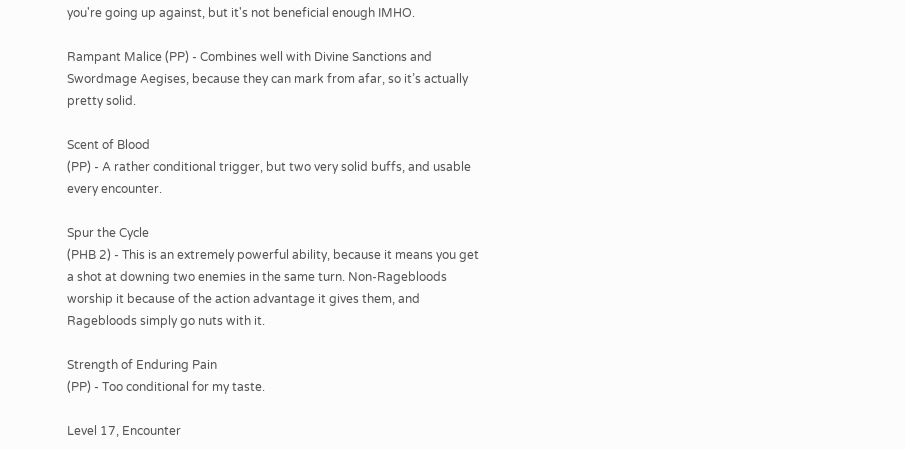you're going up against, but it's not beneficial enough IMHO.

Rampant Malice (PP) - Combines well with Divine Sanctions and Swordmage Aegises, because they can mark from afar, so it’s actually pretty solid.

Scent of Blood
(PP) - A rather conditional trigger, but two very solid buffs, and usable every encounter.

Spur the Cycle
(PHB 2) - This is an extremely powerful ability, because it means you get a shot at downing two enemies in the same turn. Non-Ragebloods worship it because of the action advantage it gives them, and Ragebloods simply go nuts with it.

Strength of Enduring Pain
(PP) - Too conditional for my taste.

Level 17, Encounter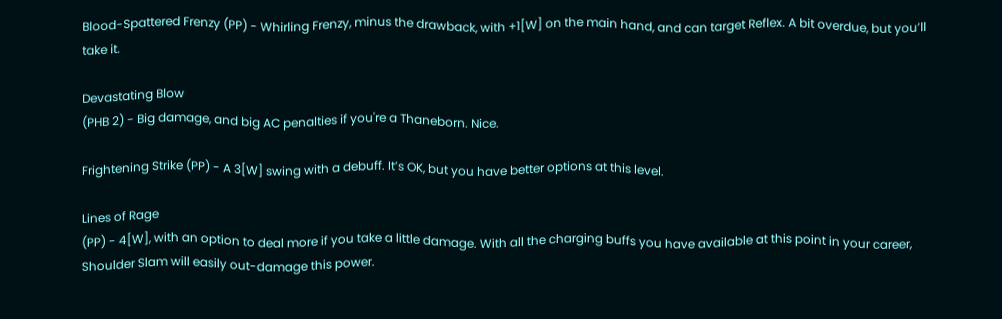Blood-Spattered Frenzy (PP) - Whirling Frenzy, minus the drawback, with +1[W] on the main hand, and can target Reflex. A bit overdue, but you’ll take it.

Devastating Blow
(PHB 2) - Big damage, and big AC penalties if you're a Thaneborn. Nice.

Frightening Strike (PP) - A 3[W] swing with a debuff. It’s OK, but you have better options at this level.

Lines of Rage
(PP) - 4[W], with an option to deal more if you take a little damage. With all the charging buffs you have available at this point in your career, Shoulder Slam will easily out-damage this power.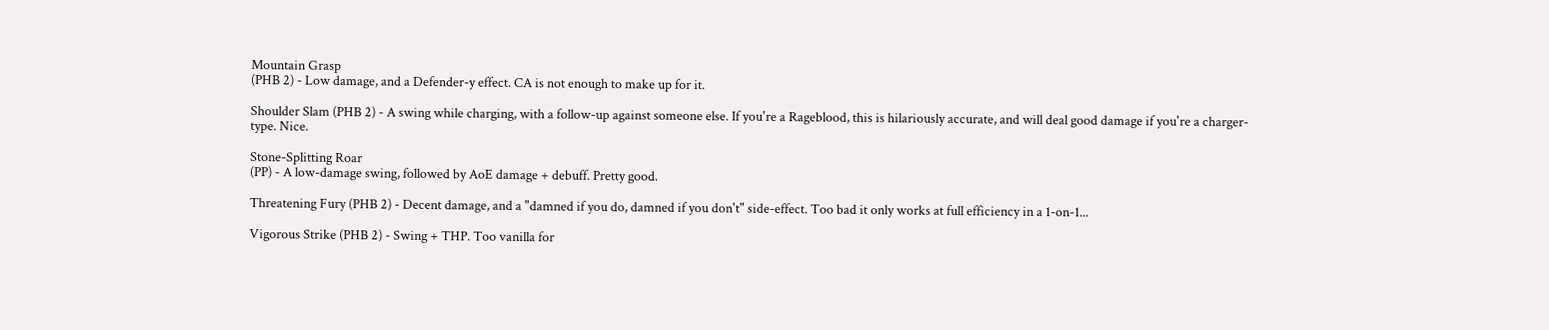Mountain Grasp
(PHB 2) - Low damage, and a Defender-y effect. CA is not enough to make up for it.

Shoulder Slam (PHB 2) - A swing while charging, with a follow-up against someone else. If you're a Rageblood, this is hilariously accurate, and will deal good damage if you're a charger-type. Nice.

Stone-Splitting Roar
(PP) - A low-damage swing, followed by AoE damage + debuff. Pretty good.

Threatening Fury (PHB 2) - Decent damage, and a "damned if you do, damned if you don't" side-effect. Too bad it only works at full efficiency in a 1-on-1...

Vigorous Strike (PHB 2) - Swing + THP. Too vanilla for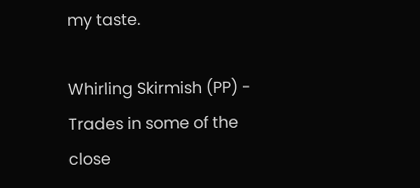my taste.

Whirling Skirmish (PP) - Trades in some of the close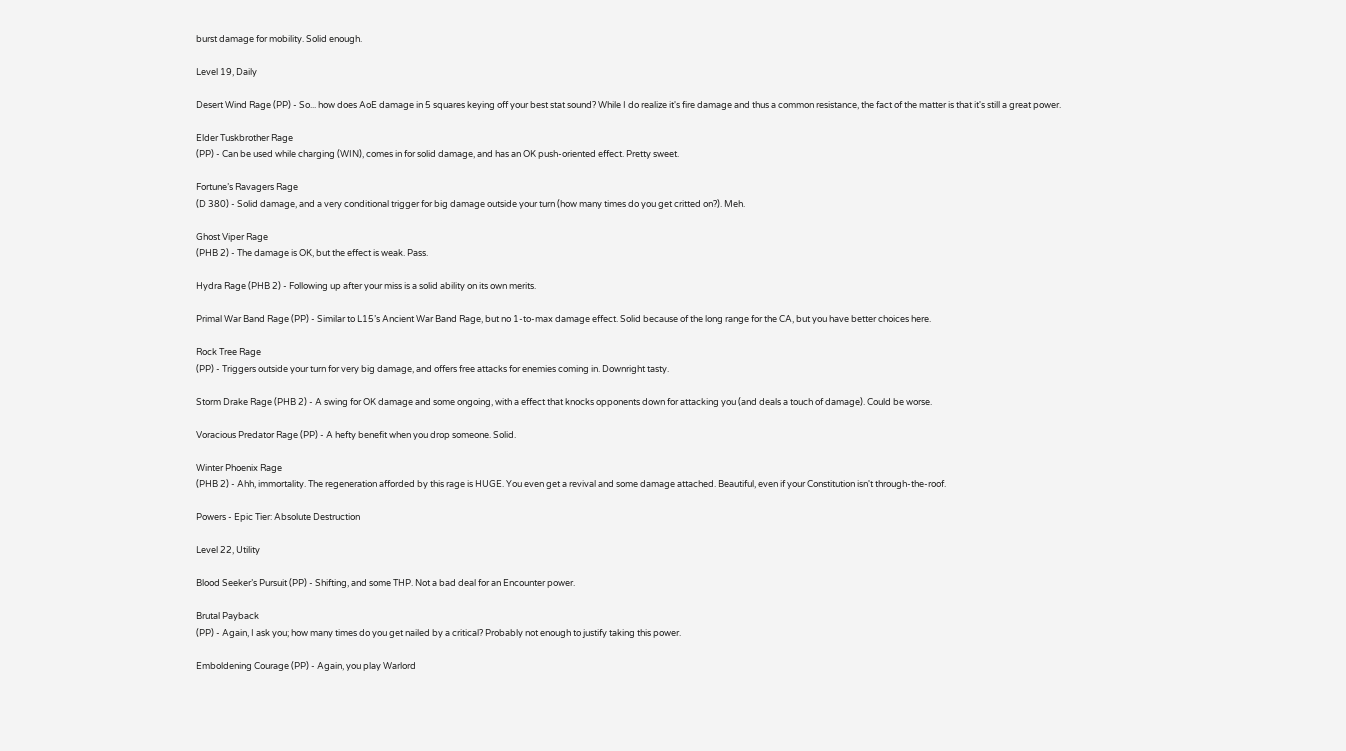burst damage for mobility. Solid enough.

Level 19, Daily

Desert Wind Rage (PP) - So... how does AoE damage in 5 squares keying off your best stat sound? While I do realize it's fire damage and thus a common resistance, the fact of the matter is that it's still a great power.

Elder Tuskbrother Rage
(PP) - Can be used while charging (WIN), comes in for solid damage, and has an OK push-oriented effect. Pretty sweet.

Fortune’s Ravagers Rage
(D 380) - Solid damage, and a very conditional trigger for big damage outside your turn (how many times do you get critted on?). Meh.

Ghost Viper Rage
(PHB 2) - The damage is OK, but the effect is weak. Pass.

Hydra Rage (PHB 2) - Following up after your miss is a solid ability on its own merits.

Primal War Band Rage (PP) - Similar to L15’s Ancient War Band Rage, but no 1-to-max damage effect. Solid because of the long range for the CA, but you have better choices here.

Rock Tree Rage
(PP) - Triggers outside your turn for very big damage, and offers free attacks for enemies coming in. Downright tasty.

Storm Drake Rage (PHB 2) - A swing for OK damage and some ongoing, with a effect that knocks opponents down for attacking you (and deals a touch of damage). Could be worse.

Voracious Predator Rage (PP) - A hefty benefit when you drop someone. Solid.

Winter Phoenix Rage
(PHB 2) - Ahh, immortality. The regeneration afforded by this rage is HUGE. You even get a revival and some damage attached. Beautiful, even if your Constitution isn't through-the-roof.

Powers - Epic Tier: Absolute Destruction

Level 22, Utility

Blood Seeker’s Pursuit (PP) - Shifting, and some THP. Not a bad deal for an Encounter power.

Brutal Payback
(PP) - Again, I ask you; how many times do you get nailed by a critical? Probably not enough to justify taking this power.

Emboldening Courage (PP) - Again, you play Warlord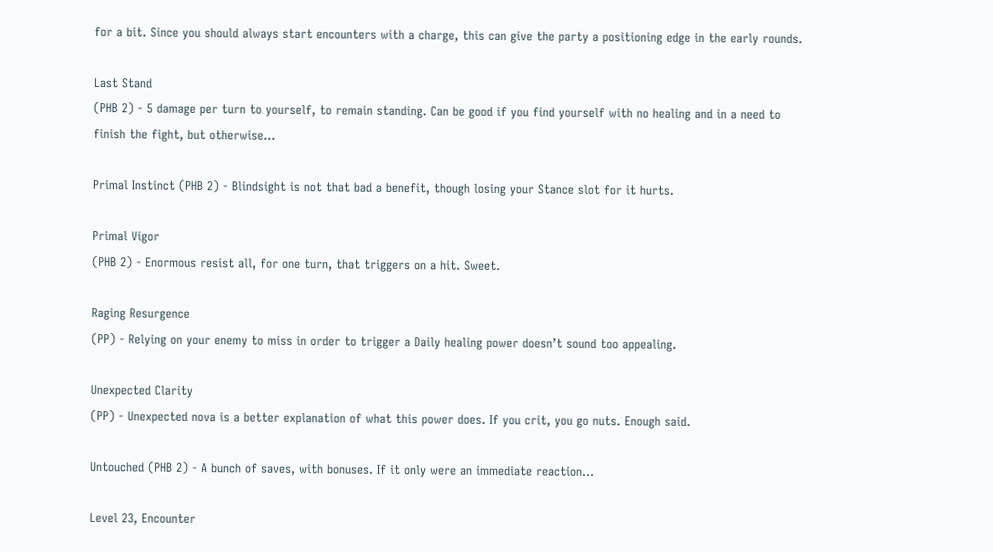for a bit. Since you should always start encounters with a charge, this can give the party a positioning edge in the early rounds.

Last Stand
(PHB 2) - 5 damage per turn to yourself, to remain standing. Can be good if you find yourself with no healing and in a need to finish the fight, but otherwise...

Primal Instinct (PHB 2) - Blindsight is not that bad a benefit, though losing your Stance slot for it hurts.

Primal Vigor
(PHB 2) - Enormous resist all, for one turn, that triggers on a hit. Sweet.

Raging Resurgence
(PP) - Relying on your enemy to miss in order to trigger a Daily healing power doesn’t sound too appealing.

Unexpected Clarity
(PP) - Unexpected nova is a better explanation of what this power does. If you crit, you go nuts. Enough said.

Untouched (PHB 2) - A bunch of saves, with bonuses. If it only were an immediate reaction...

Level 23, Encounter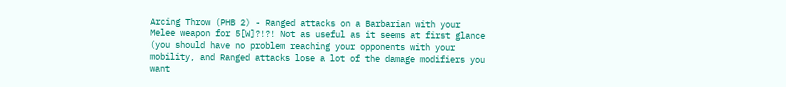Arcing Throw (PHB 2) - Ranged attacks on a Barbarian with your Melee weapon for 5[W]?!?! Not as useful as it seems at first glance (you should have no problem reaching your opponents with your mobility, and Ranged attacks lose a lot of the damage modifiers you want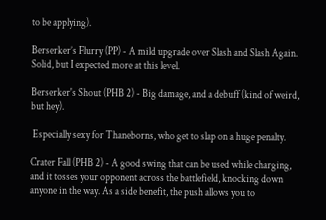to be applying).

Berserker’s Flurry (PP) - A mild upgrade over Slash and Slash Again. Solid, but I expected more at this level.

Berserker's Shout (PHB 2) - Big damage, and a debuff (kind of weird, but hey).

 Especially sexy for Thaneborns, who get to slap on a huge penalty.

Crater Fall (PHB 2) - A good swing that can be used while charging, and it tosses your opponent across the battlefield, knocking down anyone in the way. As a side benefit, the push allows you to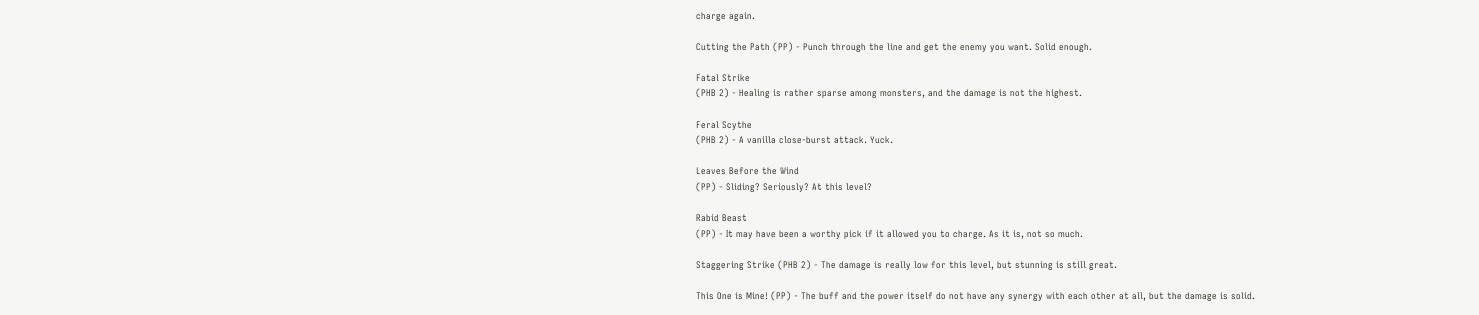charge again.

Cutting the Path (PP) - Punch through the line and get the enemy you want. Solid enough.

Fatal Strike
(PHB 2) - Healing is rather sparse among monsters, and the damage is not the highest.

Feral Scythe
(PHB 2) - A vanilla close-burst attack. Yuck.

Leaves Before the Wind
(PP) - Sliding? Seriously? At this level?

Rabid Beast
(PP) - It may have been a worthy pick if it allowed you to charge. As it is, not so much.

Staggering Strike (PHB 2) - The damage is really low for this level, but stunning is still great.

This One is Mine! (PP) - The buff and the power itself do not have any synergy with each other at all, but the damage is solid.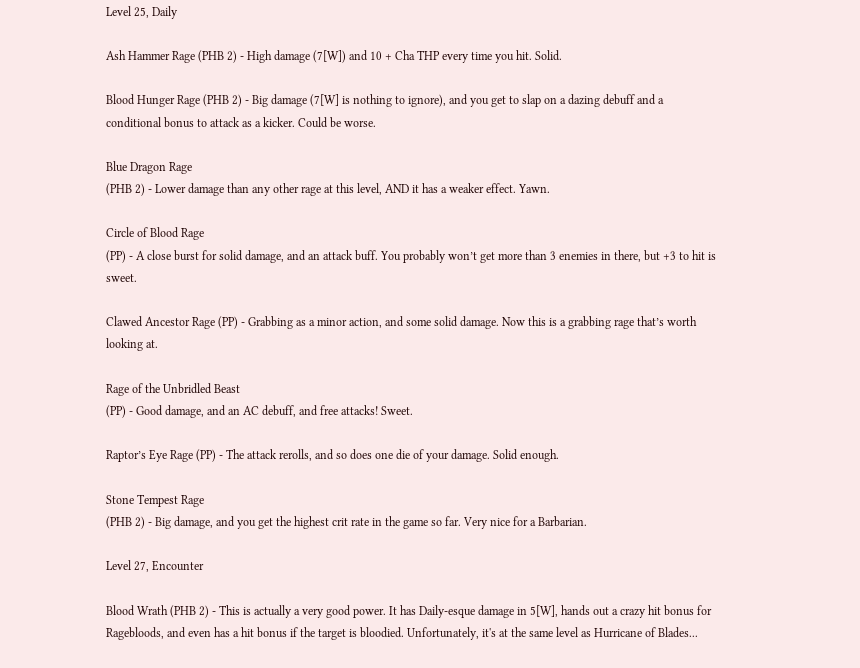Level 25, Daily

Ash Hammer Rage (PHB 2) - High damage (7[W]) and 10 + Cha THP every time you hit. Solid.

Blood Hunger Rage (PHB 2) - Big damage (7[W] is nothing to ignore), and you get to slap on a dazing debuff and a conditional bonus to attack as a kicker. Could be worse.

Blue Dragon Rage
(PHB 2) - Lower damage than any other rage at this level, AND it has a weaker effect. Yawn.

Circle of Blood Rage
(PP) - A close burst for solid damage, and an attack buff. You probably won’t get more than 3 enemies in there, but +3 to hit is sweet.

Clawed Ancestor Rage (PP) - Grabbing as a minor action, and some solid damage. Now this is a grabbing rage that’s worth looking at.

Rage of the Unbridled Beast
(PP) - Good damage, and an AC debuff, and free attacks! Sweet.

Raptor’s Eye Rage (PP) - The attack rerolls, and so does one die of your damage. Solid enough.

Stone Tempest Rage
(PHB 2) - Big damage, and you get the highest crit rate in the game so far. Very nice for a Barbarian.

Level 27, Encounter

Blood Wrath (PHB 2) - This is actually a very good power. It has Daily-esque damage in 5[W], hands out a crazy hit bonus for Ragebloods, and even has a hit bonus if the target is bloodied. Unfortunately, it's at the same level as Hurricane of Blades...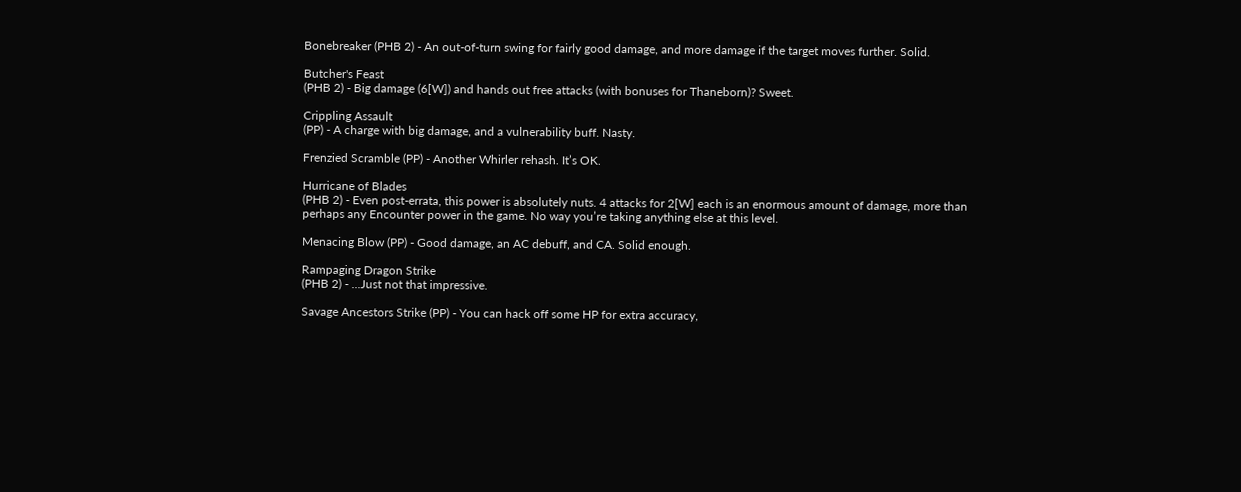Bonebreaker (PHB 2) - An out-of-turn swing for fairly good damage, and more damage if the target moves further. Solid.

Butcher's Feast
(PHB 2) - Big damage (6[W]) and hands out free attacks (with bonuses for Thaneborn)? Sweet.

Crippling Assault
(PP) - A charge with big damage, and a vulnerability buff. Nasty.

Frenzied Scramble (PP) - Another Whirler rehash. It’s OK.

Hurricane of Blades
(PHB 2) - Even post-errata, this power is absolutely nuts. 4 attacks for 2[W] each is an enormous amount of damage, more than perhaps any Encounter power in the game. No way you’re taking anything else at this level.

Menacing Blow (PP) - Good damage, an AC debuff, and CA. Solid enough.

Rampaging Dragon Strike
(PHB 2) - ...Just not that impressive.

Savage Ancestors Strike (PP) - You can hack off some HP for extra accuracy,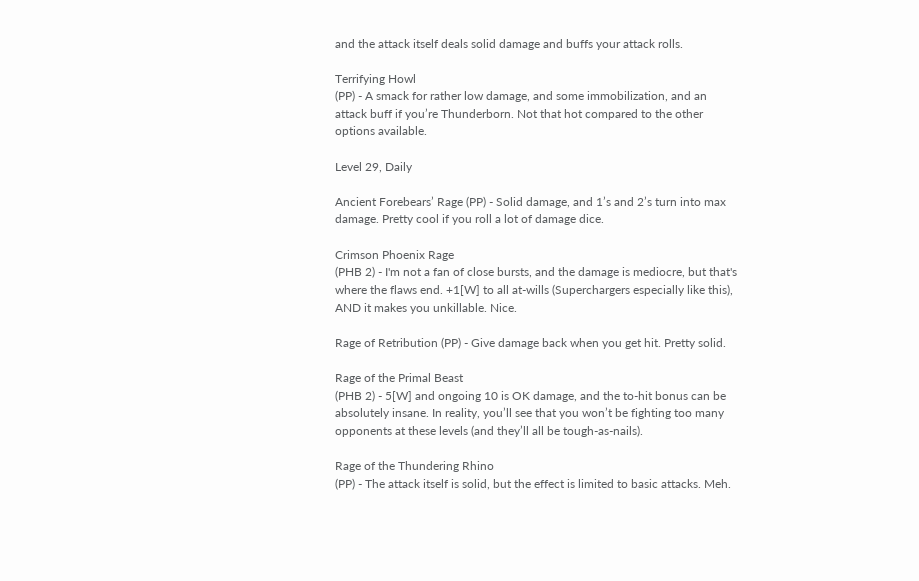and the attack itself deals solid damage and buffs your attack rolls.

Terrifying Howl
(PP) - A smack for rather low damage, and some immobilization, and an attack buff if you’re Thunderborn. Not that hot compared to the other options available.

Level 29, Daily

Ancient Forebears’ Rage (PP) - Solid damage, and 1’s and 2’s turn into max damage. Pretty cool if you roll a lot of damage dice.

Crimson Phoenix Rage
(PHB 2) - I'm not a fan of close bursts, and the damage is mediocre, but that's where the flaws end. +1[W] to all at-wills (Superchargers especially like this), AND it makes you unkillable. Nice.

Rage of Retribution (PP) - Give damage back when you get hit. Pretty solid.

Rage of the Primal Beast
(PHB 2) - 5[W] and ongoing 10 is OK damage, and the to-hit bonus can be absolutely insane. In reality, you’ll see that you won’t be fighting too many opponents at these levels (and they’ll all be tough-as-nails).

Rage of the Thundering Rhino
(PP) - The attack itself is solid, but the effect is limited to basic attacks. Meh.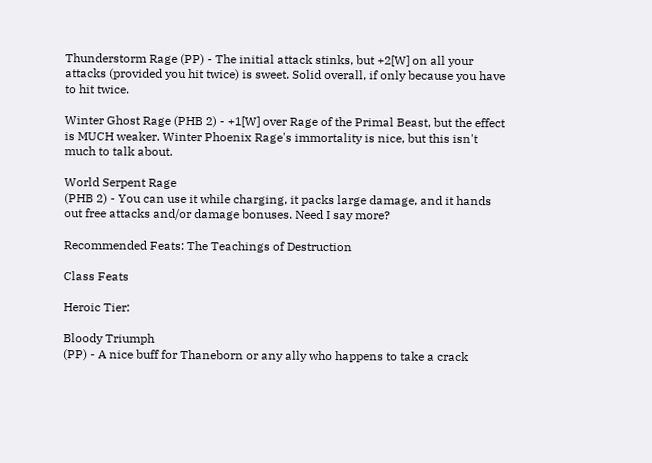Thunderstorm Rage (PP) - The initial attack stinks, but +2[W] on all your attacks (provided you hit twice) is sweet. Solid overall, if only because you have to hit twice.

Winter Ghost Rage (PHB 2) - +1[W] over Rage of the Primal Beast, but the effect is MUCH weaker. Winter Phoenix Rage's immortality is nice, but this isn't much to talk about.

World Serpent Rage
(PHB 2) - You can use it while charging, it packs large damage, and it hands out free attacks and/or damage bonuses. Need I say more?

Recommended Feats: The Teachings of Destruction

Class Feats

Heroic Tier:

Bloody Triumph
(PP) - A nice buff for Thaneborn or any ally who happens to take a crack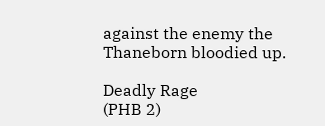against the enemy the Thaneborn bloodied up.

Deadly Rage
(PHB 2)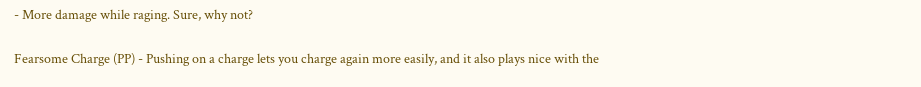- More damage while raging. Sure, why not?

Fearsome Charge (PP) - Pushing on a charge lets you charge again more easily, and it also plays nice with the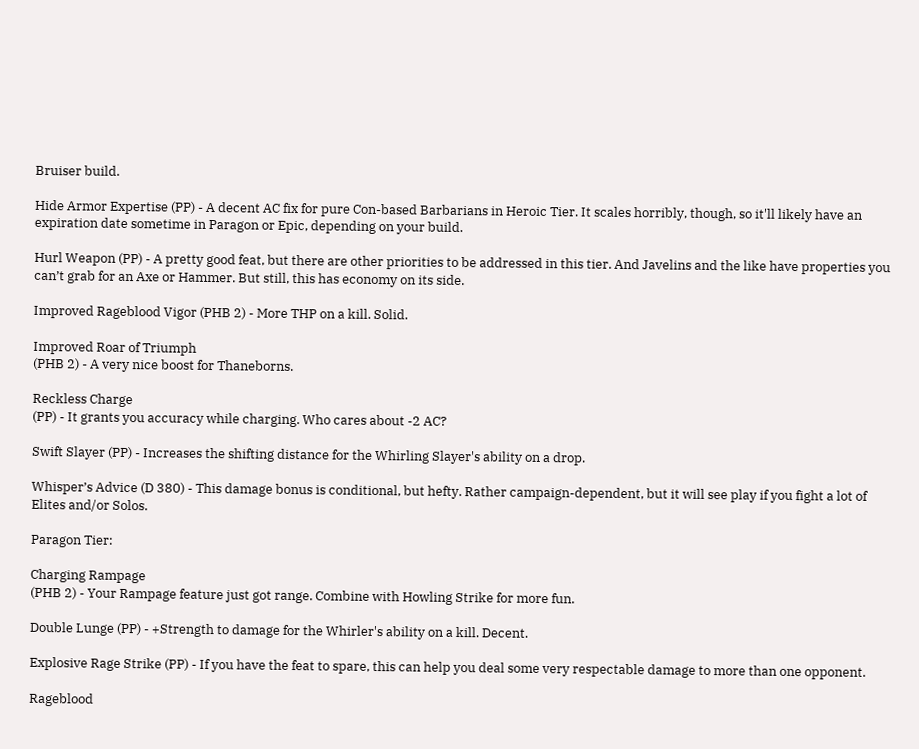Bruiser build.

Hide Armor Expertise (PP) - A decent AC fix for pure Con-based Barbarians in Heroic Tier. It scales horribly, though, so it'll likely have an expiration date sometime in Paragon or Epic, depending on your build.

Hurl Weapon (PP) - A pretty good feat, but there are other priorities to be addressed in this tier. And Javelins and the like have properties you can’t grab for an Axe or Hammer. But still, this has economy on its side.

Improved Rageblood Vigor (PHB 2) - More THP on a kill. Solid.

Improved Roar of Triumph
(PHB 2) - A very nice boost for Thaneborns.

Reckless Charge
(PP) - It grants you accuracy while charging. Who cares about -2 AC?

Swift Slayer (PP) - Increases the shifting distance for the Whirling Slayer's ability on a drop.

Whisper’s Advice (D 380) - This damage bonus is conditional, but hefty. Rather campaign-dependent, but it will see play if you fight a lot of Elites and/or Solos.

Paragon Tier:

Charging Rampage
(PHB 2) - Your Rampage feature just got range. Combine with Howling Strike for more fun.

Double Lunge (PP) - +Strength to damage for the Whirler's ability on a kill. Decent.

Explosive Rage Strike (PP) - If you have the feat to spare, this can help you deal some very respectable damage to more than one opponent.

Rageblood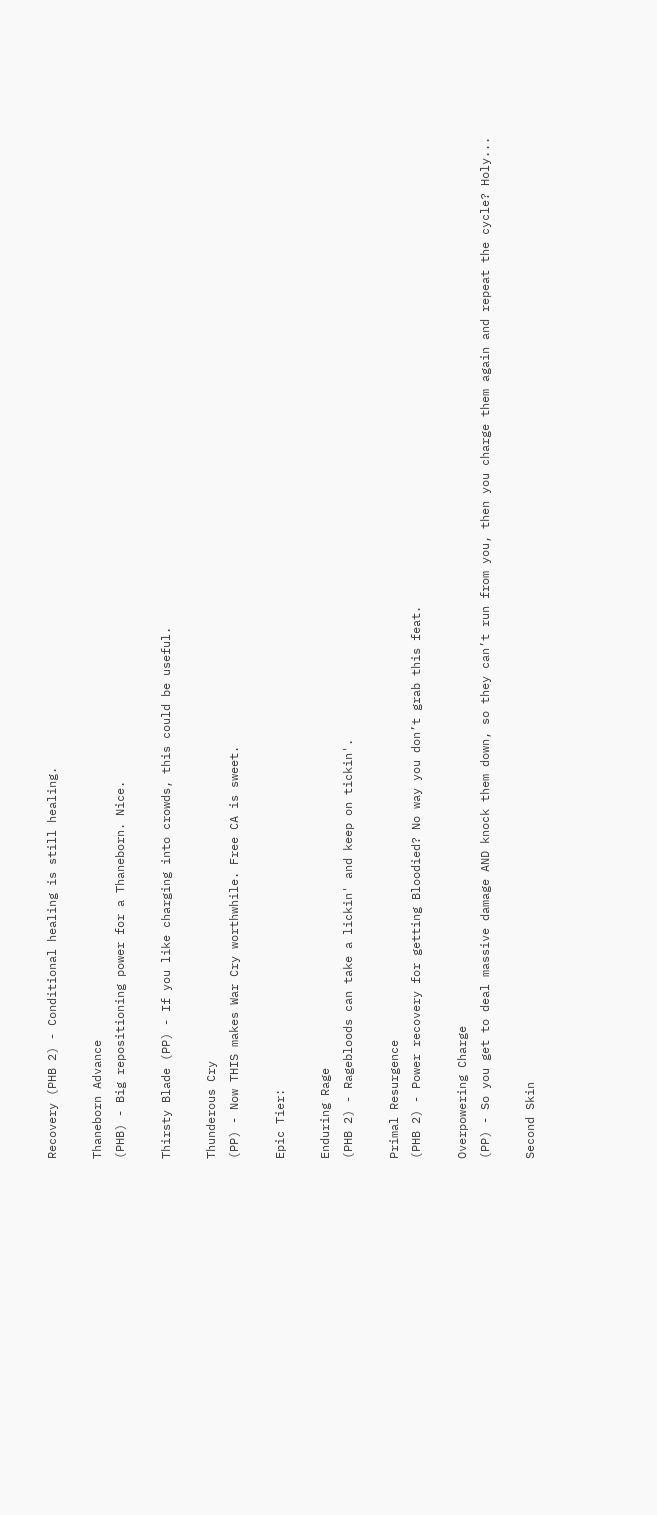Recovery (PHB 2) - Conditional healing is still healing.

Thaneborn Advance
(PHB) - Big repositioning power for a Thaneborn. Nice.

Thirsty Blade (PP) - If you like charging into crowds, this could be useful.

Thunderous Cry
(PP) - Now THIS makes War Cry worthwhile. Free CA is sweet.

Epic Tier:

Enduring Rage
(PHB 2) - Ragebloods can take a lickin' and keep on tickin'.

Primal Resurgence
(PHB 2) - Power recovery for getting Bloodied? No way you don’t grab this feat.

Overpowering Charge
(PP) - So you get to deal massive damage AND knock them down, so they can’t run from you, then you charge them again and repeat the cycle? Holy...

Second Skin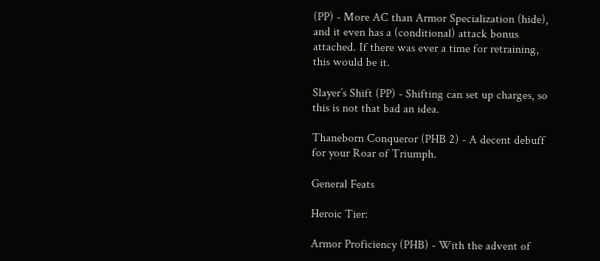(PP) - More AC than Armor Specialization (hide), and it even has a (conditional) attack bonus attached. If there was ever a time for retraining, this would be it.

Slayer’s Shift (PP) - Shifting can set up charges, so this is not that bad an idea.

Thaneborn Conqueror (PHB 2) - A decent debuff for your Roar of Triumph.

General Feats

Heroic Tier:

Armor Proficiency (PHB) - With the advent of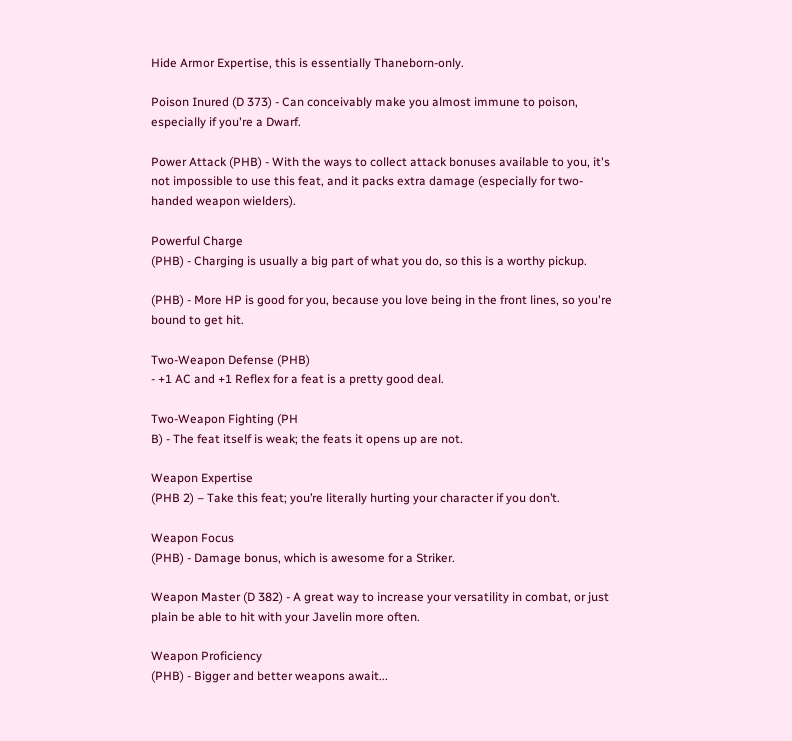Hide Armor Expertise, this is essentially Thaneborn-only.

Poison Inured (D 373) - Can conceivably make you almost immune to poison, especially if you're a Dwarf.

Power Attack (PHB) - With the ways to collect attack bonuses available to you, it's not impossible to use this feat, and it packs extra damage (especially for two-handed weapon wielders).

Powerful Charge
(PHB) - Charging is usually a big part of what you do, so this is a worthy pickup.

(PHB) - More HP is good for you, because you love being in the front lines, so you're bound to get hit.

Two-Weapon Defense (PHB)
- +1 AC and +1 Reflex for a feat is a pretty good deal.

Two-Weapon Fighting (PH
B) - The feat itself is weak; the feats it opens up are not.

Weapon Expertise
(PHB 2) – Take this feat; you’re literally hurting your character if you don’t.

Weapon Focus
(PHB) - Damage bonus, which is awesome for a Striker.

Weapon Master (D 382) - A great way to increase your versatility in combat, or just plain be able to hit with your Javelin more often.

Weapon Proficiency
(PHB) - Bigger and better weapons await...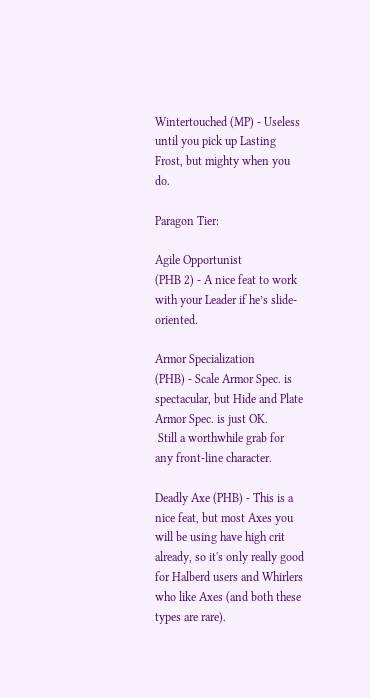Wintertouched (MP) - Useless until you pick up Lasting Frost, but mighty when you do.

Paragon Tier:

Agile Opportunist
(PHB 2) - A nice feat to work with your Leader if he’s slide-oriented.

Armor Specialization
(PHB) - Scale Armor Spec. is spectacular, but Hide and Plate Armor Spec. is just OK.
 Still a worthwhile grab for any front-line character.

Deadly Axe (PHB) - This is a nice feat, but most Axes you will be using have high crit already, so it's only really good for Halberd users and Whirlers who like Axes (and both these types are rare).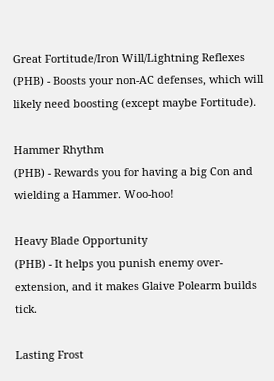Great Fortitude/Iron Will/Lightning Reflexes (PHB) - Boosts your non-AC defenses, which will likely need boosting (except maybe Fortitude).

Hammer Rhythm
(PHB) - Rewards you for having a big Con and wielding a Hammer. Woo-hoo!

Heavy Blade Opportunity
(PHB) - It helps you punish enemy over-extension, and it makes Glaive Polearm builds tick.

Lasting Frost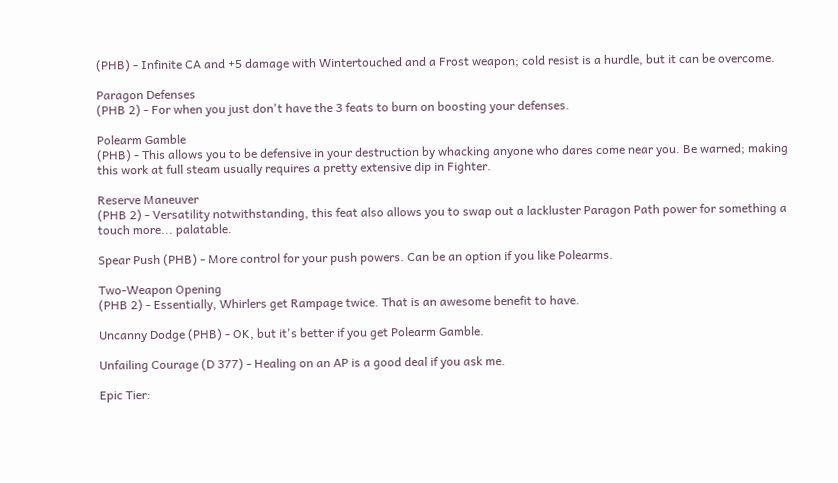(PHB) - Infinite CA and +5 damage with Wintertouched and a Frost weapon; cold resist is a hurdle, but it can be overcome.

Paragon Defenses
(PHB 2) - For when you just don't have the 3 feats to burn on boosting your defenses.

Polearm Gamble
(PHB) - This allows you to be defensive in your destruction by whacking anyone who dares come near you. Be warned; making this work at full steam usually requires a pretty extensive dip in Fighter.

Reserve Maneuver
(PHB 2) - Versatility notwithstanding, this feat also allows you to swap out a lackluster Paragon Path power for something a touch more... palatable.

Spear Push (PHB) - More control for your push powers. Can be an option if you like Polearms.

Two-Weapon Opening
(PHB 2) - Essentially, Whirlers get Rampage twice. That is an awesome benefit to have.

Uncanny Dodge (PHB) - OK, but it's better if you get Polearm Gamble.

Unfailing Courage (D 377) - Healing on an AP is a good deal if you ask me.

Epic Tier: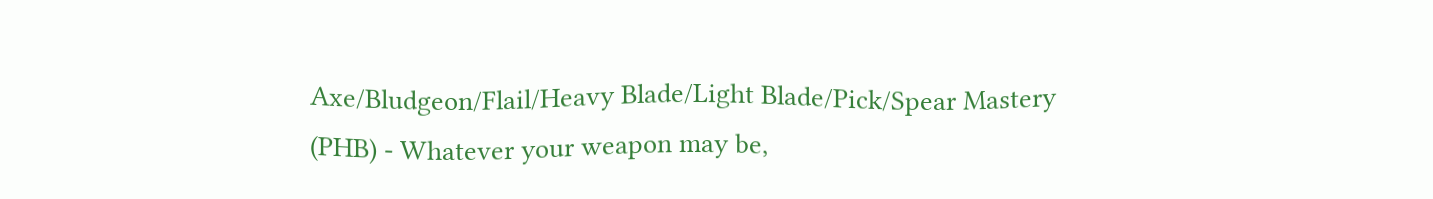Axe/Bludgeon/Flail/Heavy Blade/Light Blade/Pick/Spear Mastery
(PHB) - Whatever your weapon may be,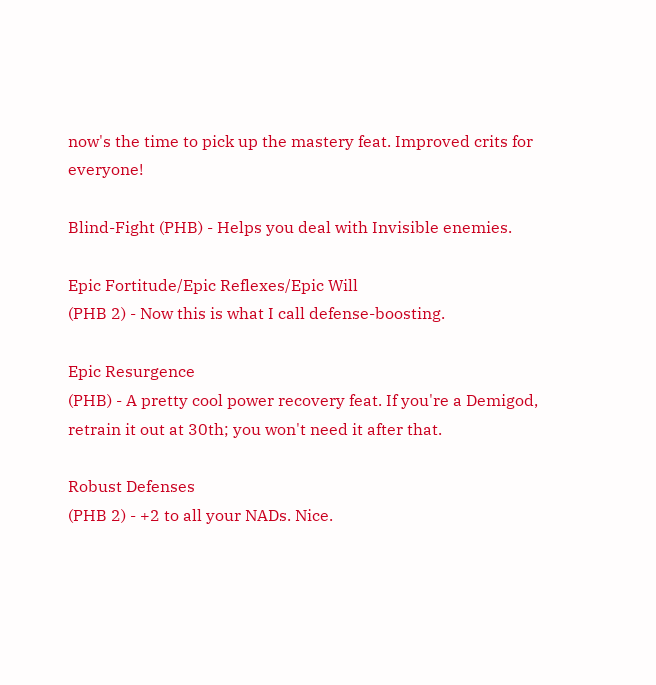now's the time to pick up the mastery feat. Improved crits for everyone!

Blind-Fight (PHB) - Helps you deal with Invisible enemies.

Epic Fortitude/Epic Reflexes/Epic Will
(PHB 2) - Now this is what I call defense-boosting.

Epic Resurgence
(PHB) - A pretty cool power recovery feat. If you're a Demigod, retrain it out at 30th; you won't need it after that.

Robust Defenses
(PHB 2) - +2 to all your NADs. Nice.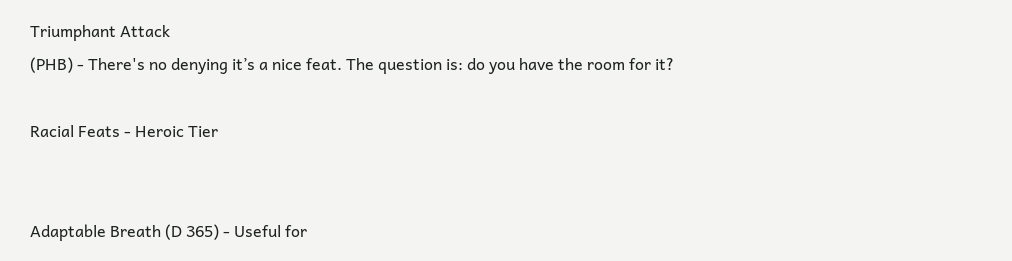Triumphant Attack
(PHB) - There's no denying it’s a nice feat. The question is: do you have the room for it?

Racial Feats - Heroic Tier


Adaptable Breath (D 365) - Useful for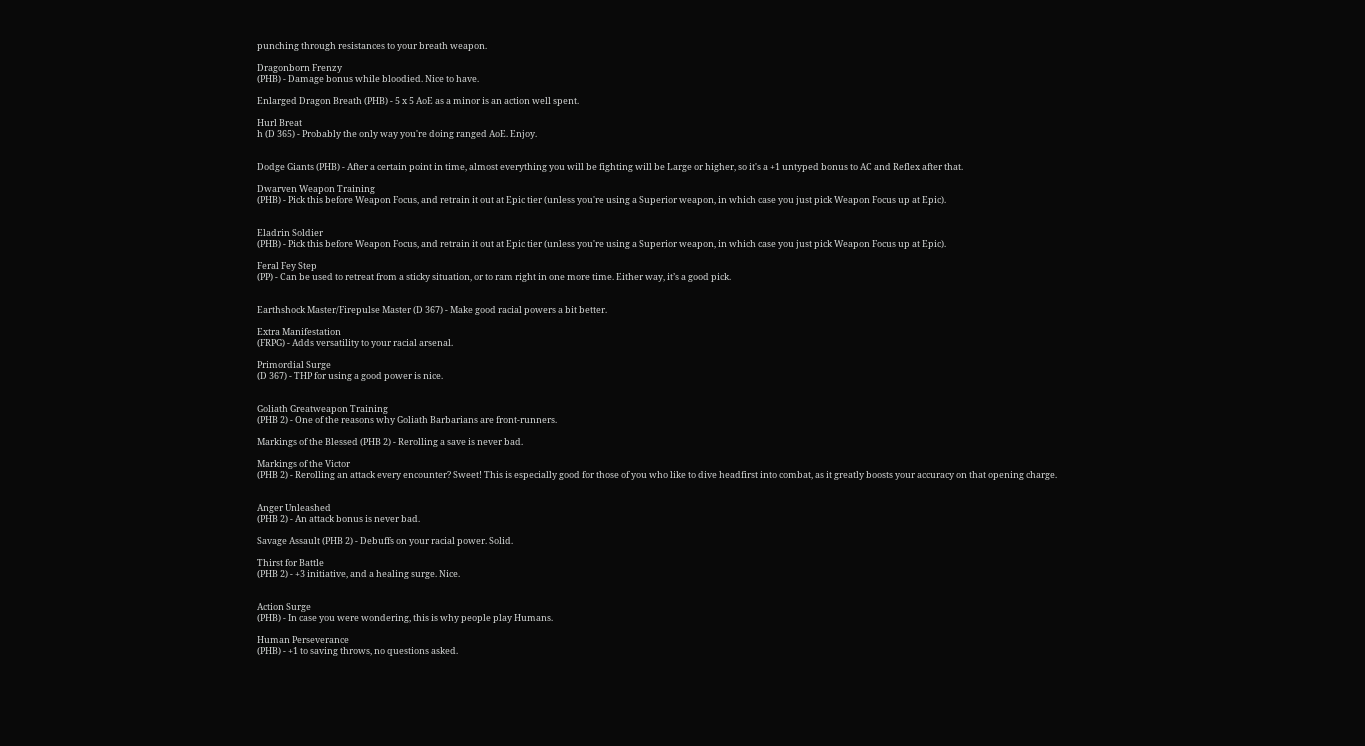punching through resistances to your breath weapon.

Dragonborn Frenzy
(PHB) - Damage bonus while bloodied. Nice to have.

Enlarged Dragon Breath (PHB) - 5 x 5 AoE as a minor is an action well spent.

Hurl Breat
h (D 365) - Probably the only way you're doing ranged AoE. Enjoy.


Dodge Giants (PHB) - After a certain point in time, almost everything you will be fighting will be Large or higher, so it's a +1 untyped bonus to AC and Reflex after that.

Dwarven Weapon Training
(PHB) - Pick this before Weapon Focus, and retrain it out at Epic tier (unless you're using a Superior weapon, in which case you just pick Weapon Focus up at Epic).


Eladrin Soldier
(PHB) - Pick this before Weapon Focus, and retrain it out at Epic tier (unless you're using a Superior weapon, in which case you just pick Weapon Focus up at Epic).

Feral Fey Step
(PP) - Can be used to retreat from a sticky situation, or to ram right in one more time. Either way, it’s a good pick.


Earthshock Master/Firepulse Master (D 367) - Make good racial powers a bit better.

Extra Manifestation
(FRPG) - Adds versatility to your racial arsenal.

Primordial Surge
(D 367) - THP for using a good power is nice.


Goliath Greatweapon Training
(PHB 2) - One of the reasons why Goliath Barbarians are front-runners.

Markings of the Blessed (PHB 2) - Rerolling a save is never bad.

Markings of the Victor
(PHB 2) - Rerolling an attack every encounter? Sweet! This is especially good for those of you who like to dive headfirst into combat, as it greatly boosts your accuracy on that opening charge.


Anger Unleashed
(PHB 2) - An attack bonus is never bad.

Savage Assault (PHB 2) - Debuffs on your racial power. Solid.

Thirst for Battle
(PHB 2) - +3 initiative, and a healing surge. Nice.


Action Surge
(PHB) - In case you were wondering, this is why people play Humans.

Human Perseverance
(PHB) - +1 to saving throws, no questions asked.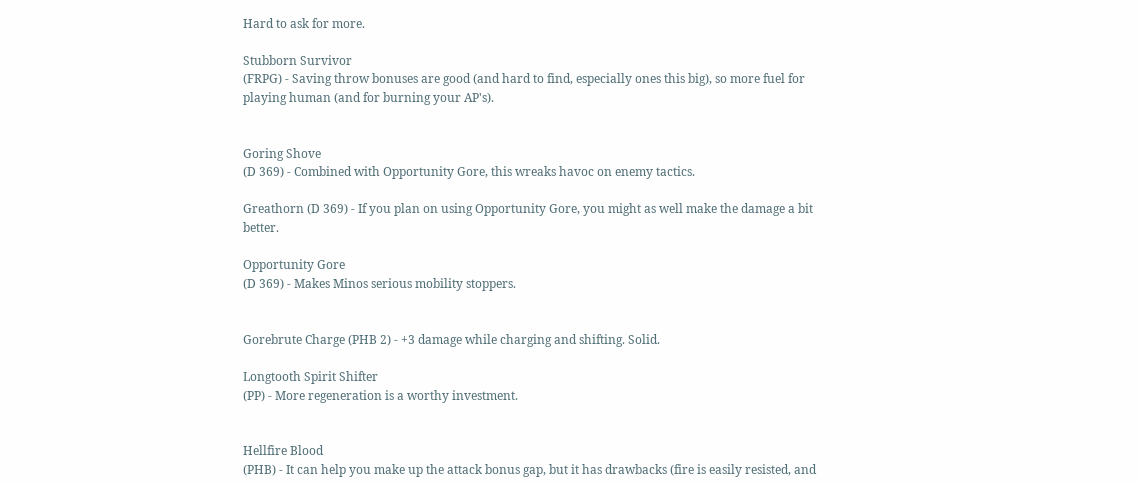Hard to ask for more.

Stubborn Survivor
(FRPG) - Saving throw bonuses are good (and hard to find, especially ones this big), so more fuel for playing human (and for burning your AP's).


Goring Shove
(D 369) - Combined with Opportunity Gore, this wreaks havoc on enemy tactics.

Greathorn (D 369) - If you plan on using Opportunity Gore, you might as well make the damage a bit better.

Opportunity Gore
(D 369) - Makes Minos serious mobility stoppers.


Gorebrute Charge (PHB 2) - +3 damage while charging and shifting. Solid.

Longtooth Spirit Shifter
(PP) - More regeneration is a worthy investment.


Hellfire Blood
(PHB) - It can help you make up the attack bonus gap, but it has drawbacks (fire is easily resisted, and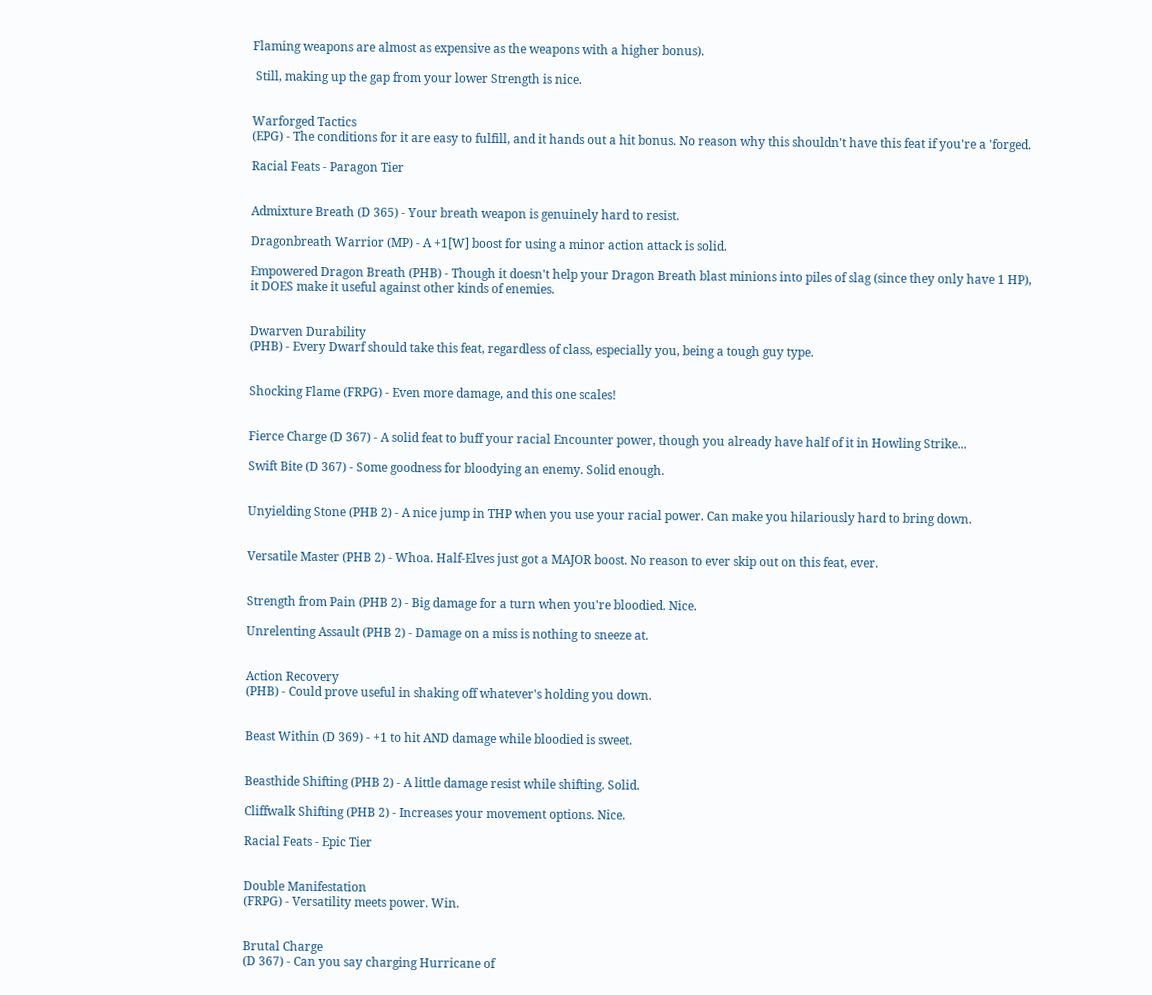Flaming weapons are almost as expensive as the weapons with a higher bonus).

 Still, making up the gap from your lower Strength is nice.


Warforged Tactics
(EPG) - The conditions for it are easy to fulfill, and it hands out a hit bonus. No reason why this shouldn't have this feat if you're a 'forged.

Racial Feats - Paragon Tier


Admixture Breath (D 365) - Your breath weapon is genuinely hard to resist.

Dragonbreath Warrior (MP) - A +1[W] boost for using a minor action attack is solid.

Empowered Dragon Breath (PHB) - Though it doesn't help your Dragon Breath blast minions into piles of slag (since they only have 1 HP), it DOES make it useful against other kinds of enemies.


Dwarven Durability
(PHB) - Every Dwarf should take this feat, regardless of class, especially you, being a tough guy type.


Shocking Flame (FRPG) - Even more damage, and this one scales!


Fierce Charge (D 367) - A solid feat to buff your racial Encounter power, though you already have half of it in Howling Strike...

Swift Bite (D 367) - Some goodness for bloodying an enemy. Solid enough.


Unyielding Stone (PHB 2) - A nice jump in THP when you use your racial power. Can make you hilariously hard to bring down.


Versatile Master (PHB 2) - Whoa. Half-Elves just got a MAJOR boost. No reason to ever skip out on this feat, ever.


Strength from Pain (PHB 2) - Big damage for a turn when you're bloodied. Nice.

Unrelenting Assault (PHB 2) - Damage on a miss is nothing to sneeze at.


Action Recovery
(PHB) - Could prove useful in shaking off whatever's holding you down.


Beast Within (D 369) - +1 to hit AND damage while bloodied is sweet.


Beasthide Shifting (PHB 2) - A little damage resist while shifting. Solid.

Cliffwalk Shifting (PHB 2) - Increases your movement options. Nice.

Racial Feats - Epic Tier


Double Manifestation
(FRPG) - Versatility meets power. Win.


Brutal Charge
(D 367) - Can you say charging Hurricane of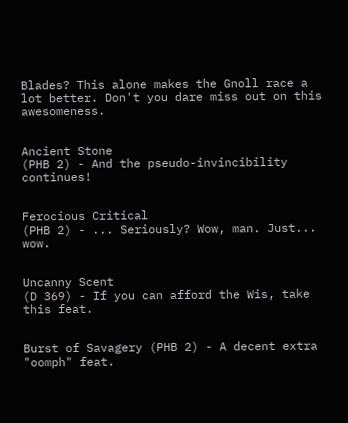Blades? This alone makes the Gnoll race a lot better. Don't you dare miss out on this awesomeness.


Ancient Stone
(PHB 2) - And the pseudo-invincibility continues!


Ferocious Critical
(PHB 2) - ... Seriously? Wow, man. Just... wow.


Uncanny Scent
(D 369) - If you can afford the Wis, take this feat.


Burst of Savagery (PHB 2) - A decent extra "oomph" feat.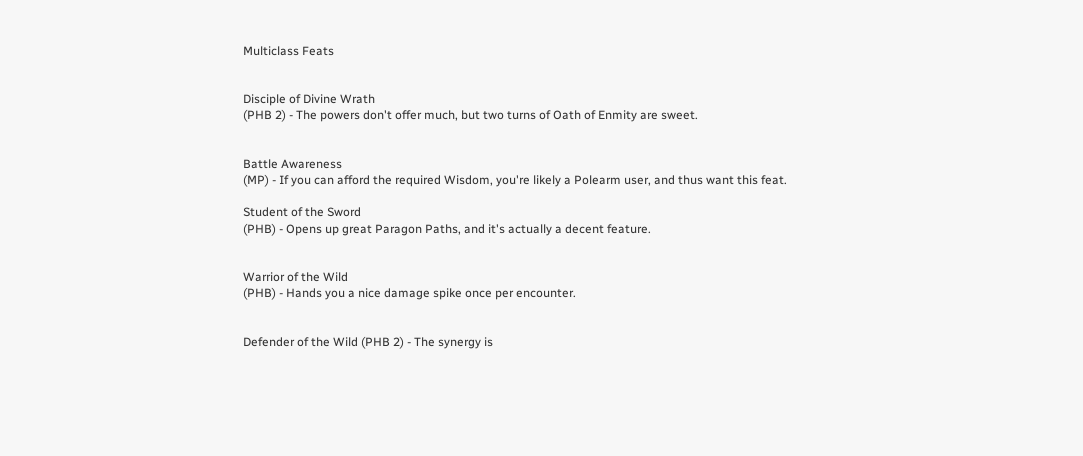Multiclass Feats


Disciple of Divine Wrath
(PHB 2) - The powers don't offer much, but two turns of Oath of Enmity are sweet.


Battle Awareness
(MP) - If you can afford the required Wisdom, you're likely a Polearm user, and thus want this feat.

Student of the Sword
(PHB) - Opens up great Paragon Paths, and it's actually a decent feature.


Warrior of the Wild
(PHB) - Hands you a nice damage spike once per encounter.


Defender of the Wild (PHB 2) - The synergy is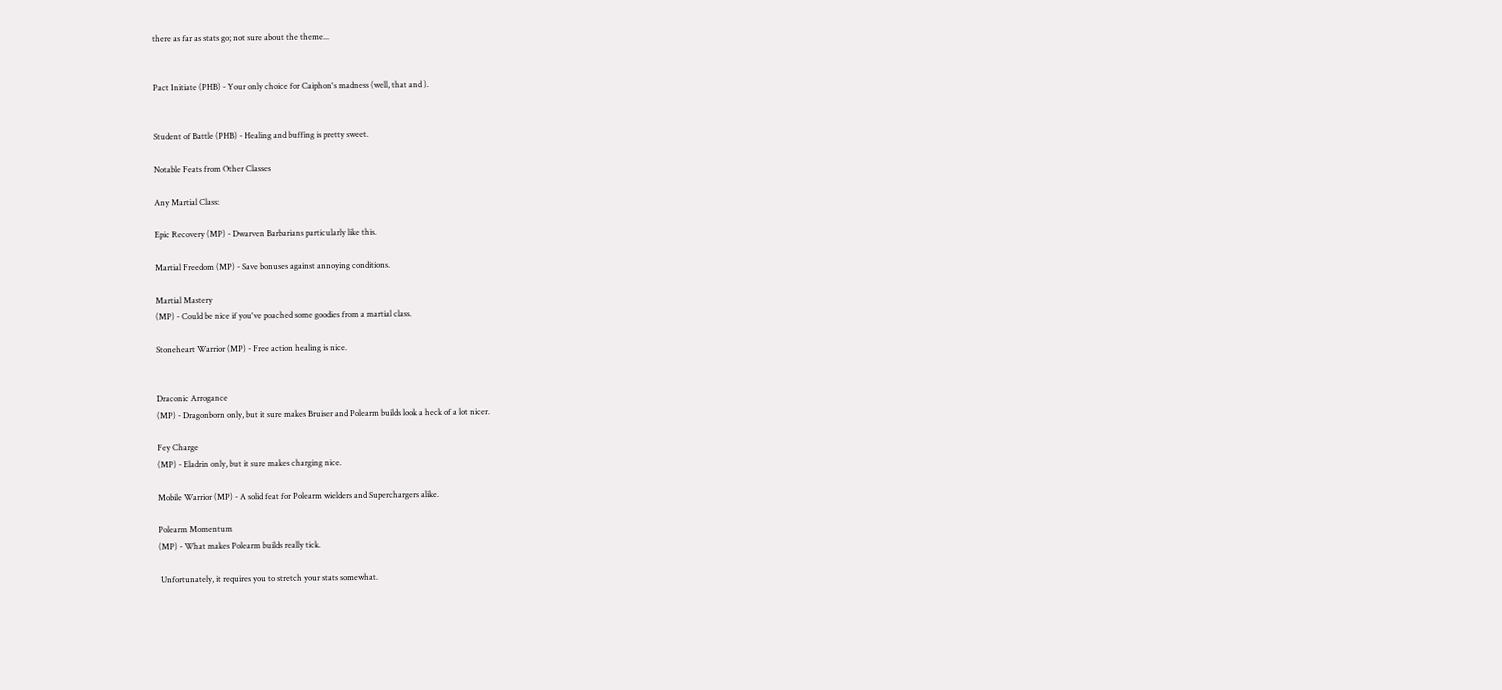there as far as stats go; not sure about the theme...


Pact Initiate (PHB) - Your only choice for Caiphon's madness (well, that and ).


Student of Battle (PHB) - Healing and buffing is pretty sweet.

Notable Feats from Other Classes

Any Martial Class:

Epic Recovery (MP) - Dwarven Barbarians particularly like this.

Martial Freedom (MP) - Save bonuses against annoying conditions.

Martial Mastery
(MP) - Could be nice if you've poached some goodies from a martial class.

Stoneheart Warrior (MP) - Free action healing is nice.


Draconic Arrogance
(MP) - Dragonborn only, but it sure makes Bruiser and Polearm builds look a heck of a lot nicer.

Fey Charge
(MP) - Eladrin only, but it sure makes charging nice.

Mobile Warrior (MP) - A solid feat for Polearm wielders and Superchargers alike.

Polearm Momentum
(MP) - What makes Polearm builds really tick.

 Unfortunately, it requires you to stretch your stats somewhat.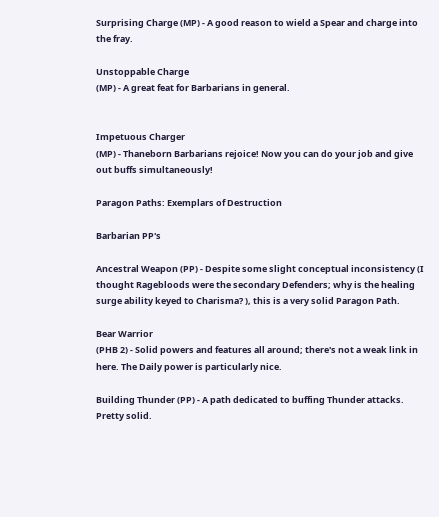Surprising Charge (MP) - A good reason to wield a Spear and charge into the fray.

Unstoppable Charge
(MP) - A great feat for Barbarians in general.


Impetuous Charger
(MP) - Thaneborn Barbarians rejoice! Now you can do your job and give out buffs simultaneously!

Paragon Paths: Exemplars of Destruction

Barbarian PP's

Ancestral Weapon (PP) - Despite some slight conceptual inconsistency (I thought Ragebloods were the secondary Defenders; why is the healing surge ability keyed to Charisma? ), this is a very solid Paragon Path.

Bear Warrior
(PHB 2) - Solid powers and features all around; there's not a weak link in here. The Daily power is particularly nice.

Building Thunder (PP) - A path dedicated to buffing Thunder attacks. Pretty solid.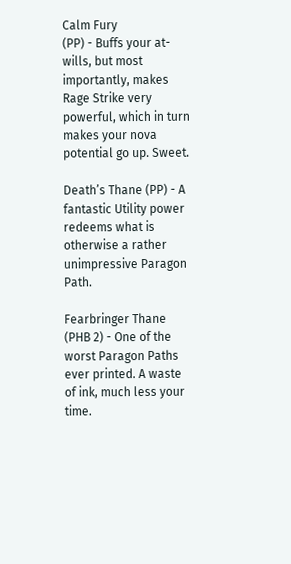Calm Fury
(PP) - Buffs your at-wills, but most importantly, makes Rage Strike very powerful, which in turn makes your nova potential go up. Sweet.

Death’s Thane (PP) - A fantastic Utility power redeems what is otherwise a rather unimpressive Paragon Path.

Fearbringer Thane
(PHB 2) - One of the worst Paragon Paths ever printed. A waste of ink, much less your time.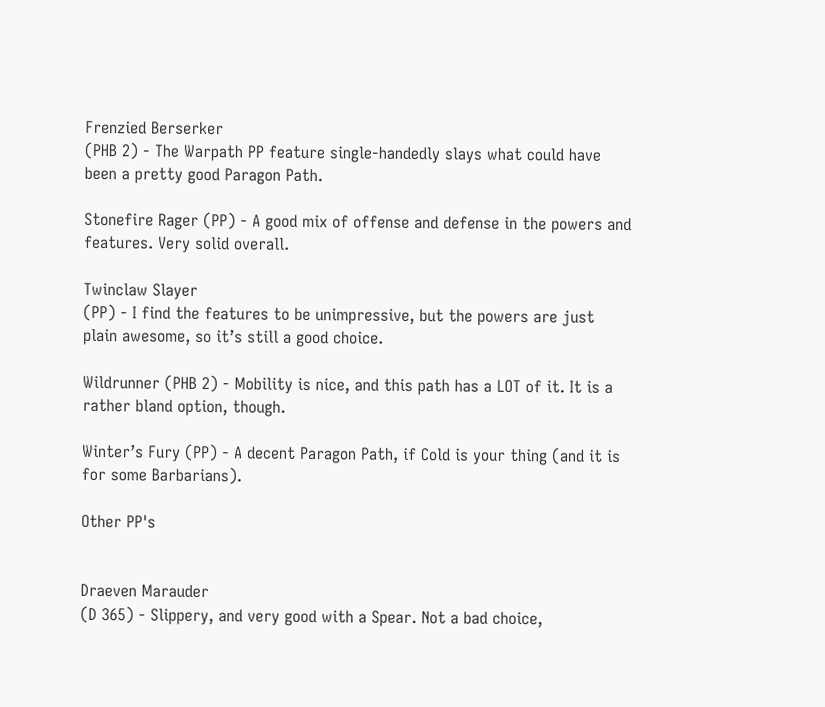Frenzied Berserker
(PHB 2) - The Warpath PP feature single-handedly slays what could have been a pretty good Paragon Path.

Stonefire Rager (PP) - A good mix of offense and defense in the powers and features. Very solid overall.

Twinclaw Slayer
(PP) - I find the features to be unimpressive, but the powers are just plain awesome, so it’s still a good choice.

Wildrunner (PHB 2) - Mobility is nice, and this path has a LOT of it. It is a rather bland option, though.

Winter’s Fury (PP) - A decent Paragon Path, if Cold is your thing (and it is for some Barbarians).

Other PP's


Draeven Marauder
(D 365) - Slippery, and very good with a Spear. Not a bad choice,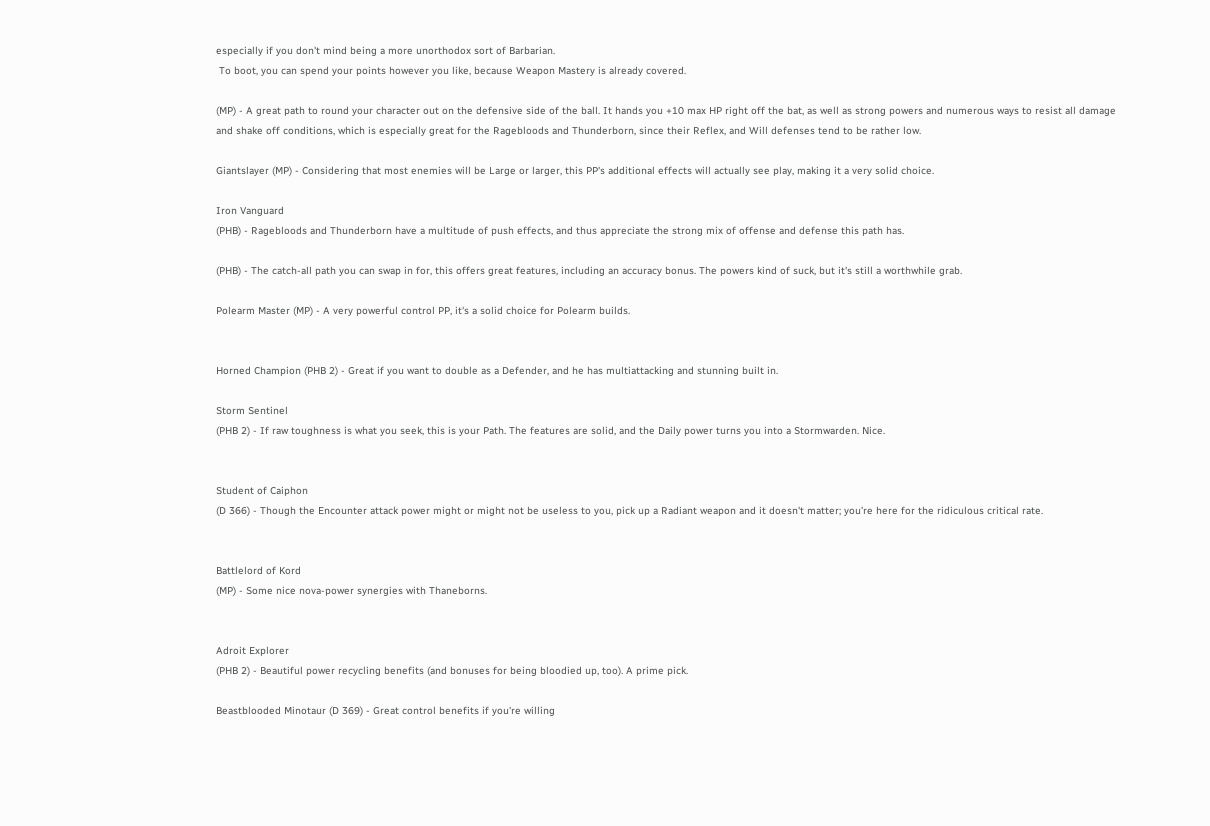especially if you don't mind being a more unorthodox sort of Barbarian.
 To boot, you can spend your points however you like, because Weapon Mastery is already covered.

(MP) - A great path to round your character out on the defensive side of the ball. It hands you +10 max HP right off the bat, as well as strong powers and numerous ways to resist all damage and shake off conditions, which is especially great for the Ragebloods and Thunderborn, since their Reflex, and Will defenses tend to be rather low.

Giantslayer (MP) - Considering that most enemies will be Large or larger, this PP's additional effects will actually see play, making it a very solid choice.

Iron Vanguard
(PHB) - Ragebloods and Thunderborn have a multitude of push effects, and thus appreciate the strong mix of offense and defense this path has.

(PHB) - The catch-all path you can swap in for, this offers great features, including an accuracy bonus. The powers kind of suck, but it's still a worthwhile grab.

Polearm Master (MP) - A very powerful control PP, it's a solid choice for Polearm builds.


Horned Champion (PHB 2) - Great if you want to double as a Defender, and he has multiattacking and stunning built in.

Storm Sentinel
(PHB 2) - If raw toughness is what you seek, this is your Path. The features are solid, and the Daily power turns you into a Stormwarden. Nice.


Student of Caiphon
(D 366) - Though the Encounter attack power might or might not be useless to you, pick up a Radiant weapon and it doesn't matter; you’re here for the ridiculous critical rate.


Battlelord of Kord
(MP) - Some nice nova-power synergies with Thaneborns.


Adroit Explorer
(PHB 2) - Beautiful power recycling benefits (and bonuses for being bloodied up, too). A prime pick.

Beastblooded Minotaur (D 369) - Great control benefits if you're willing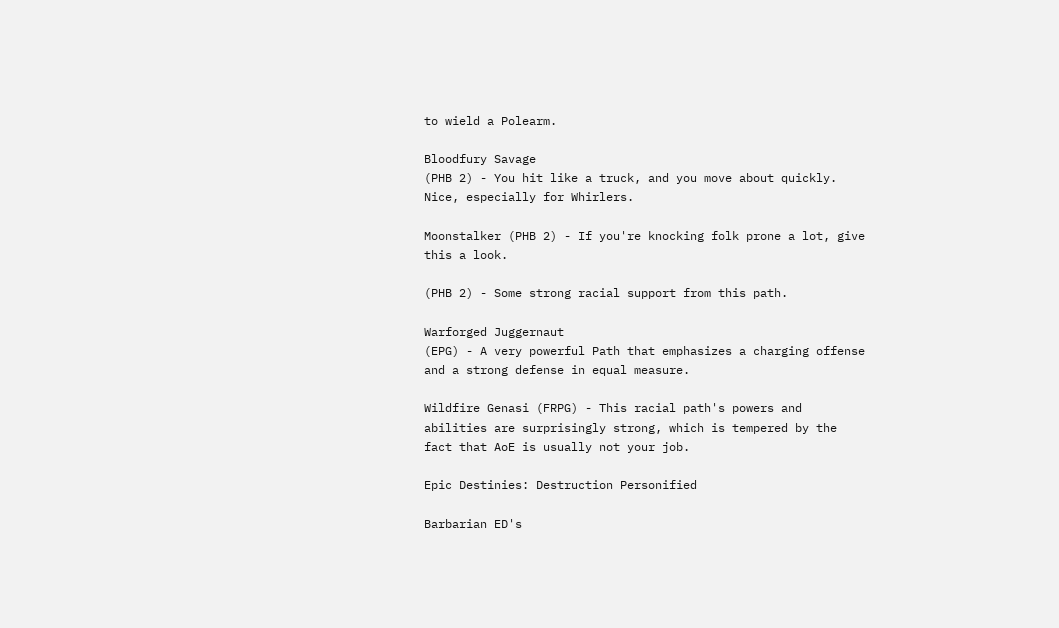to wield a Polearm.

Bloodfury Savage
(PHB 2) - You hit like a truck, and you move about quickly. Nice, especially for Whirlers.

Moonstalker (PHB 2) - If you're knocking folk prone a lot, give this a look.

(PHB 2) - Some strong racial support from this path.

Warforged Juggernaut
(EPG) - A very powerful Path that emphasizes a charging offense and a strong defense in equal measure.

Wildfire Genasi (FRPG) - This racial path's powers and abilities are surprisingly strong, which is tempered by the fact that AoE is usually not your job.

Epic Destinies: Destruction Personified

Barbarian ED's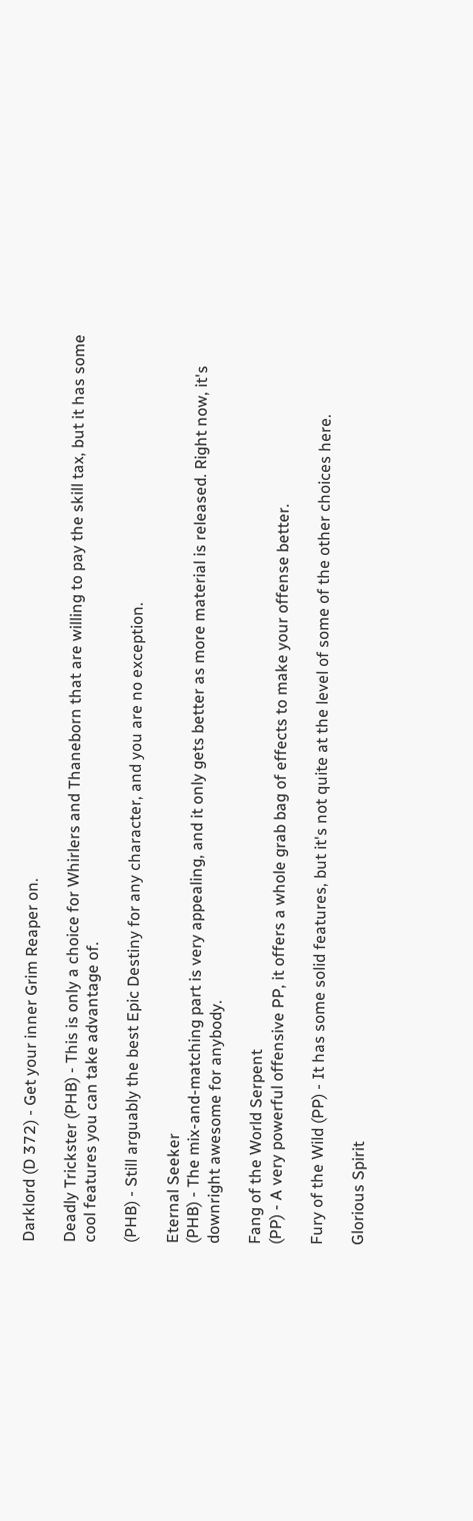Darklord (D 372) - Get your inner Grim Reaper on.

Deadly Trickster (PHB) - This is only a choice for Whirlers and Thaneborn that are willing to pay the skill tax, but it has some cool features you can take advantage of.

(PHB) - Still arguably the best Epic Destiny for any character, and you are no exception.

Eternal Seeker
(PHB) - The mix-and-matching part is very appealing, and it only gets better as more material is released. Right now, it's downright awesome for anybody.

Fang of the World Serpent
(PP) - A very powerful offensive PP, it offers a whole grab bag of effects to make your offense better.

Fury of the Wild (PP) - It has some solid features, but it's not quite at the level of some of the other choices here.

Glorious Spirit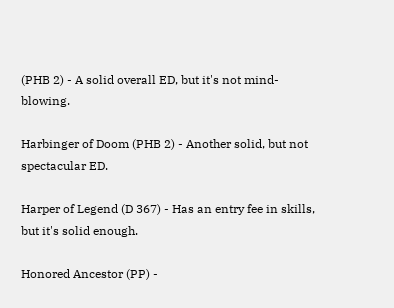(PHB 2) - A solid overall ED, but it's not mind-blowing.

Harbinger of Doom (PHB 2) - Another solid, but not spectacular ED.

Harper of Legend (D 367) - Has an entry fee in skills, but it's solid enough.

Honored Ancestor (PP) -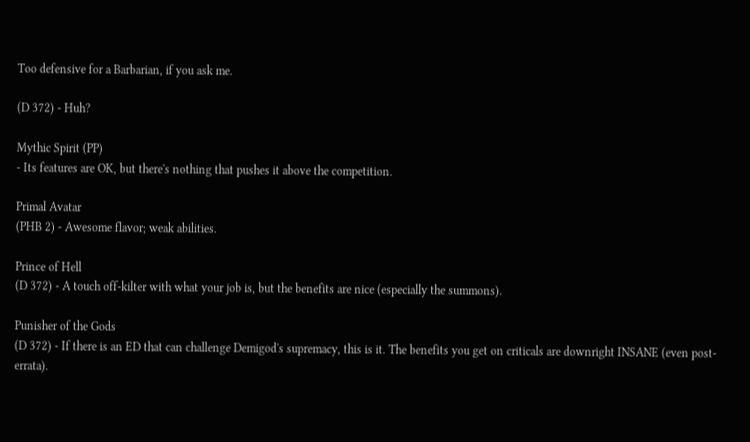Too defensive for a Barbarian, if you ask me.

(D 372) - Huh?

Mythic Spirit (PP)
- Its features are OK, but there's nothing that pushes it above the competition.

Primal Avatar
(PHB 2) - Awesome flavor; weak abilities.

Prince of Hell
(D 372) - A touch off-kilter with what your job is, but the benefits are nice (especially the summons).

Punisher of the Gods
(D 372) - If there is an ED that can challenge Demigod's supremacy, this is it. The benefits you get on criticals are downright INSANE (even post-errata).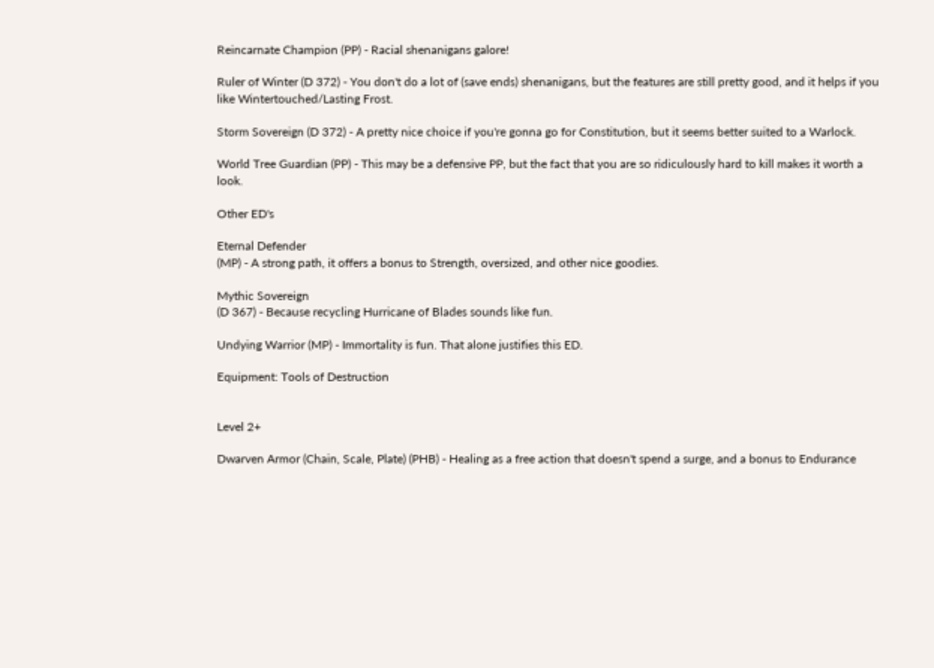Reincarnate Champion (PP) - Racial shenanigans galore!

Ruler of Winter (D 372) - You don't do a lot of (save ends) shenanigans, but the features are still pretty good, and it helps if you like Wintertouched/Lasting Frost.

Storm Sovereign (D 372) - A pretty nice choice if you're gonna go for Constitution, but it seems better suited to a Warlock.

World Tree Guardian (PP) - This may be a defensive PP, but the fact that you are so ridiculously hard to kill makes it worth a look.

Other ED's

Eternal Defender
(MP) - A strong path, it offers a bonus to Strength, oversized, and other nice goodies.

Mythic Sovereign
(D 367) - Because recycling Hurricane of Blades sounds like fun.

Undying Warrior (MP) - Immortality is fun. That alone justifies this ED.

Equipment: Tools of Destruction


Level 2+

Dwarven Armor (Chain, Scale, Plate) (PHB) - Healing as a free action that doesn't spend a surge, and a bonus to Endurance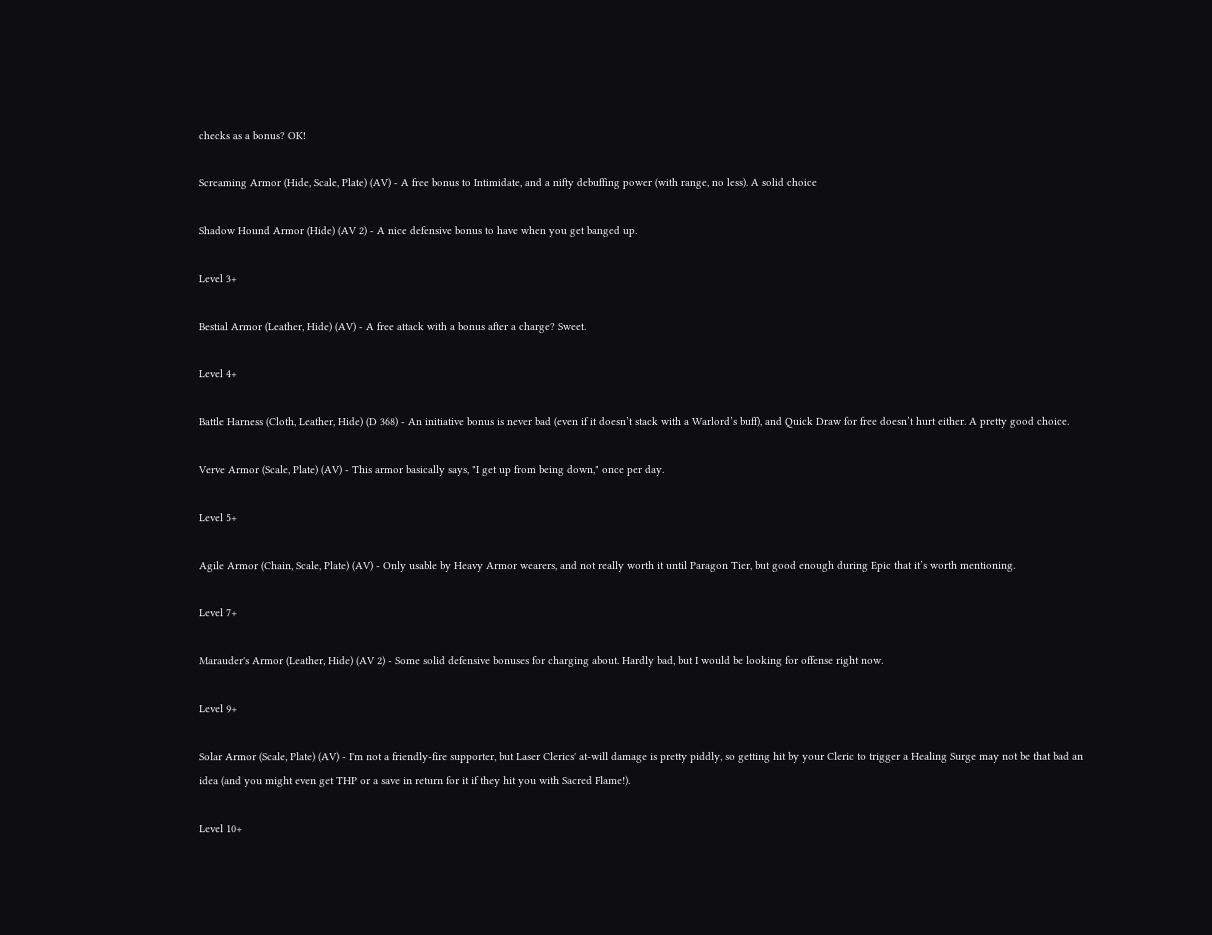checks as a bonus? OK!

Screaming Armor (Hide, Scale, Plate) (AV) - A free bonus to Intimidate, and a nifty debuffing power (with range, no less). A solid choice

Shadow Hound Armor (Hide) (AV 2) - A nice defensive bonus to have when you get banged up.

Level 3+

Bestial Armor (Leather, Hide) (AV) - A free attack with a bonus after a charge? Sweet.

Level 4+

Battle Harness (Cloth, Leather, Hide) (D 368) - An initiative bonus is never bad (even if it doesn’t stack with a Warlord’s buff), and Quick Draw for free doesn’t hurt either. A pretty good choice.

Verve Armor (Scale, Plate) (AV) - This armor basically says, "I get up from being down," once per day.

Level 5+

Agile Armor (Chain, Scale, Plate) (AV) - Only usable by Heavy Armor wearers, and not really worth it until Paragon Tier, but good enough during Epic that it’s worth mentioning.

Level 7+

Marauder's Armor (Leather, Hide) (AV 2) - Some solid defensive bonuses for charging about. Hardly bad, but I would be looking for offense right now.

Level 9+

Solar Armor (Scale, Plate) (AV) - I'm not a friendly-fire supporter, but Laser Clerics' at-will damage is pretty piddly, so getting hit by your Cleric to trigger a Healing Surge may not be that bad an idea (and you might even get THP or a save in return for it if they hit you with Sacred Flame!).

Level 10+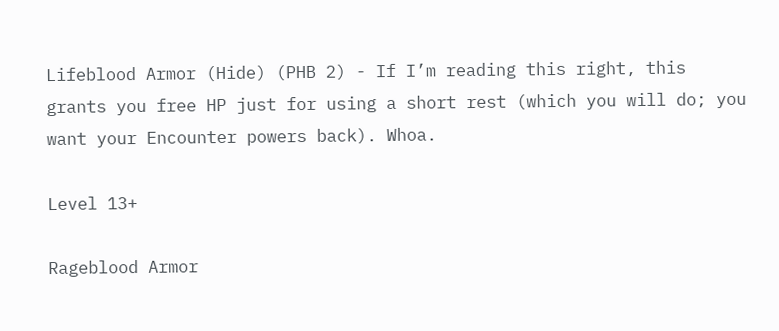Lifeblood Armor (Hide) (PHB 2) - If I’m reading this right, this grants you free HP just for using a short rest (which you will do; you want your Encounter powers back). Whoa.

Level 13+

Rageblood Armor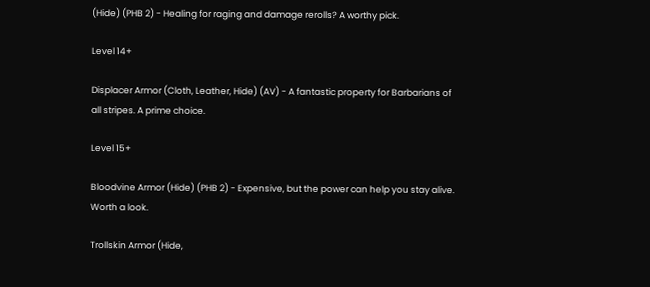(Hide) (PHB 2) - Healing for raging and damage rerolls? A worthy pick.

Level 14+

Displacer Armor (Cloth, Leather, Hide) (AV) - A fantastic property for Barbarians of all stripes. A prime choice.

Level 15+

Bloodvine Armor (Hide) (PHB 2) - Expensive, but the power can help you stay alive. Worth a look.

Trollskin Armor (Hide,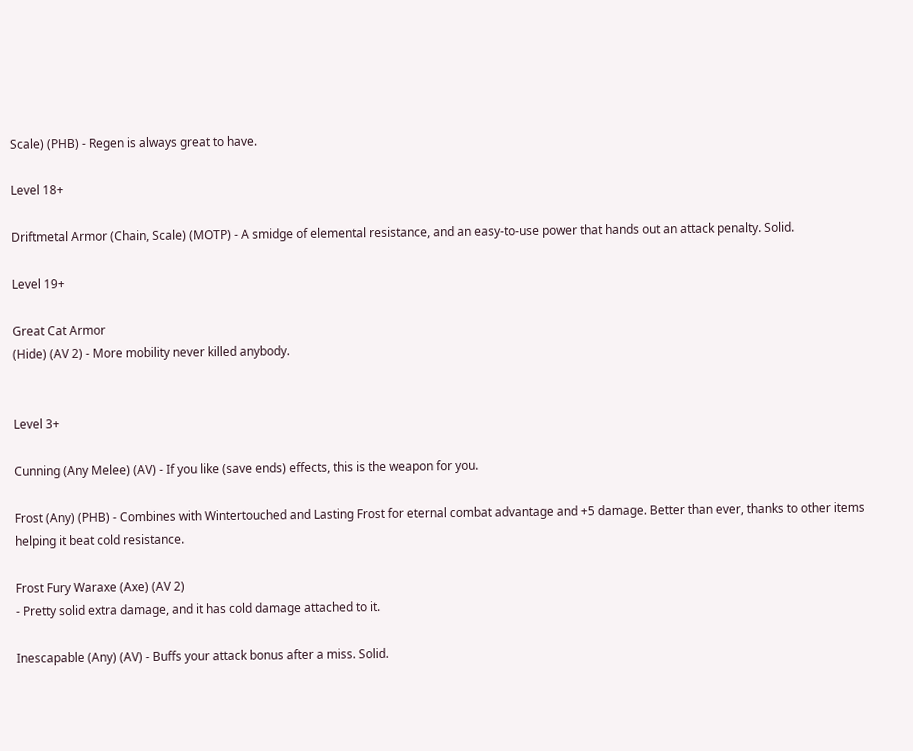Scale) (PHB) - Regen is always great to have.

Level 18+

Driftmetal Armor (Chain, Scale) (MOTP) - A smidge of elemental resistance, and an easy-to-use power that hands out an attack penalty. Solid.

Level 19+

Great Cat Armor
(Hide) (AV 2) - More mobility never killed anybody.


Level 3+

Cunning (Any Melee) (AV) - If you like (save ends) effects, this is the weapon for you.

Frost (Any) (PHB) - Combines with Wintertouched and Lasting Frost for eternal combat advantage and +5 damage. Better than ever, thanks to other items helping it beat cold resistance.

Frost Fury Waraxe (Axe) (AV 2)
- Pretty solid extra damage, and it has cold damage attached to it.

Inescapable (Any) (AV) - Buffs your attack bonus after a miss. Solid.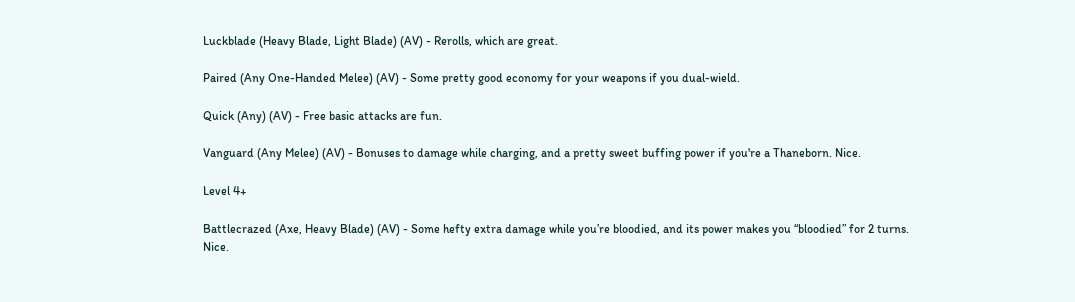Luckblade (Heavy Blade, Light Blade) (AV) - Rerolls, which are great.

Paired (Any One-Handed Melee) (AV) - Some pretty good economy for your weapons if you dual-wield.

Quick (Any) (AV) - Free basic attacks are fun.

Vanguard (Any Melee) (AV) - Bonuses to damage while charging, and a pretty sweet buffing power if you're a Thaneborn. Nice.

Level 4+

Battlecrazed (Axe, Heavy Blade) (AV) - Some hefty extra damage while you’re bloodied, and its power makes you “bloodied” for 2 turns. Nice.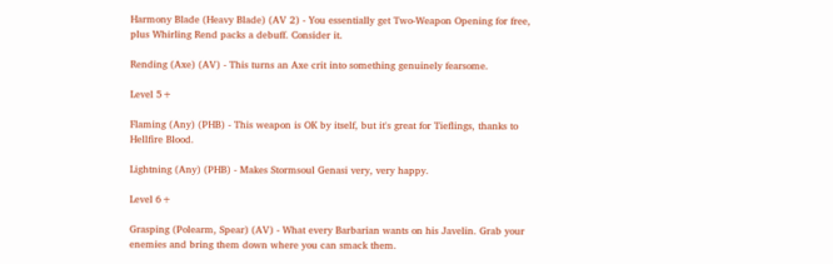Harmony Blade (Heavy Blade) (AV 2) - You essentially get Two-Weapon Opening for free, plus Whirling Rend packs a debuff. Consider it.

Rending (Axe) (AV) - This turns an Axe crit into something genuinely fearsome.

Level 5+

Flaming (Any) (PHB) - This weapon is OK by itself, but it's great for Tieflings, thanks to Hellfire Blood.

Lightning (Any) (PHB) - Makes Stormsoul Genasi very, very happy.

Level 6+

Grasping (Polearm, Spear) (AV) - What every Barbarian wants on his Javelin. Grab your enemies and bring them down where you can smack them.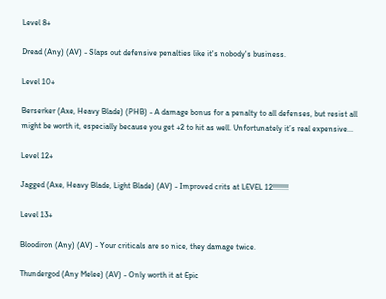Level 8+

Dread (Any) (AV) - Slaps out defensive penalties like it's nobody's business.

Level 10+

Berserker (Axe, Heavy Blade) (PHB) - A damage bonus for a penalty to all defenses, but resist all might be worth it, especially because you get +2 to hit as well. Unfortunately it’s real expensive...

Level 12+

Jagged (Axe, Heavy Blade, Light Blade) (AV) - Improved crits at LEVEL 12!!!!!!!!

Level 13+

Bloodiron (Any) (AV) - Your criticals are so nice, they damage twice.

Thundergod (Any Melee) (AV) - Only worth it at Epic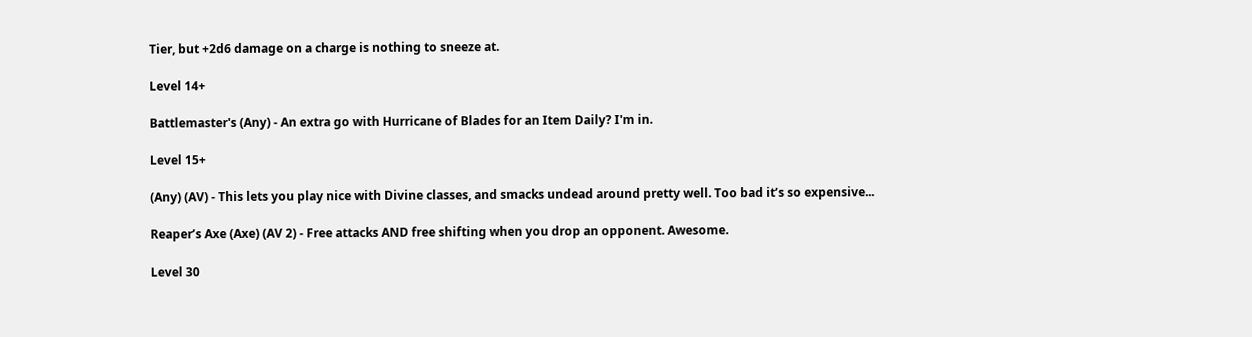Tier, but +2d6 damage on a charge is nothing to sneeze at.

Level 14+

Battlemaster's (Any) - An extra go with Hurricane of Blades for an Item Daily? I'm in.

Level 15+

(Any) (AV) - This lets you play nice with Divine classes, and smacks undead around pretty well. Too bad it’s so expensive...

Reaper’s Axe (Axe) (AV 2) - Free attacks AND free shifting when you drop an opponent. Awesome.

Level 30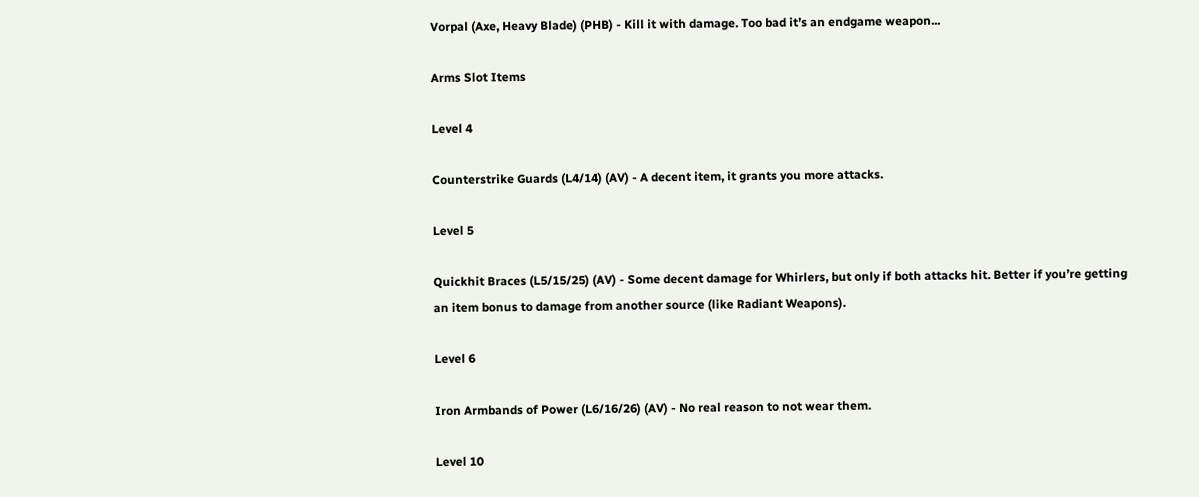Vorpal (Axe, Heavy Blade) (PHB) - Kill it with damage. Too bad it’s an endgame weapon...

Arms Slot Items

Level 4

Counterstrike Guards (L4/14) (AV) - A decent item, it grants you more attacks.

Level 5

Quickhit Braces (L5/15/25) (AV) - Some decent damage for Whirlers, but only if both attacks hit. Better if you’re getting an item bonus to damage from another source (like Radiant Weapons).

Level 6

Iron Armbands of Power (L6/16/26) (AV) - No real reason to not wear them.

Level 10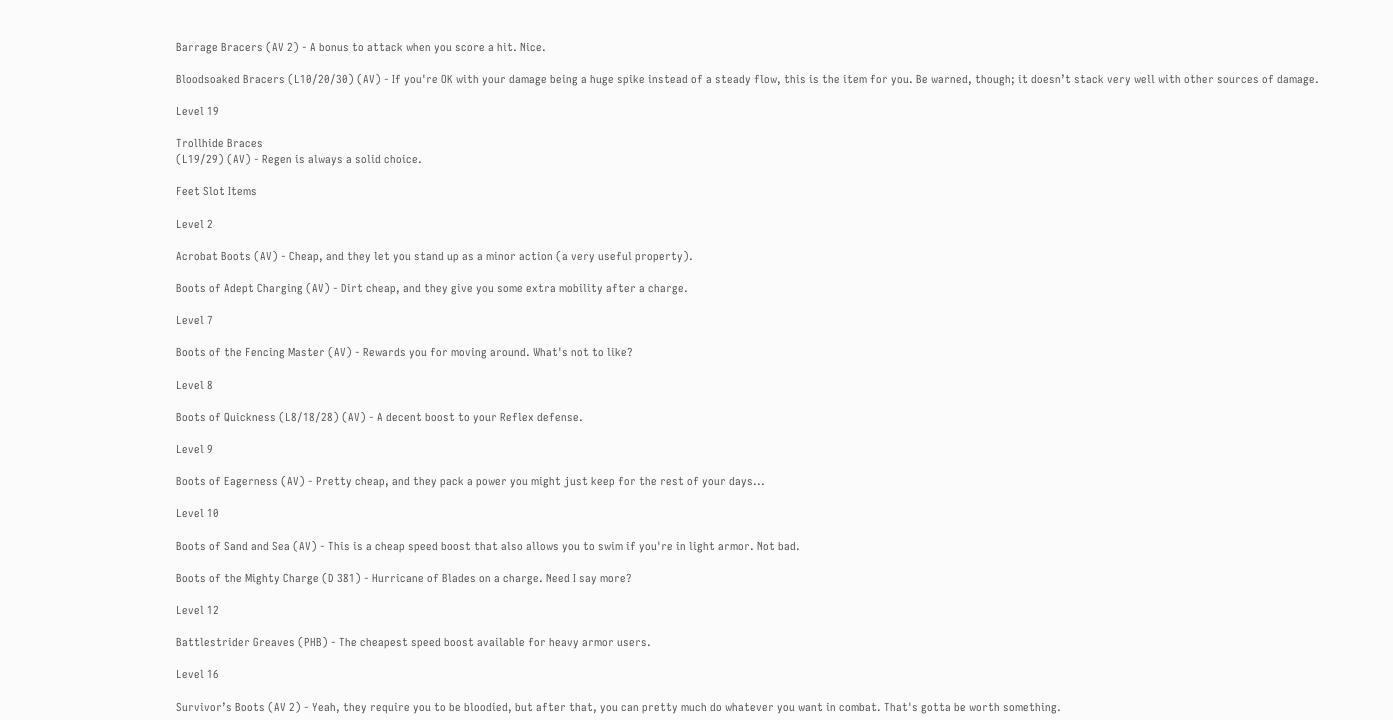Barrage Bracers (AV 2) - A bonus to attack when you score a hit. Nice.

Bloodsoaked Bracers (L10/20/30) (AV) - If you're OK with your damage being a huge spike instead of a steady flow, this is the item for you. Be warned, though; it doesn’t stack very well with other sources of damage.

Level 19

Trollhide Braces
(L19/29) (AV) - Regen is always a solid choice.

Feet Slot Items

Level 2

Acrobat Boots (AV) - Cheap, and they let you stand up as a minor action (a very useful property).

Boots of Adept Charging (AV) - Dirt cheap, and they give you some extra mobility after a charge.

Level 7

Boots of the Fencing Master (AV) - Rewards you for moving around. What's not to like?

Level 8

Boots of Quickness (L8/18/28) (AV) - A decent boost to your Reflex defense.

Level 9

Boots of Eagerness (AV) - Pretty cheap, and they pack a power you might just keep for the rest of your days...

Level 10

Boots of Sand and Sea (AV) - This is a cheap speed boost that also allows you to swim if you're in light armor. Not bad.

Boots of the Mighty Charge (D 381) - Hurricane of Blades on a charge. Need I say more?

Level 12

Battlestrider Greaves (PHB) - The cheapest speed boost available for heavy armor users.

Level 16

Survivor’s Boots (AV 2) - Yeah, they require you to be bloodied, but after that, you can pretty much do whatever you want in combat. That's gotta be worth something.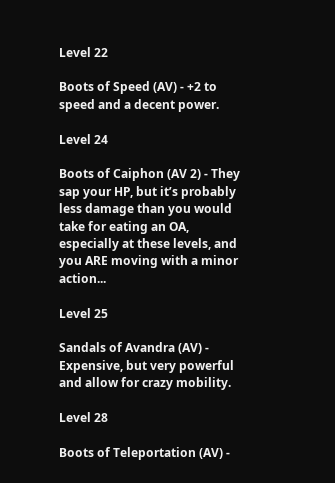Level 22

Boots of Speed (AV) - +2 to speed and a decent power.

Level 24

Boots of Caiphon (AV 2) - They sap your HP, but it’s probably less damage than you would take for eating an OA, especially at these levels, and you ARE moving with a minor action...

Level 25

Sandals of Avandra (AV) - Expensive, but very powerful and allow for crazy mobility.

Level 28

Boots of Teleportation (AV) -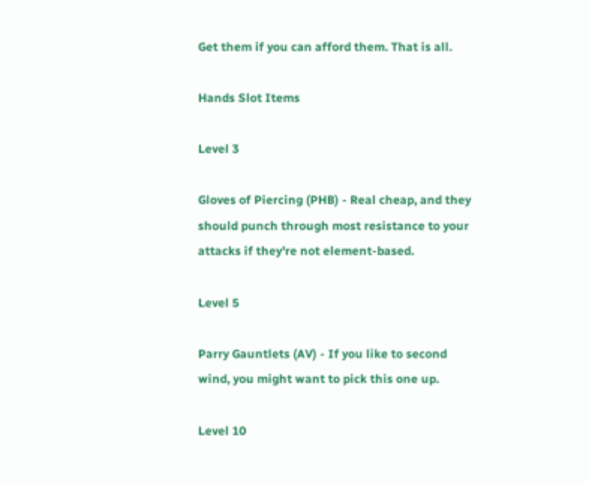Get them if you can afford them. That is all.

Hands Slot Items

Level 3

Gloves of Piercing (PHB) - Real cheap, and they should punch through most resistance to your attacks if they're not element-based.

Level 5

Parry Gauntlets (AV) - If you like to second wind, you might want to pick this one up.

Level 10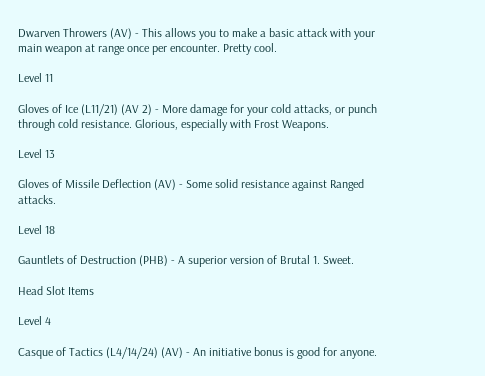Dwarven Throwers (AV) - This allows you to make a basic attack with your main weapon at range once per encounter. Pretty cool.

Level 11

Gloves of Ice (L11/21) (AV 2) - More damage for your cold attacks, or punch through cold resistance. Glorious, especially with Frost Weapons.

Level 13

Gloves of Missile Deflection (AV) - Some solid resistance against Ranged attacks.

Level 18

Gauntlets of Destruction (PHB) - A superior version of Brutal 1. Sweet.

Head Slot Items

Level 4

Casque of Tactics (L4/14/24) (AV) - An initiative bonus is good for anyone.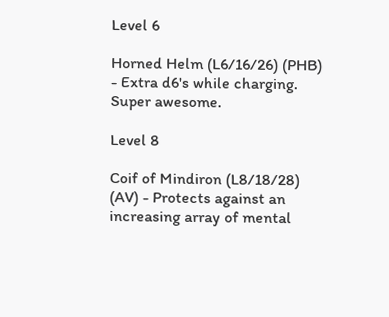Level 6

Horned Helm (L6/16/26) (PHB) - Extra d6's while charging. Super awesome.

Level 8

Coif of Mindiron (L8/18/28) (AV) - Protects against an increasing array of mental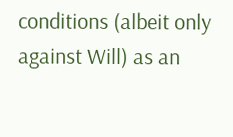conditions (albeit only against Will) as an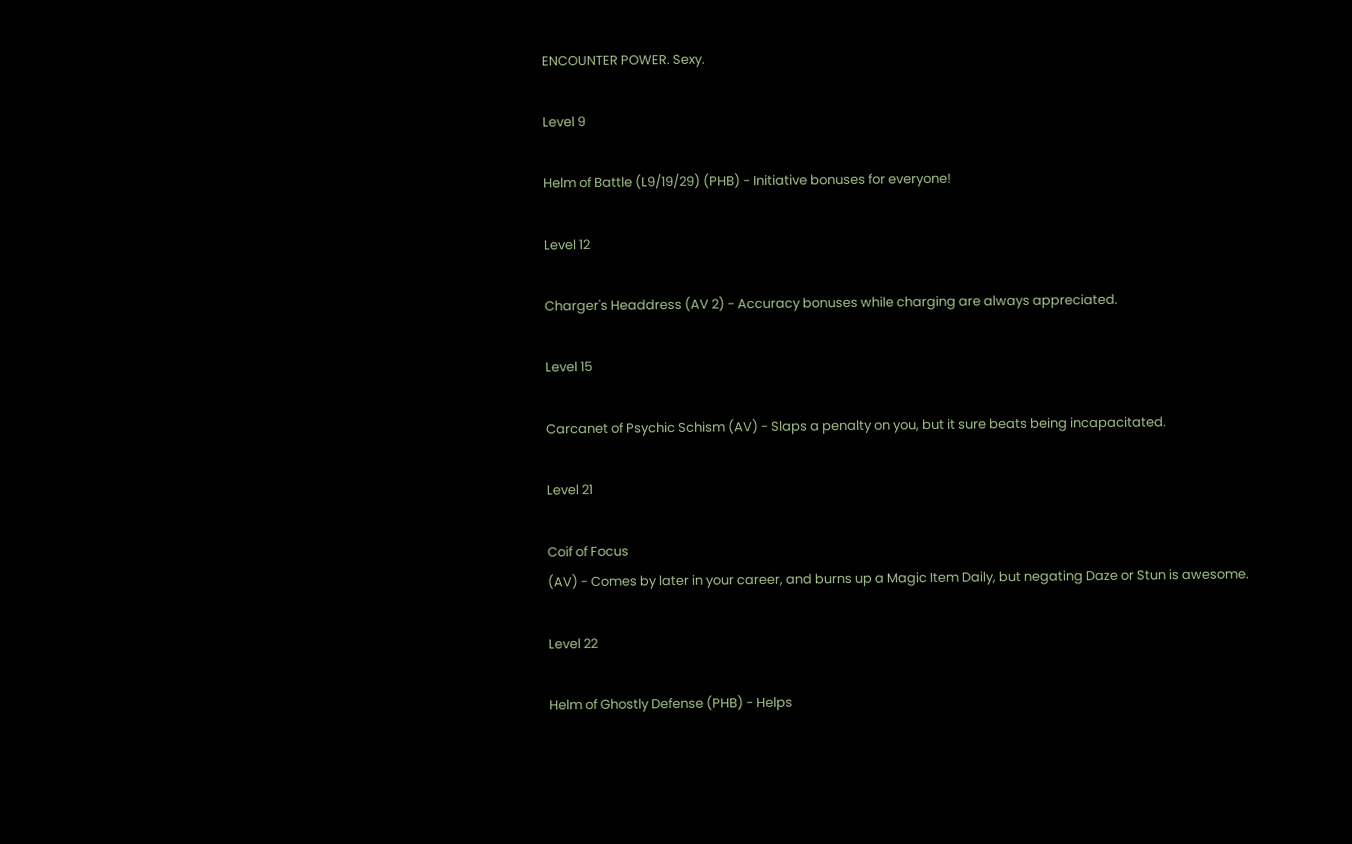ENCOUNTER POWER. Sexy.

Level 9

Helm of Battle (L9/19/29) (PHB) - Initiative bonuses for everyone!

Level 12

Charger's Headdress (AV 2) - Accuracy bonuses while charging are always appreciated.

Level 15

Carcanet of Psychic Schism (AV) - Slaps a penalty on you, but it sure beats being incapacitated.

Level 21

Coif of Focus
(AV) - Comes by later in your career, and burns up a Magic Item Daily, but negating Daze or Stun is awesome.

Level 22

Helm of Ghostly Defense (PHB) - Helps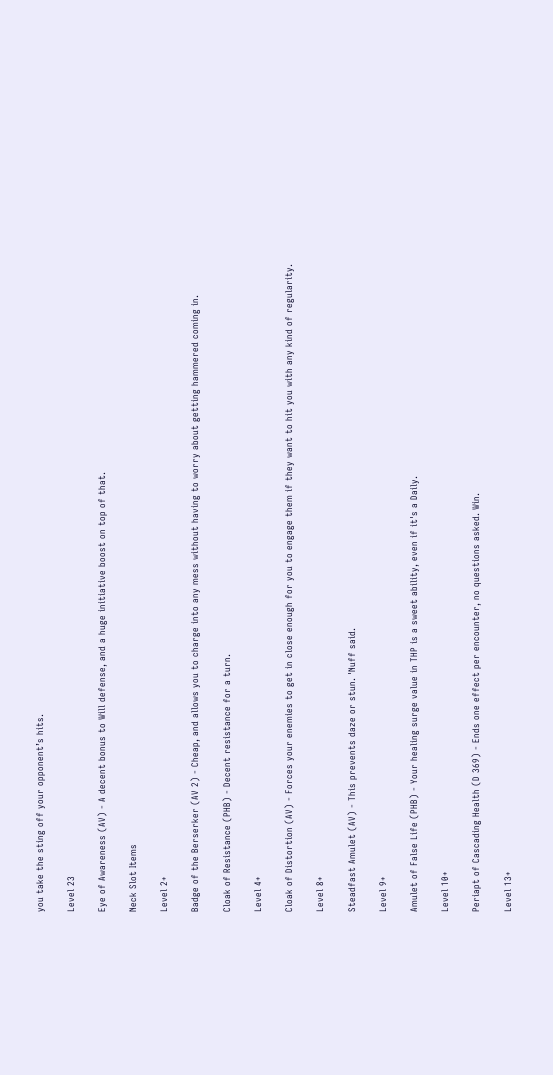you take the sting off your opponent’s hits.

Level 23

Eye of Awareness (AV) - A decent bonus to Will defense, and a huge initiative boost on top of that.

Neck Slot Items

Level 2+

Badge of the Berserker (AV 2) - Cheap, and allows you to charge into any mess without having to worry about getting hammered coming in.

Cloak of Resistance (PHB) - Decent resistance for a turn.

Level 4+

Cloak of Distortion (AV) - Forces your enemies to get in close enough for you to engage them if they want to hit you with any kind of regularity.

Level 8+

Steadfast Amulet (AV) - This prevents daze or stun. 'Nuff said.

Level 9+

Amulet of False Life (PHB) - Your healing surge value in THP is a sweet ability, even if it's a Daily.

Level 10+

Periapt of Cascading Health (D 369) - Ends one effect per encounter, no questions asked. Win.

Level 13+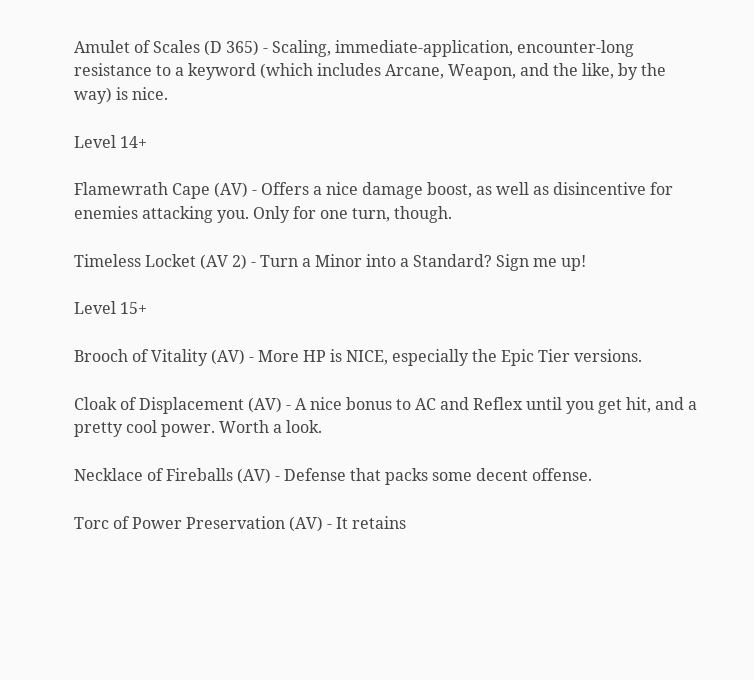Amulet of Scales (D 365) - Scaling, immediate-application, encounter-long resistance to a keyword (which includes Arcane, Weapon, and the like, by the way) is nice.

Level 14+

Flamewrath Cape (AV) - Offers a nice damage boost, as well as disincentive for enemies attacking you. Only for one turn, though.

Timeless Locket (AV 2) - Turn a Minor into a Standard? Sign me up!

Level 15+

Brooch of Vitality (AV) - More HP is NICE, especially the Epic Tier versions.

Cloak of Displacement (AV) - A nice bonus to AC and Reflex until you get hit, and a pretty cool power. Worth a look.

Necklace of Fireballs (AV) - Defense that packs some decent offense.

Torc of Power Preservation (AV) - It retains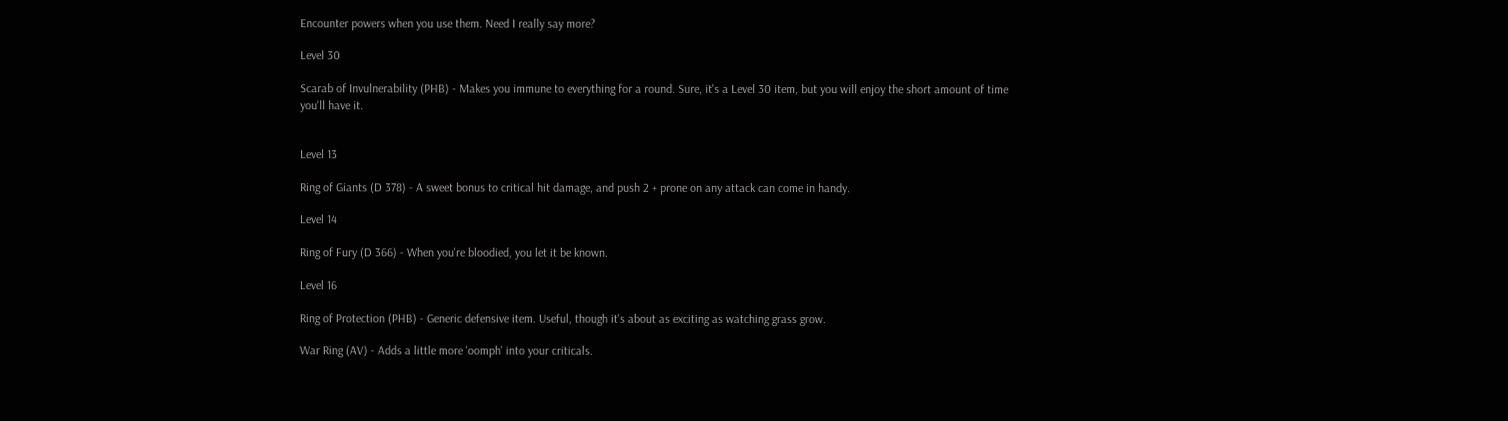Encounter powers when you use them. Need I really say more?

Level 30

Scarab of Invulnerability (PHB) - Makes you immune to everything for a round. Sure, it's a Level 30 item, but you will enjoy the short amount of time you'll have it.


Level 13

Ring of Giants (D 378) - A sweet bonus to critical hit damage, and push 2 + prone on any attack can come in handy.

Level 14

Ring of Fury (D 366) - When you're bloodied, you let it be known.

Level 16

Ring of Protection (PHB) - Generic defensive item. Useful, though it's about as exciting as watching grass grow.

War Ring (AV) - Adds a little more 'oomph' into your criticals.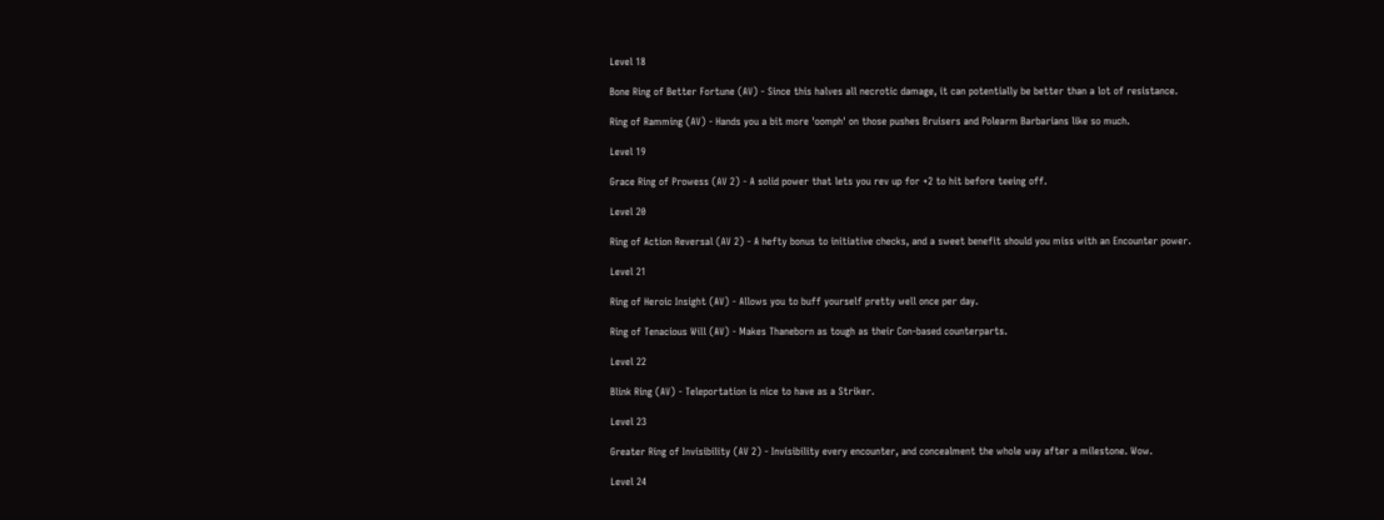Level 18

Bone Ring of Better Fortune (AV) - Since this halves all necrotic damage, it can potentially be better than a lot of resistance.

Ring of Ramming (AV) - Hands you a bit more 'oomph' on those pushes Bruisers and Polearm Barbarians like so much.

Level 19

Grace Ring of Prowess (AV 2) - A solid power that lets you rev up for +2 to hit before teeing off.

Level 20

Ring of Action Reversal (AV 2) - A hefty bonus to initiative checks, and a sweet benefit should you miss with an Encounter power.

Level 21

Ring of Heroic Insight (AV) - Allows you to buff yourself pretty well once per day.

Ring of Tenacious Will (AV) - Makes Thaneborn as tough as their Con-based counterparts.

Level 22

Blink Ring (AV) - Teleportation is nice to have as a Striker.

Level 23

Greater Ring of Invisibility (AV 2) - Invisibility every encounter, and concealment the whole way after a milestone. Wow.

Level 24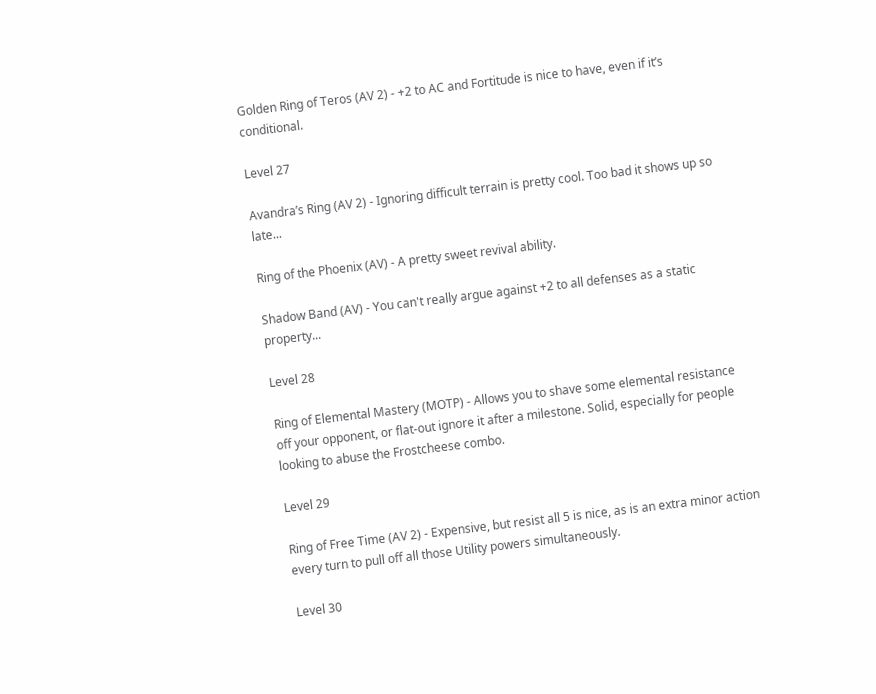Golden Ring of Teros (AV 2) - +2 to AC and Fortitude is nice to have, even if it’s conditional.

Level 27

Avandra’s Ring (AV 2) - Ignoring difficult terrain is pretty cool. Too bad it shows up so late...

Ring of the Phoenix (AV) - A pretty sweet revival ability.

Shadow Band (AV) - You can't really argue against +2 to all defenses as a static property...

Level 28

Ring of Elemental Mastery (MOTP) - Allows you to shave some elemental resistance off your opponent, or flat-out ignore it after a milestone. Solid, especially for people looking to abuse the Frostcheese combo.

Level 29

Ring of Free Time (AV 2) - Expensive, but resist all 5 is nice, as is an extra minor action every turn to pull off all those Utility powers simultaneously.

Level 30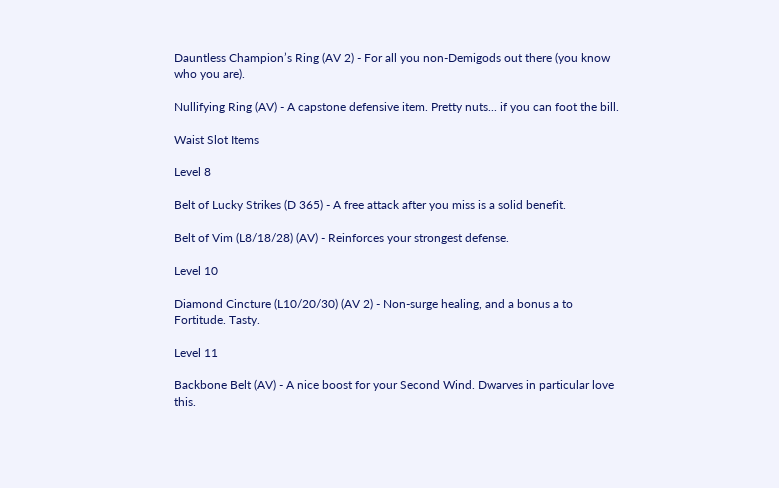Dauntless Champion’s Ring (AV 2) - For all you non-Demigods out there (you know who you are).

Nullifying Ring (AV) - A capstone defensive item. Pretty nuts... if you can foot the bill.

Waist Slot Items

Level 8

Belt of Lucky Strikes (D 365) - A free attack after you miss is a solid benefit.

Belt of Vim (L8/18/28) (AV) - Reinforces your strongest defense.

Level 10

Diamond Cincture (L10/20/30) (AV 2) - Non-surge healing, and a bonus a to Fortitude. Tasty.

Level 11

Backbone Belt (AV) - A nice boost for your Second Wind. Dwarves in particular love this.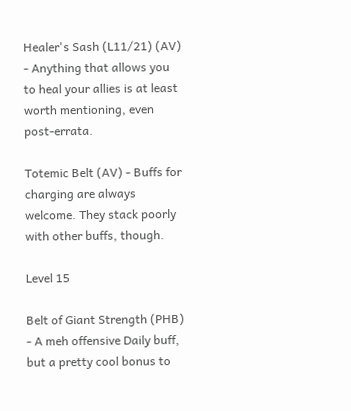Healer's Sash (L11/21) (AV) - Anything that allows you to heal your allies is at least worth mentioning, even post-errata.

Totemic Belt (AV) - Buffs for charging are always welcome. They stack poorly with other buffs, though.

Level 15

Belt of Giant Strength (PHB) - A meh offensive Daily buff, but a pretty cool bonus to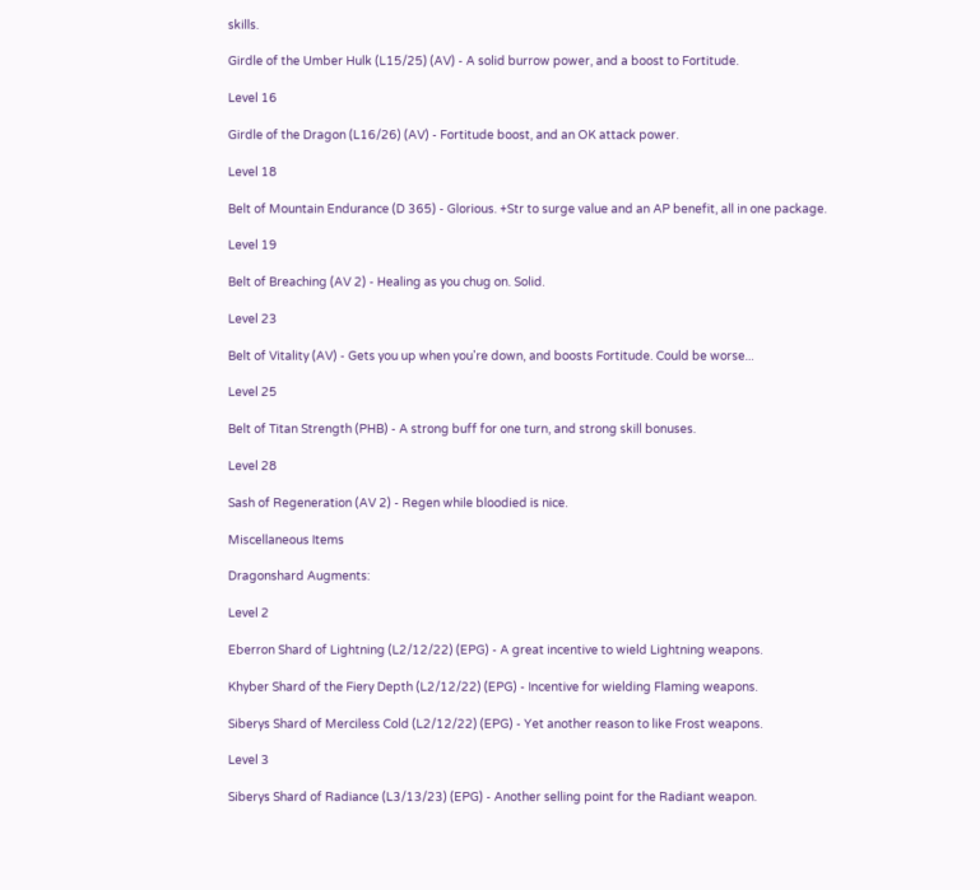skills.

Girdle of the Umber Hulk (L15/25) (AV) - A solid burrow power, and a boost to Fortitude.

Level 16

Girdle of the Dragon (L16/26) (AV) - Fortitude boost, and an OK attack power.

Level 18

Belt of Mountain Endurance (D 365) - Glorious. +Str to surge value and an AP benefit, all in one package.

Level 19

Belt of Breaching (AV 2) - Healing as you chug on. Solid.

Level 23

Belt of Vitality (AV) - Gets you up when you're down, and boosts Fortitude. Could be worse...

Level 25

Belt of Titan Strength (PHB) - A strong buff for one turn, and strong skill bonuses.

Level 28

Sash of Regeneration (AV 2) - Regen while bloodied is nice.

Miscellaneous Items

Dragonshard Augments:

Level 2

Eberron Shard of Lightning (L2/12/22) (EPG) - A great incentive to wield Lightning weapons.

Khyber Shard of the Fiery Depth (L2/12/22) (EPG) - Incentive for wielding Flaming weapons.

Siberys Shard of Merciless Cold (L2/12/22) (EPG) - Yet another reason to like Frost weapons.

Level 3

Siberys Shard of Radiance (L3/13/23) (EPG) - Another selling point for the Radiant weapon.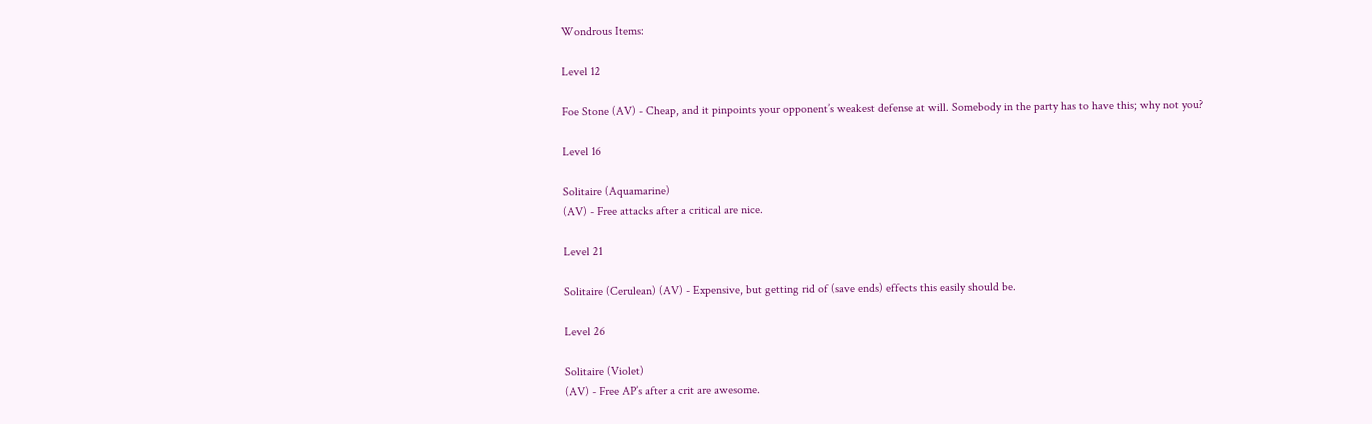Wondrous Items:

Level 12

Foe Stone (AV) - Cheap, and it pinpoints your opponent’s weakest defense at will. Somebody in the party has to have this; why not you?

Level 16

Solitaire (Aquamarine)
(AV) - Free attacks after a critical are nice.

Level 21

Solitaire (Cerulean) (AV) - Expensive, but getting rid of (save ends) effects this easily should be.

Level 26

Solitaire (Violet)
(AV) - Free AP’s after a crit are awesome.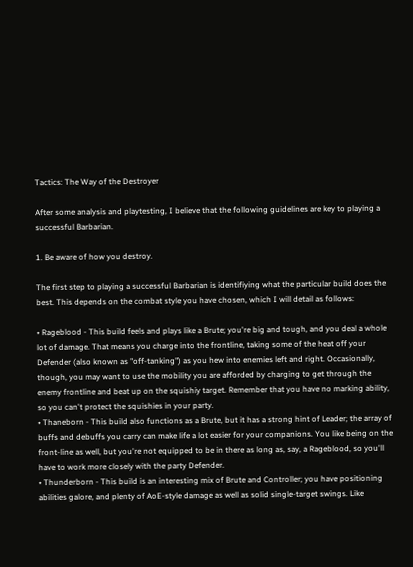Tactics: The Way of the Destroyer

After some analysis and playtesting, I believe that the following guidelines are key to playing a successful Barbarian.

1. Be aware of how you destroy.

The first step to playing a successful Barbarian is identifiying what the particular build does the best. This depends on the combat style you have chosen, which I will detail as follows:

• Rageblood - This build feels and plays like a Brute; you're big and tough, and you deal a whole lot of damage. That means you charge into the frontline, taking some of the heat off your Defender (also known as "off-tanking") as you hew into enemies left and right. Occasionally, though, you may want to use the mobility you are afforded by charging to get through the enemy frontline and beat up on the squishiy target. Remember that you have no marking ability, so you can't protect the squishies in your party.
• Thaneborn - This build also functions as a Brute, but it has a strong hint of Leader; the array of buffs and debuffs you carry can make life a lot easier for your companions. You like being on the front-line as well, but you're not equipped to be in there as long as, say, a Rageblood, so you'll have to work more closely with the party Defender.
• Thunderborn - This build is an interesting mix of Brute and Controller; you have positioning abilities galore, and plenty of AoE-style damage as well as solid single-target swings. Like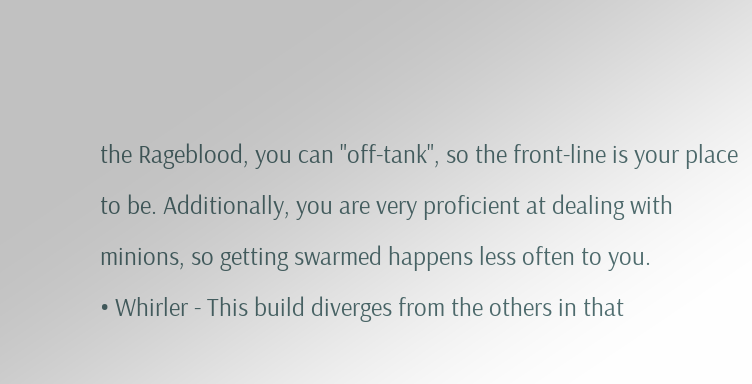the Rageblood, you can "off-tank", so the front-line is your place to be. Additionally, you are very proficient at dealing with minions, so getting swarmed happens less often to you.
• Whirler - This build diverges from the others in that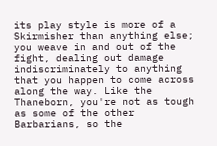its play style is more of a Skirmisher than anything else; you weave in and out of the fight, dealing out damage indiscriminately to anything that you happen to come across along the way. Like the Thaneborn, you're not as tough as some of the other Barbarians, so the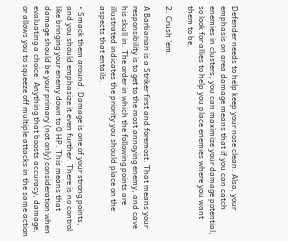Defender needs to help keep your nose clean. Also, your emphasis on area damage means that if you can catch enemies in clusters, you can maximize your damage potential, so look for allies to help you place enemies where you want them to be.

2. Crush 'em.

A Barbarian is a Striker first and foremost. That means your responsibility is to get to the most annoying enemy, and cave his skull in. The order in which the following points are illustrated indicates the priority you should place on the aspects that entails.

• Smack them around. Damage is one of your strong points, and you should emphasize it even further. There is no control like bringing your enemy down to 0 HP. This means that damage should be your primary (not only) consideration when evaluating a choice. Anything that boosts accuracy, damage, or allows you to squeeze off multiple attacks in the same action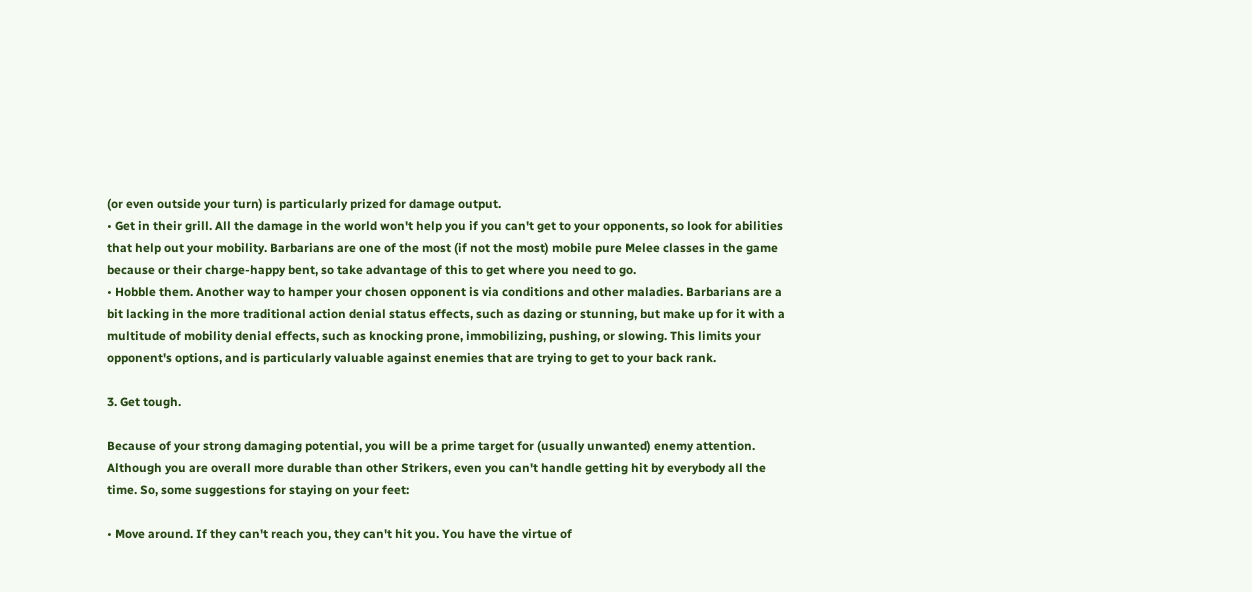(or even outside your turn) is particularly prized for damage output.
• Get in their grill. All the damage in the world won't help you if you can't get to your opponents, so look for abilities that help out your mobility. Barbarians are one of the most (if not the most) mobile pure Melee classes in the game because or their charge-happy bent, so take advantage of this to get where you need to go.
• Hobble them. Another way to hamper your chosen opponent is via conditions and other maladies. Barbarians are a bit lacking in the more traditional action denial status effects, such as dazing or stunning, but make up for it with a multitude of mobility denial effects, such as knocking prone, immobilizing, pushing, or slowing. This limits your opponent's options, and is particularly valuable against enemies that are trying to get to your back rank.

3. Get tough.

Because of your strong damaging potential, you will be a prime target for (usually unwanted) enemy attention. Although you are overall more durable than other Strikers, even you can't handle getting hit by everybody all the time. So, some suggestions for staying on your feet:

• Move around. If they can't reach you, they can't hit you. You have the virtue of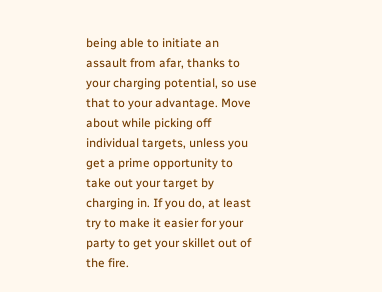being able to initiate an assault from afar, thanks to your charging potential, so use that to your advantage. Move about while picking off individual targets, unless you get a prime opportunity to take out your target by charging in. If you do, at least try to make it easier for your party to get your skillet out of the fire.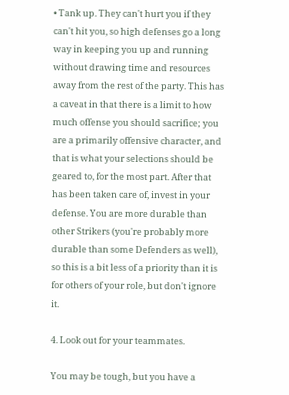• Tank up. They can't hurt you if they can't hit you, so high defenses go a long way in keeping you up and running without drawing time and resources away from the rest of the party. This has a caveat in that there is a limit to how much offense you should sacrifice; you are a primarily offensive character, and that is what your selections should be geared to, for the most part. After that has been taken care of, invest in your defense. You are more durable than other Strikers (you're probably more durable than some Defenders as well), so this is a bit less of a priority than it is for others of your role, but don't ignore it.

4. Look out for your teammates.

You may be tough, but you have a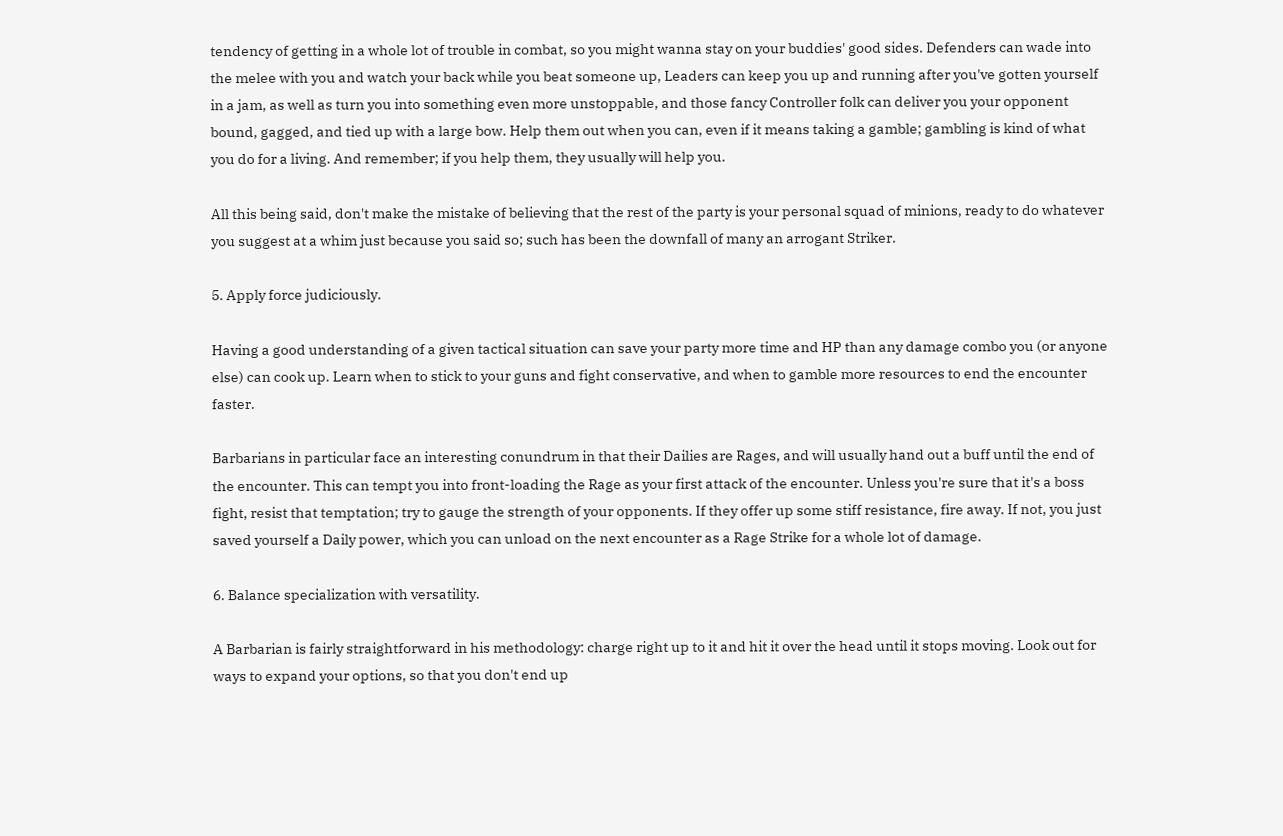tendency of getting in a whole lot of trouble in combat, so you might wanna stay on your buddies' good sides. Defenders can wade into the melee with you and watch your back while you beat someone up, Leaders can keep you up and running after you've gotten yourself in a jam, as well as turn you into something even more unstoppable, and those fancy Controller folk can deliver you your opponent bound, gagged, and tied up with a large bow. Help them out when you can, even if it means taking a gamble; gambling is kind of what you do for a living. And remember; if you help them, they usually will help you.

All this being said, don't make the mistake of believing that the rest of the party is your personal squad of minions, ready to do whatever you suggest at a whim just because you said so; such has been the downfall of many an arrogant Striker.

5. Apply force judiciously.

Having a good understanding of a given tactical situation can save your party more time and HP than any damage combo you (or anyone else) can cook up. Learn when to stick to your guns and fight conservative, and when to gamble more resources to end the encounter faster.

Barbarians in particular face an interesting conundrum in that their Dailies are Rages, and will usually hand out a buff until the end of the encounter. This can tempt you into front-loading the Rage as your first attack of the encounter. Unless you're sure that it's a boss fight, resist that temptation; try to gauge the strength of your opponents. If they offer up some stiff resistance, fire away. If not, you just saved yourself a Daily power, which you can unload on the next encounter as a Rage Strike for a whole lot of damage.

6. Balance specialization with versatility.

A Barbarian is fairly straightforward in his methodology: charge right up to it and hit it over the head until it stops moving. Look out for ways to expand your options, so that you don't end up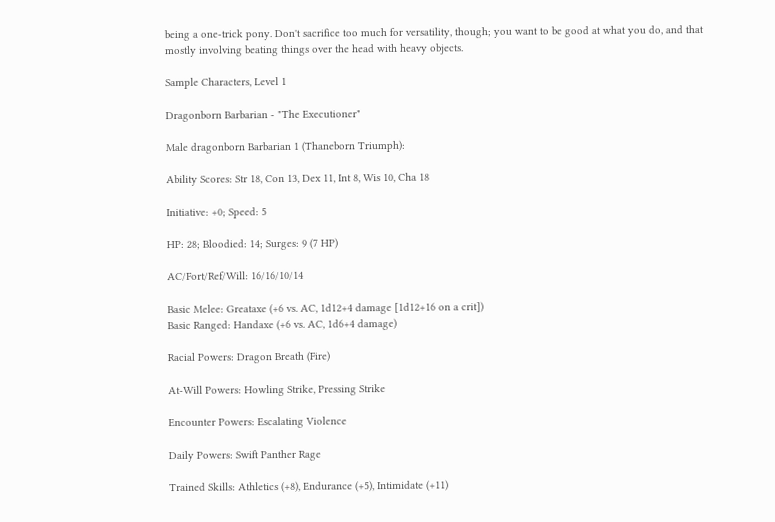being a one-trick pony. Don't sacrifice too much for versatility, though; you want to be good at what you do, and that mostly involving beating things over the head with heavy objects.

Sample Characters, Level 1

Dragonborn Barbarian - "The Executioner"

Male dragonborn Barbarian 1 (Thaneborn Triumph):

Ability Scores: Str 18, Con 13, Dex 11, Int 8, Wis 10, Cha 18

Initiative: +0; Speed: 5

HP: 28; Bloodied: 14; Surges: 9 (7 HP)

AC/Fort/Ref/Will: 16/16/10/14

Basic Melee: Greataxe (+6 vs. AC, 1d12+4 damage [1d12+16 on a crit])
Basic Ranged: Handaxe (+6 vs. AC, 1d6+4 damage)

Racial Powers: Dragon Breath (Fire)

At-Will Powers: Howling Strike, Pressing Strike

Encounter Powers: Escalating Violence

Daily Powers: Swift Panther Rage

Trained Skills: Athletics (+8), Endurance (+5), Intimidate (+11)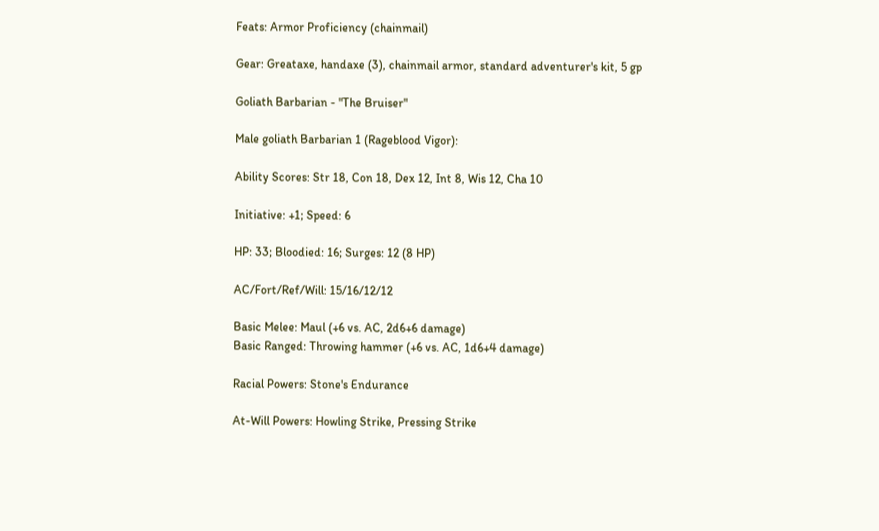Feats: Armor Proficiency (chainmail)

Gear: Greataxe, handaxe (3), chainmail armor, standard adventurer's kit, 5 gp

Goliath Barbarian - "The Bruiser"

Male goliath Barbarian 1 (Rageblood Vigor):

Ability Scores: Str 18, Con 18, Dex 12, Int 8, Wis 12, Cha 10

Initiative: +1; Speed: 6

HP: 33; Bloodied: 16; Surges: 12 (8 HP)

AC/Fort/Ref/Will: 15/16/12/12

Basic Melee: Maul (+6 vs. AC, 2d6+6 damage)
Basic Ranged: Throwing hammer (+6 vs. AC, 1d6+4 damage)

Racial Powers: Stone's Endurance

At-Will Powers: Howling Strike, Pressing Strike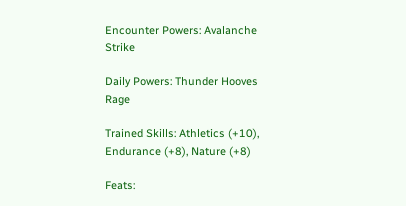Encounter Powers: Avalanche Strike

Daily Powers: Thunder Hooves Rage

Trained Skills: Athletics (+10), Endurance (+8), Nature (+8)

Feats: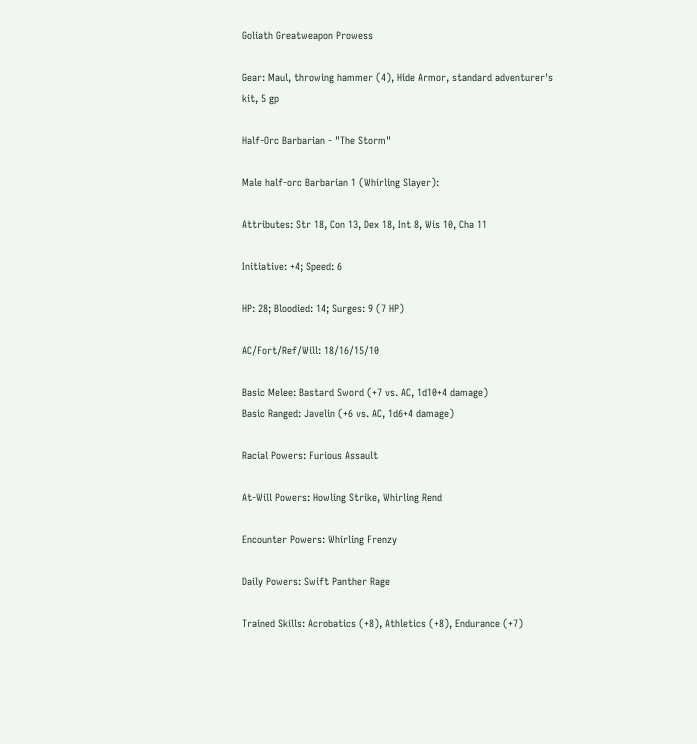Goliath Greatweapon Prowess

Gear: Maul, throwing hammer (4), Hide Armor, standard adventurer's kit, 5 gp

Half-Orc Barbarian - "The Storm"

Male half-orc Barbarian 1 (Whirling Slayer):

Attributes: Str 18, Con 13, Dex 18, Int 8, Wis 10, Cha 11

Initiative: +4; Speed: 6

HP: 28; Bloodied: 14; Surges: 9 (7 HP)

AC/Fort/Ref/Will: 18/16/15/10

Basic Melee: Bastard Sword (+7 vs. AC, 1d10+4 damage)
Basic Ranged: Javelin (+6 vs. AC, 1d6+4 damage)

Racial Powers: Furious Assault

At-Will Powers: Howling Strike, Whirling Rend

Encounter Powers: Whirling Frenzy

Daily Powers: Swift Panther Rage

Trained Skills: Acrobatics (+8), Athletics (+8), Endurance (+7)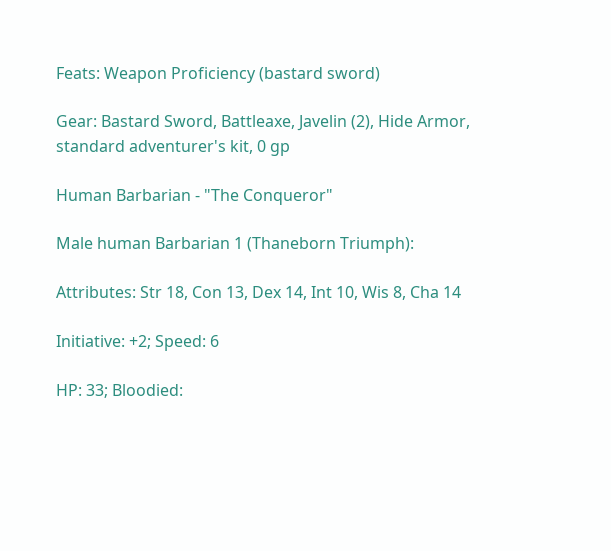Feats: Weapon Proficiency (bastard sword)

Gear: Bastard Sword, Battleaxe, Javelin (2), Hide Armor, standard adventurer's kit, 0 gp

Human Barbarian - "The Conqueror"

Male human Barbarian 1 (Thaneborn Triumph):

Attributes: Str 18, Con 13, Dex 14, Int 10, Wis 8, Cha 14

Initiative: +2; Speed: 6

HP: 33; Bloodied: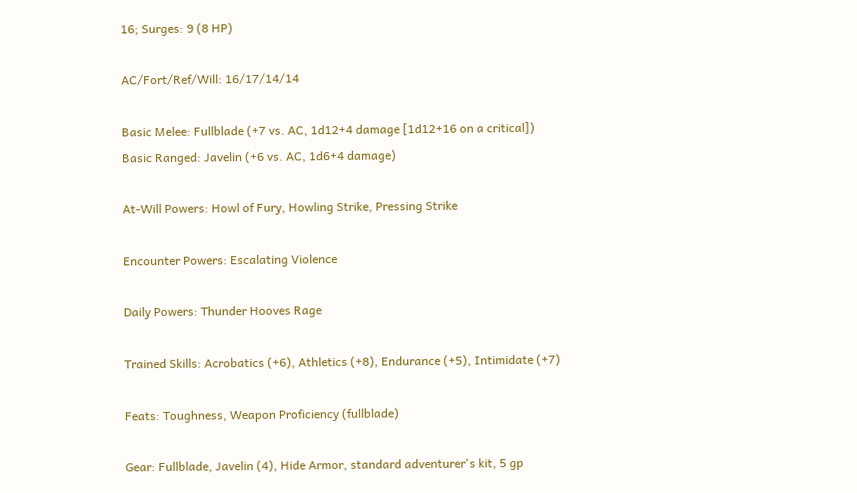16; Surges: 9 (8 HP)

AC/Fort/Ref/Will: 16/17/14/14

Basic Melee: Fullblade (+7 vs. AC, 1d12+4 damage [1d12+16 on a critical])
Basic Ranged: Javelin (+6 vs. AC, 1d6+4 damage)

At-Will Powers: Howl of Fury, Howling Strike, Pressing Strike

Encounter Powers: Escalating Violence

Daily Powers: Thunder Hooves Rage

Trained Skills: Acrobatics (+6), Athletics (+8), Endurance (+5), Intimidate (+7)

Feats: Toughness, Weapon Proficiency (fullblade)

Gear: Fullblade, Javelin (4), Hide Armor, standard adventurer's kit, 5 gp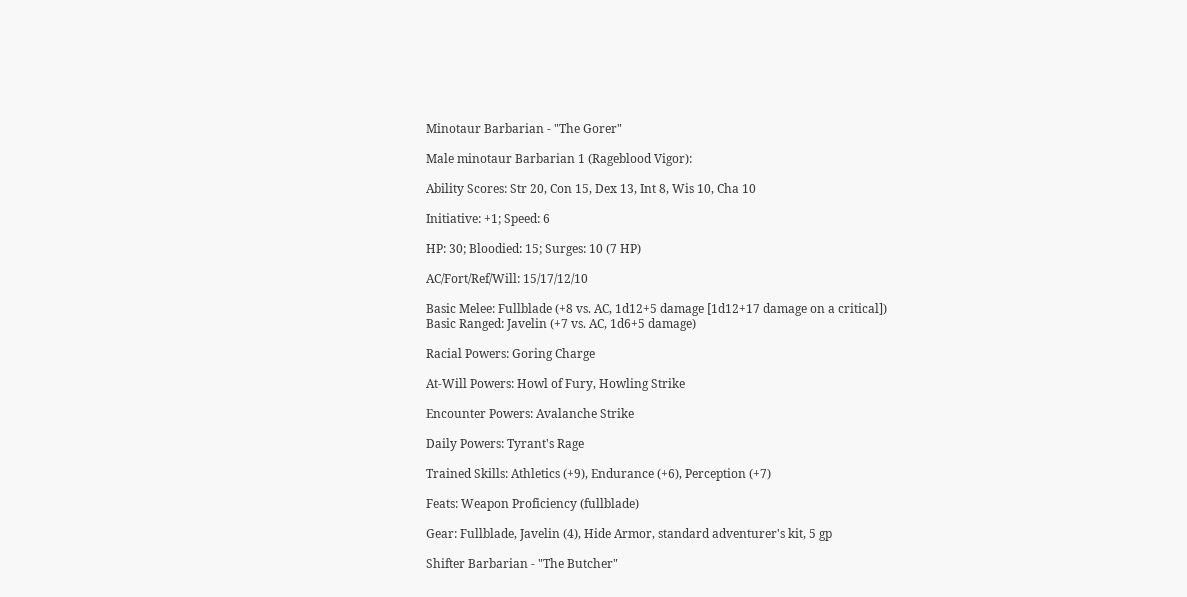Minotaur Barbarian - "The Gorer"

Male minotaur Barbarian 1 (Rageblood Vigor):

Ability Scores: Str 20, Con 15, Dex 13, Int 8, Wis 10, Cha 10

Initiative: +1; Speed: 6

HP: 30; Bloodied: 15; Surges: 10 (7 HP)

AC/Fort/Ref/Will: 15/17/12/10

Basic Melee: Fullblade (+8 vs. AC, 1d12+5 damage [1d12+17 damage on a critical])
Basic Ranged: Javelin (+7 vs. AC, 1d6+5 damage)

Racial Powers: Goring Charge

At-Will Powers: Howl of Fury, Howling Strike

Encounter Powers: Avalanche Strike

Daily Powers: Tyrant's Rage

Trained Skills: Athletics (+9), Endurance (+6), Perception (+7)

Feats: Weapon Proficiency (fullblade)

Gear: Fullblade, Javelin (4), Hide Armor, standard adventurer's kit, 5 gp

Shifter Barbarian - "The Butcher"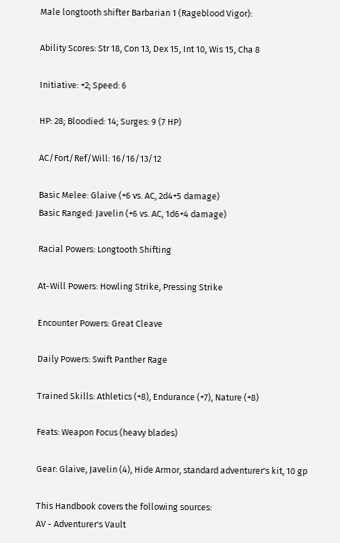Male longtooth shifter Barbarian 1 (Rageblood Vigor):

Ability Scores: Str 18, Con 13, Dex 15, Int 10, Wis 15, Cha 8

Initiative: +2; Speed: 6

HP: 28; Bloodied: 14; Surges: 9 (7 HP)

AC/Fort/Ref/Will: 16/16/13/12

Basic Melee: Glaive (+6 vs. AC, 2d4+5 damage)
Basic Ranged: Javelin (+6 vs. AC, 1d6+4 damage)

Racial Powers: Longtooth Shifting

At-Will Powers: Howling Strike, Pressing Strike

Encounter Powers: Great Cleave

Daily Powers: Swift Panther Rage

Trained Skills: Athletics (+8), Endurance (+7), Nature (+8)

Feats: Weapon Focus (heavy blades)

Gear: Glaive, Javelin (4), Hide Armor, standard adventurer's kit, 10 gp

This Handbook covers the following sources:
AV - Adventurer's Vault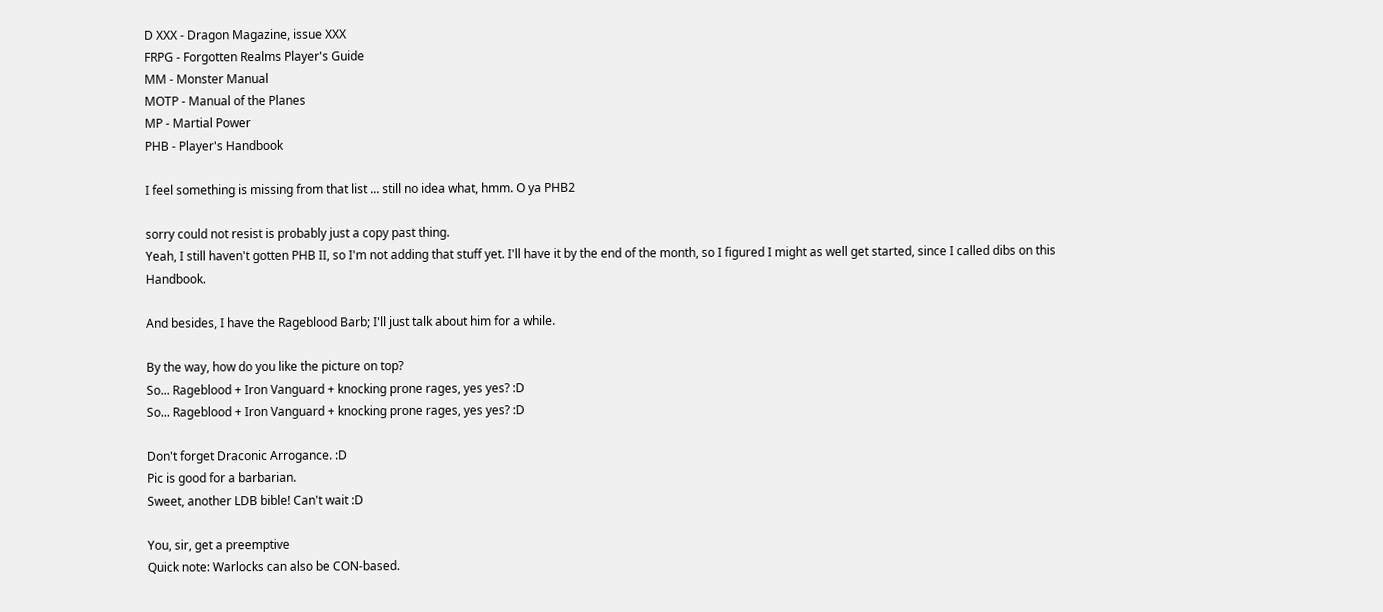D XXX - Dragon Magazine, issue XXX
FRPG - Forgotten Realms Player's Guide
MM - Monster Manual
MOTP - Manual of the Planes
MP - Martial Power
PHB - Player's Handbook

I feel something is missing from that list ... still no idea what, hmm. O ya PHB2

sorry could not resist is probably just a copy past thing.
Yeah, I still haven't gotten PHB II, so I'm not adding that stuff yet. I'll have it by the end of the month, so I figured I might as well get started, since I called dibs on this Handbook.

And besides, I have the Rageblood Barb; I'll just talk about him for a while.

By the way, how do you like the picture on top?
So... Rageblood + Iron Vanguard + knocking prone rages, yes yes? :D
So... Rageblood + Iron Vanguard + knocking prone rages, yes yes? :D

Don't forget Draconic Arrogance. :D
Pic is good for a barbarian.
Sweet, another LDB bible! Can't wait :D

You, sir, get a preemptive
Quick note: Warlocks can also be CON-based.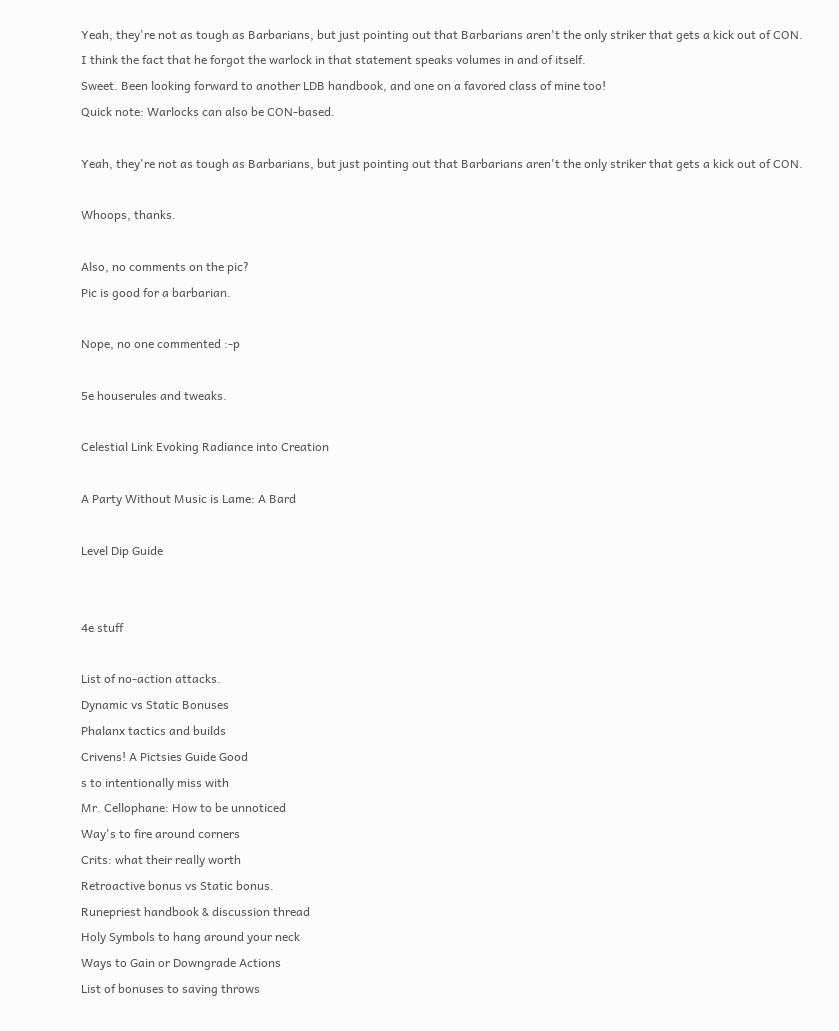Yeah, they're not as tough as Barbarians, but just pointing out that Barbarians aren't the only striker that gets a kick out of CON.
I think the fact that he forgot the warlock in that statement speaks volumes in and of itself.
Sweet. Been looking forward to another LDB handbook, and one on a favored class of mine too!
Quick note: Warlocks can also be CON-based.

Yeah, they're not as tough as Barbarians, but just pointing out that Barbarians aren't the only striker that gets a kick out of CON.

Whoops, thanks.

Also, no comments on the pic?
Pic is good for a barbarian.

Nope, no one commented :-p

5e houserules and tweaks.

Celestial Link Evoking Radiance into Creation

A Party Without Music is Lame: A Bard

Level Dip Guide


4e stuff

List of no-action attacks.
Dynamic vs Static Bonuses
Phalanx tactics and builds
Crivens! A Pictsies Guide Good
s to intentionally miss with
Mr. Cellophane: How to be unnoticed
Way's to fire around corners
Crits: what their really worth
Retroactive bonus vs Static bonus.
Runepriest handbook & discussion thread
Holy Symbols to hang around your neck
Ways to Gain or Downgrade Actions
List of bonuses to saving throws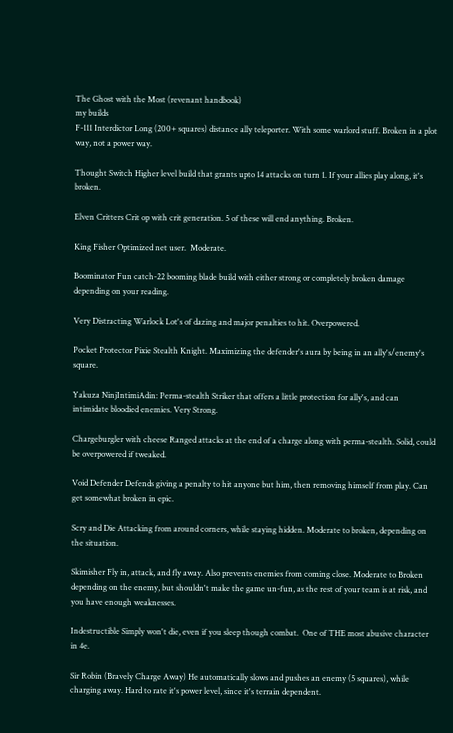The Ghost with the Most (revenant handbook)
my builds
F-111 Interdictor Long (200+ squares) distance ally teleporter. With some warlord stuff. Broken in a plot way, not a power way.

Thought Switch Higher level build that grants upto 14 attacks on turn 1. If your allies play along, it's broken.

Elven Critters Crit op with crit generation. 5 of these will end anything. Broken.

King Fisher Optimized net user.  Moderate.

Boominator Fun catch-22 booming blade build with either strong or completely broken damage depending on your reading.

Very Distracting Warlock Lot's of dazing and major penalties to hit. Overpowered.

Pocket Protector Pixie Stealth Knight. Maximizing the defender's aura by being in an ally's/enemy's square.

Yakuza NinjIntimiAdin: Perma-stealth Striker that offers a little protection for ally's, and can intimidate bloodied enemies. Very Strong.

Chargeburgler with cheese Ranged attacks at the end of a charge along with perma-stealth. Solid, could be overpowered if tweaked.

Void Defender Defends giving a penalty to hit anyone but him, then removing himself from play. Can get somewhat broken in epic.

Scry and Die Attacking from around corners, while staying hidden. Moderate to broken, depending on the situation.

Skimisher Fly in, attack, and fly away. Also prevents enemies from coming close. Moderate to Broken depending on the enemy, but shouldn't make the game un-fun, as the rest of your team is at risk, and you have enough weaknesses.

Indestructible Simply won't die, even if you sleep though combat.  One of THE most abusive character in 4e.

Sir Robin (Bravely Charge Away) He automatically slows and pushes an enemy (5 squares), while charging away. Hard to rate it's power level, since it's terrain dependent.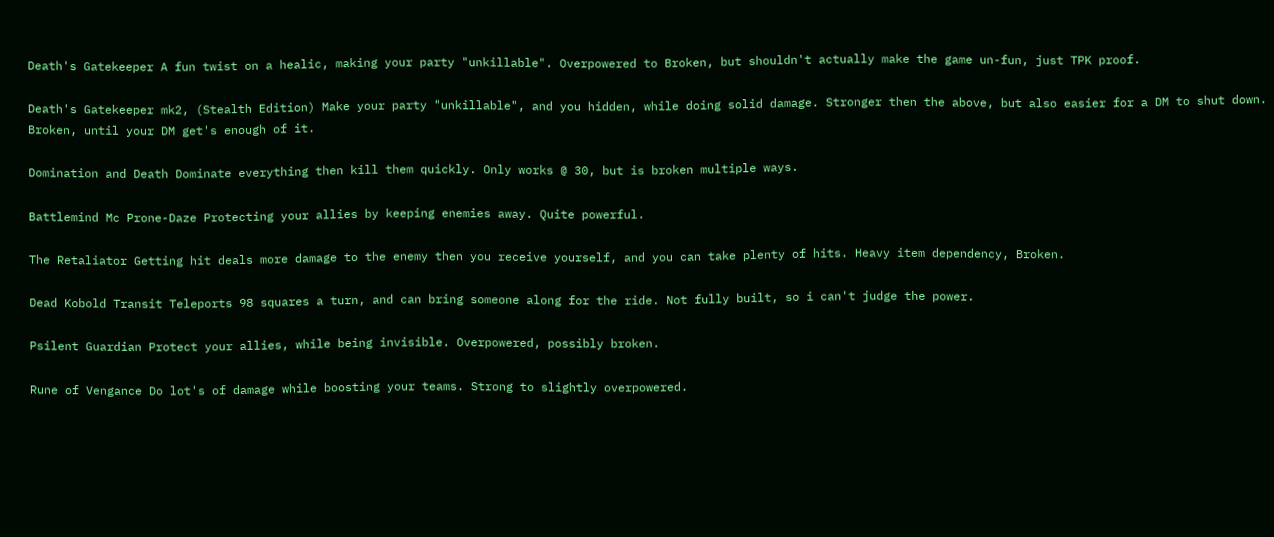Death's Gatekeeper A fun twist on a healic, making your party "unkillable". Overpowered to Broken, but shouldn't actually make the game un-fun, just TPK proof.

Death's Gatekeeper mk2, (Stealth Edition) Make your party "unkillable", and you hidden, while doing solid damage. Stronger then the above, but also easier for a DM to shut down. Broken, until your DM get's enough of it.

Domination and Death Dominate everything then kill them quickly. Only works @ 30, but is broken multiple ways.

Battlemind Mc Prone-Daze Protecting your allies by keeping enemies away. Quite powerful.

The Retaliator Getting hit deals more damage to the enemy then you receive yourself, and you can take plenty of hits. Heavy item dependency, Broken.

Dead Kobold Transit Teleports 98 squares a turn, and can bring someone along for the ride. Not fully built, so i can't judge the power.

Psilent Guardian Protect your allies, while being invisible. Overpowered, possibly broken.

Rune of Vengance Do lot's of damage while boosting your teams. Strong to slightly overpowered.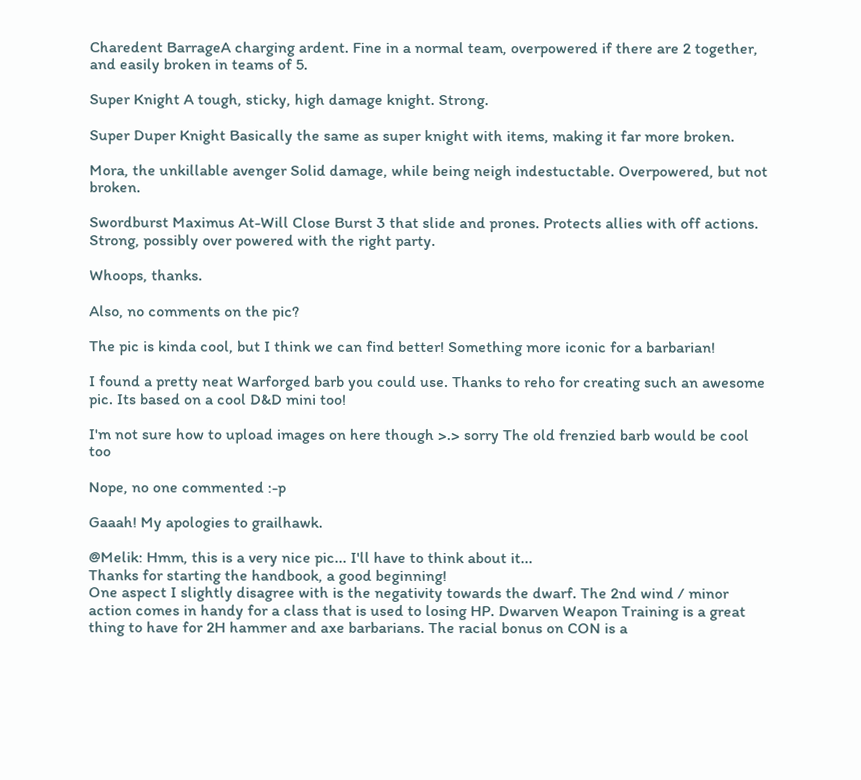Charedent BarrageA charging ardent. Fine in a normal team, overpowered if there are 2 together, and easily broken in teams of 5.

Super Knight A tough, sticky, high damage knight. Strong.

Super Duper Knight Basically the same as super knight with items, making it far more broken.

Mora, the unkillable avenger Solid damage, while being neigh indestuctable. Overpowered, but not broken.

Swordburst Maximus At-Will Close Burst 3 that slide and prones. Protects allies with off actions. Strong, possibly over powered with the right party.

Whoops, thanks.

Also, no comments on the pic?

The pic is kinda cool, but I think we can find better! Something more iconic for a barbarian!

I found a pretty neat Warforged barb you could use. Thanks to reho for creating such an awesome pic. Its based on a cool D&D mini too!

I'm not sure how to upload images on here though >.> sorry The old frenzied barb would be cool too

Nope, no one commented :-p

Gaaah! My apologies to grailhawk.

@Melik: Hmm, this is a very nice pic... I'll have to think about it...
Thanks for starting the handbook, a good beginning!
One aspect I slightly disagree with is the negativity towards the dwarf. The 2nd wind / minor action comes in handy for a class that is used to losing HP. Dwarven Weapon Training is a great thing to have for 2H hammer and axe barbarians. The racial bonus on CON is a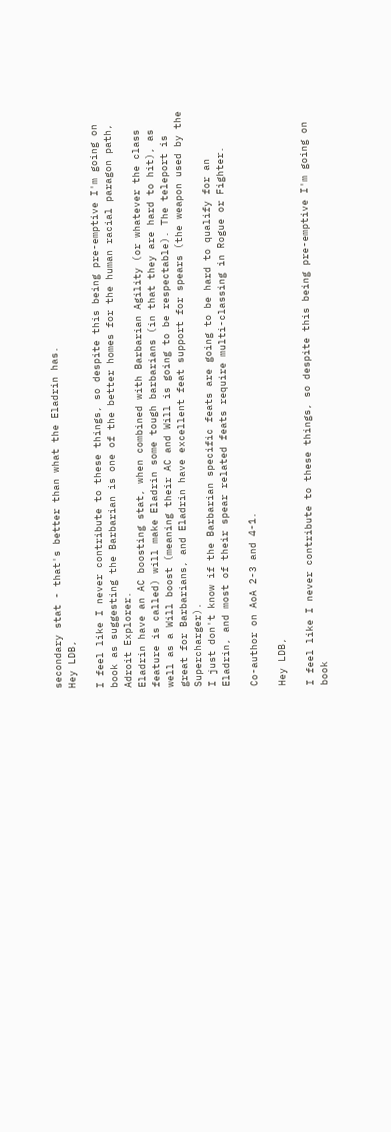secondary stat - that's better than what the Eladrin has.
Hey LDB,

I feel like I never contribute to these things, so despite this being pre-emptive I'm going on book as suggesting the Barbarian is one of the better homes for the human racial paragon path, Adroit Explorer.
Eladrin have an AC boosting stat, when combined with Barbarian Agility (or whatever the class feature is called) will make Eladrin some tough barbarians (in that they are hard to hit), as well as a Will boost (meaning their AC and Will is going to be respectable). The teleport is great for Barbarians, and Eladrin have excellent feat support for spears (the weapon used by the Supercharger).
I just don't know if the Barbarian specific feats are going to be hard to qualify for an Eladrin, and most of their spear related feats require multi-classing in Rogue or Fighter.

Co-author on AoA 2-3 and 4-1.

Hey LDB,

I feel like I never contribute to these things, so despite this being pre-emptive I'm going on book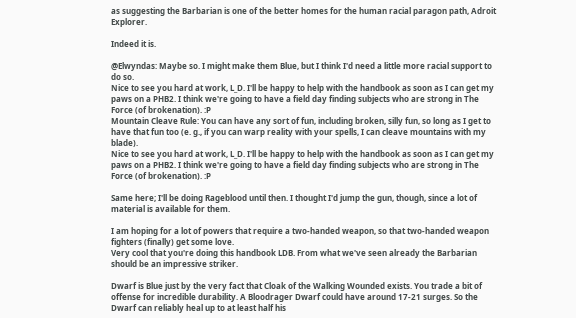as suggesting the Barbarian is one of the better homes for the human racial paragon path, Adroit Explorer.

Indeed it is.

@Elwyndas: Maybe so. I might make them Blue, but I think I'd need a little more racial support to do so.
Nice to see you hard at work, L_D. I'll be happy to help with the handbook as soon as I can get my paws on a PHB2. I think we're going to have a field day finding subjects who are strong in The Force (of brokenation). :P
Mountain Cleave Rule: You can have any sort of fun, including broken, silly fun, so long as I get to have that fun too (e. g., if you can warp reality with your spells, I can cleave mountains with my blade).
Nice to see you hard at work, L_D. I'll be happy to help with the handbook as soon as I can get my paws on a PHB2. I think we're going to have a field day finding subjects who are strong in The Force (of brokenation). :P

Same here; I'll be doing Rageblood until then. I thought I'd jump the gun, though, since a lot of material is available for them.

I am hoping for a lot of powers that require a two-handed weapon, so that two-handed weapon fighters (finally) get some love.
Very cool that you're doing this handbook LDB. From what we've seen already the Barbarian should be an impressive striker.

Dwarf is Blue just by the very fact that Cloak of the Walking Wounded exists. You trade a bit of offense for incredible durability. A Bloodrager Dwarf could have around 17-21 surges. So the Dwarf can reliably heal up to at least half his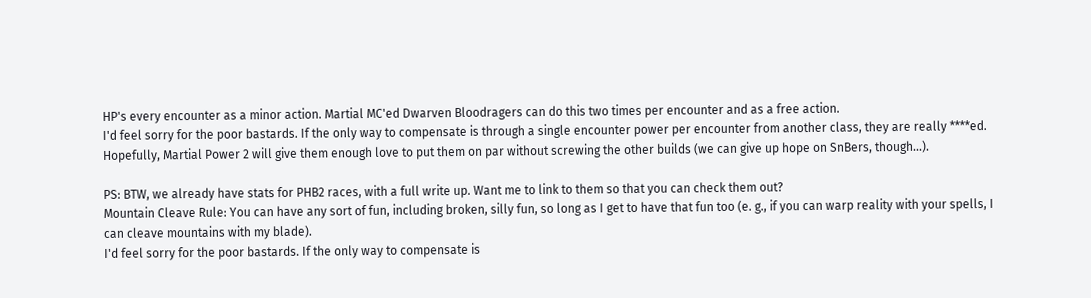HP's every encounter as a minor action. Martial MC'ed Dwarven Bloodragers can do this two times per encounter and as a free action.
I'd feel sorry for the poor bastards. If the only way to compensate is through a single encounter power per encounter from another class, they are really ****ed. Hopefully, Martial Power 2 will give them enough love to put them on par without screwing the other builds (we can give up hope on SnBers, though...).

PS: BTW, we already have stats for PHB2 races, with a full write up. Want me to link to them so that you can check them out?
Mountain Cleave Rule: You can have any sort of fun, including broken, silly fun, so long as I get to have that fun too (e. g., if you can warp reality with your spells, I can cleave mountains with my blade).
I'd feel sorry for the poor bastards. If the only way to compensate is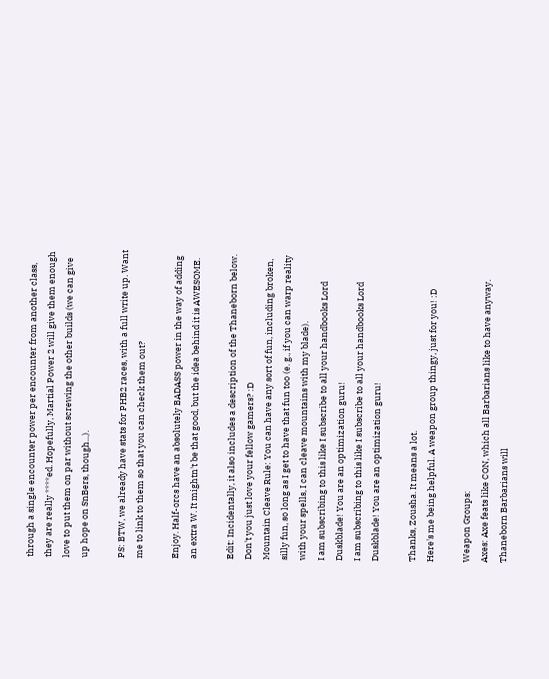through a single encounter power per encounter from another class, they are really ****ed. Hopefully, Martial Power 2 will give them enough love to put them on par without screwing the other builds (we can give up hope on SnBers, though...).

PS: BTW, we already have stats for PHB2 races, with a full write up. Want me to link to them so that you can check them out?

Enjoy. Half-orcs have an absolutely BADASS power in the way of adding an extra W. It mightn't be that good, but the idea behind it is AWESOME.

Edit: Incidentally, it also includes a description of the Thaneborn below. Don't you just love your fellow gamers? :D
Mountain Cleave Rule: You can have any sort of fun, including broken, silly fun, so long as I get to have that fun too (e. g., if you can warp reality with your spells, I can cleave mountains with my blade).
I am subscribing to this like I subscribe to all your handbooks Lord Duskblade! You are an optimization guru!
I am subscribing to this like I subscribe to all your handbooks Lord Duskblade! You are an optimization guru!

Thanks, Zousha. It means a lot.
Here's me being helpful. A weapon group thingy, just for you! :D

Weapon Groups:
Axes: Axe feats like CON, which all Barbarians like to have anyway. Thaneborn Barbarians will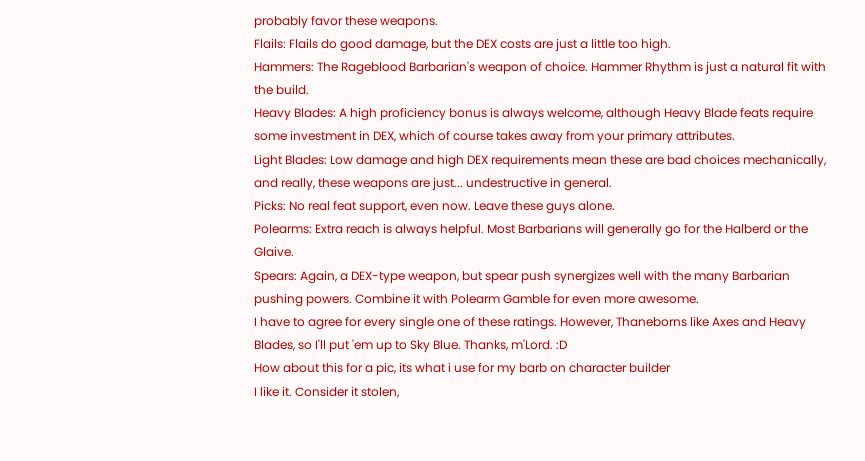probably favor these weapons.
Flails: Flails do good damage, but the DEX costs are just a little too high.
Hammers: The Rageblood Barbarian's weapon of choice. Hammer Rhythm is just a natural fit with the build.
Heavy Blades: A high proficiency bonus is always welcome, although Heavy Blade feats require some investment in DEX, which of course takes away from your primary attributes.
Light Blades: Low damage and high DEX requirements mean these are bad choices mechanically, and really, these weapons are just... undestructive in general.
Picks: No real feat support, even now. Leave these guys alone.
Polearms: Extra reach is always helpful. Most Barbarians will generally go for the Halberd or the Glaive.
Spears: Again, a DEX-type weapon, but spear push synergizes well with the many Barbarian pushing powers. Combine it with Polearm Gamble for even more awesome.
I have to agree for every single one of these ratings. However, Thaneborns like Axes and Heavy Blades, so I'll put 'em up to Sky Blue. Thanks, m'Lord. :D
How about this for a pic, its what i use for my barb on character builder
I like it. Consider it stolen,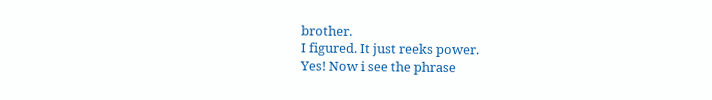brother.
I figured. It just reeks power.
Yes! Now i see the phrase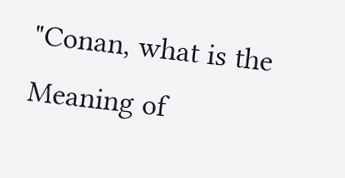"Conan, what is the Meaning of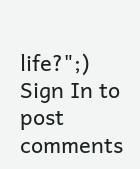life?";)
Sign In to post comments